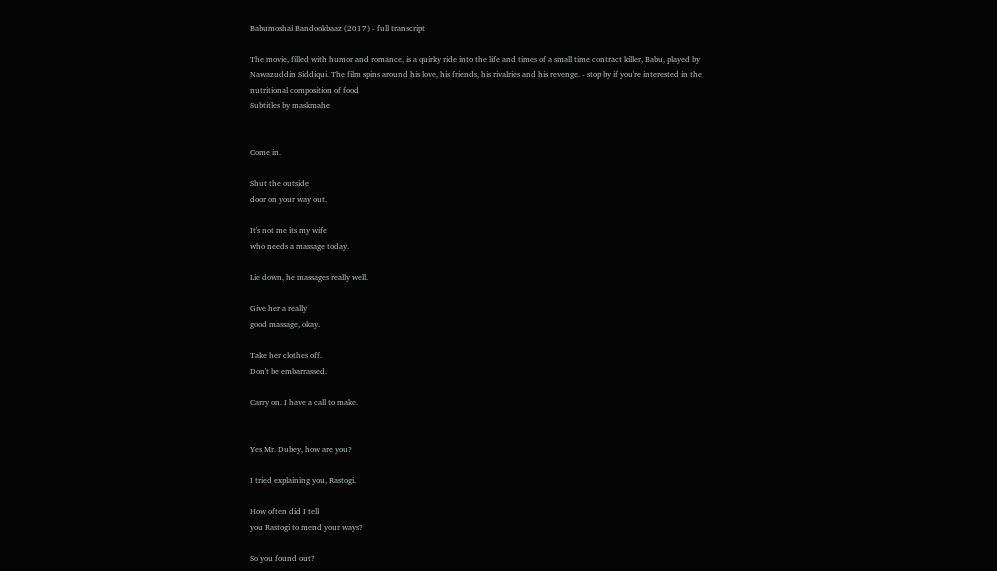Babumoshai Bandookbaaz (2017) - full transcript

The movie, filled with humor and romance, is a quirky ride into the life and times of a small time contract killer, Babu, played by Nawazuddin Siddiqui. The film spins around his love, his friends, his rivalries and his revenge. - stop by if you're interested in the nutritional composition of food
Subtitles by maskmahe


Come in.

Shut the outside
door on your way out.

It's not me its my wife
who needs a massage today.

Lie down, he massages really well.

Give her a really
good massage, okay.

Take her clothes off.
Don't be embarrassed.

Carry on. I have a call to make.


Yes Mr. Dubey, how are you?

I tried explaining you, Rastogi.

How often did I tell
you Rastogi to mend your ways?

So you found out?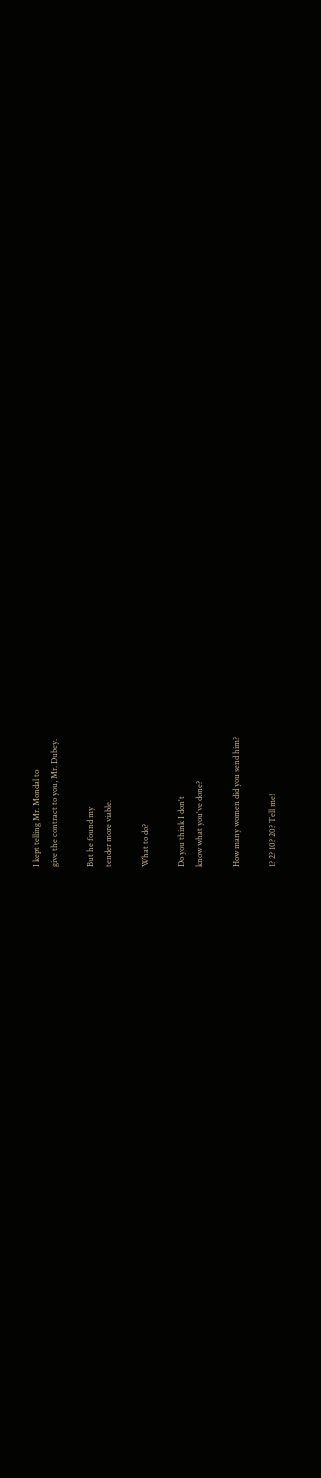I kept telling Mr. Mondal to
give the contract to you, Mr. Dubey.

But he found my
tender more viable.

What to do?

Do you think I don't
know what you've done?

How many women did you send him?

1? 2? 10? 20? Tell me!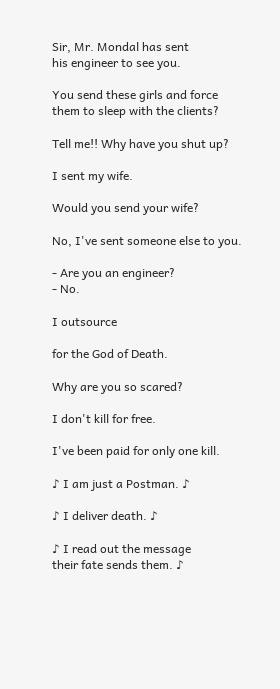Sir, Mr. Mondal has sent
his engineer to see you.

You send these girls and force
them to sleep with the clients?

Tell me!! Why have you shut up?

I sent my wife.

Would you send your wife?

No, I've sent someone else to you.

- Are you an engineer?
- No.

I outsource

for the God of Death.

Why are you so scared?

I don't kill for free.

I've been paid for only one kill.

♪ I am just a Postman. ♪

♪ I deliver death. ♪

♪ I read out the message
their fate sends them. ♪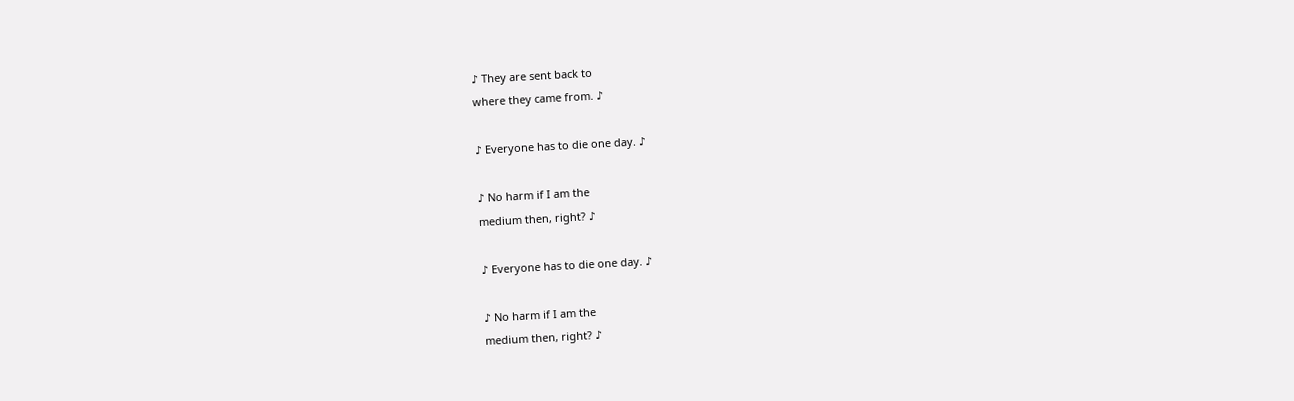♪ They are sent back to
where they came from. ♪

♪ Everyone has to die one day. ♪

♪ No harm if I am the
medium then, right? ♪

♪ Everyone has to die one day. ♪

♪ No harm if I am the
medium then, right? ♪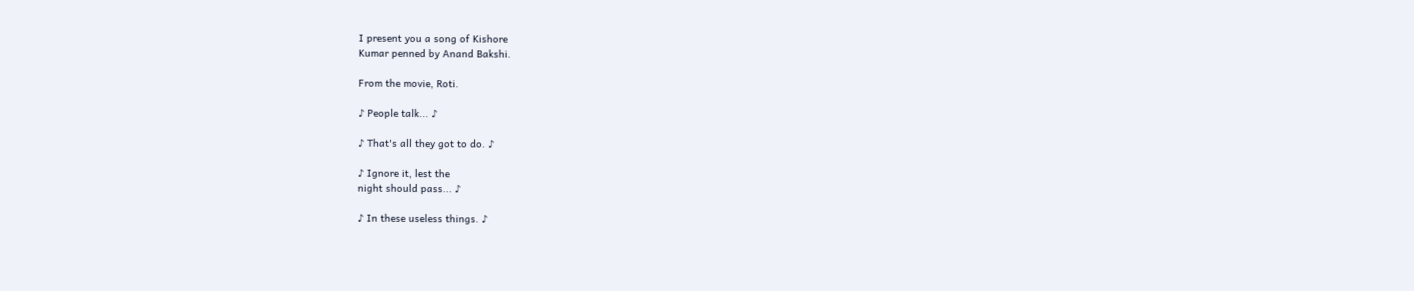I present you a song of Kishore
Kumar penned by Anand Bakshi.

From the movie, Roti.

♪ People talk... ♪

♪ That's all they got to do. ♪

♪ Ignore it, lest the
night should pass... ♪

♪ In these useless things. ♪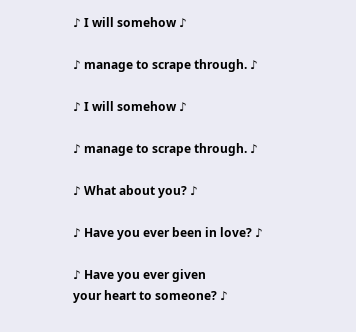♪ I will somehow ♪

♪ manage to scrape through. ♪

♪ I will somehow ♪

♪ manage to scrape through. ♪

♪ What about you? ♪

♪ Have you ever been in love? ♪

♪ Have you ever given
your heart to someone? ♪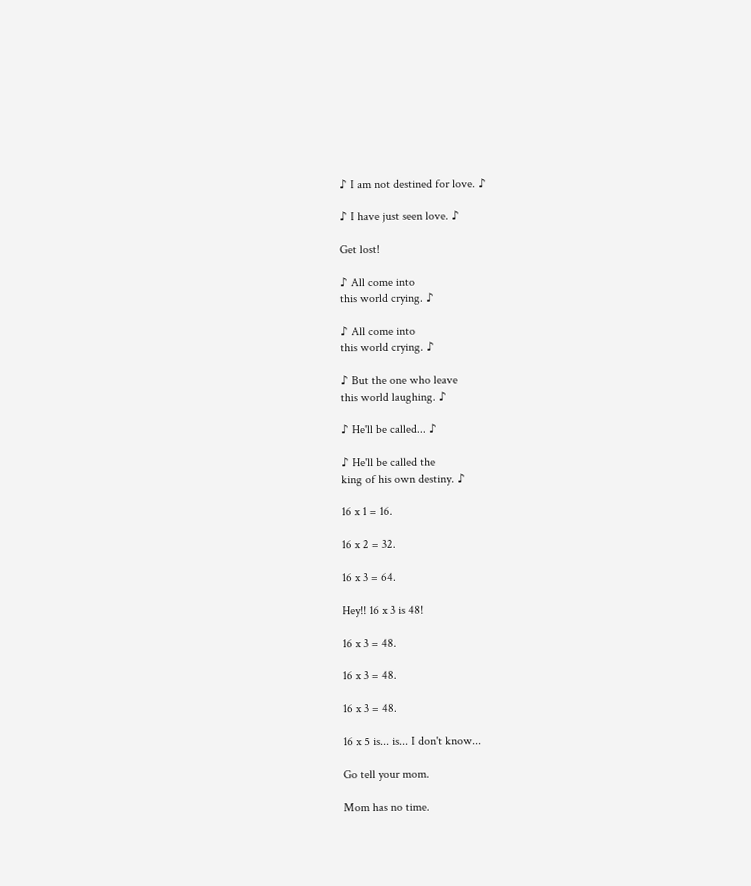♪ I am not destined for love. ♪

♪ I have just seen love. ♪

Get lost!

♪ All come into
this world crying. ♪

♪ All come into
this world crying. ♪

♪ But the one who leave
this world laughing. ♪

♪ He'll be called... ♪

♪ He'll be called the
king of his own destiny. ♪

16 x 1 = 16.

16 x 2 = 32.

16 x 3 = 64.

Hey!! 16 x 3 is 48!

16 x 3 = 48.

16 x 3 = 48.

16 x 3 = 48.

16 x 5 is... is... I don't know...

Go tell your mom.

Mom has no time.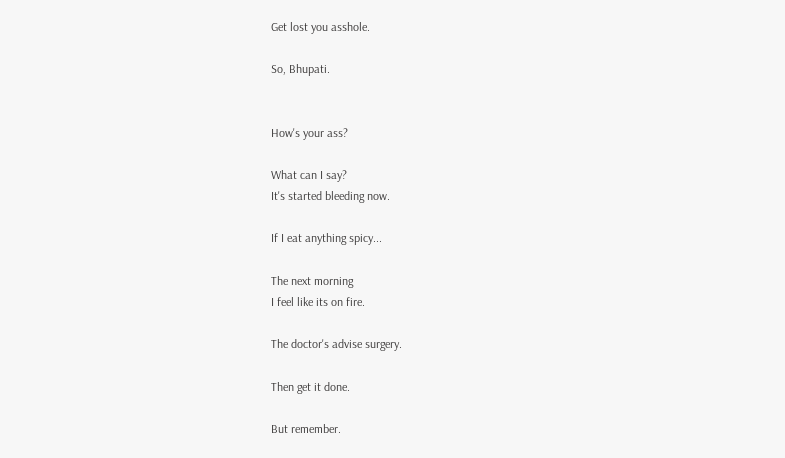Get lost you asshole.

So, Bhupati.


How's your ass?

What can I say?
It's started bleeding now.

If I eat anything spicy...

The next morning
I feel like its on fire.

The doctor's advise surgery.

Then get it done.

But remember.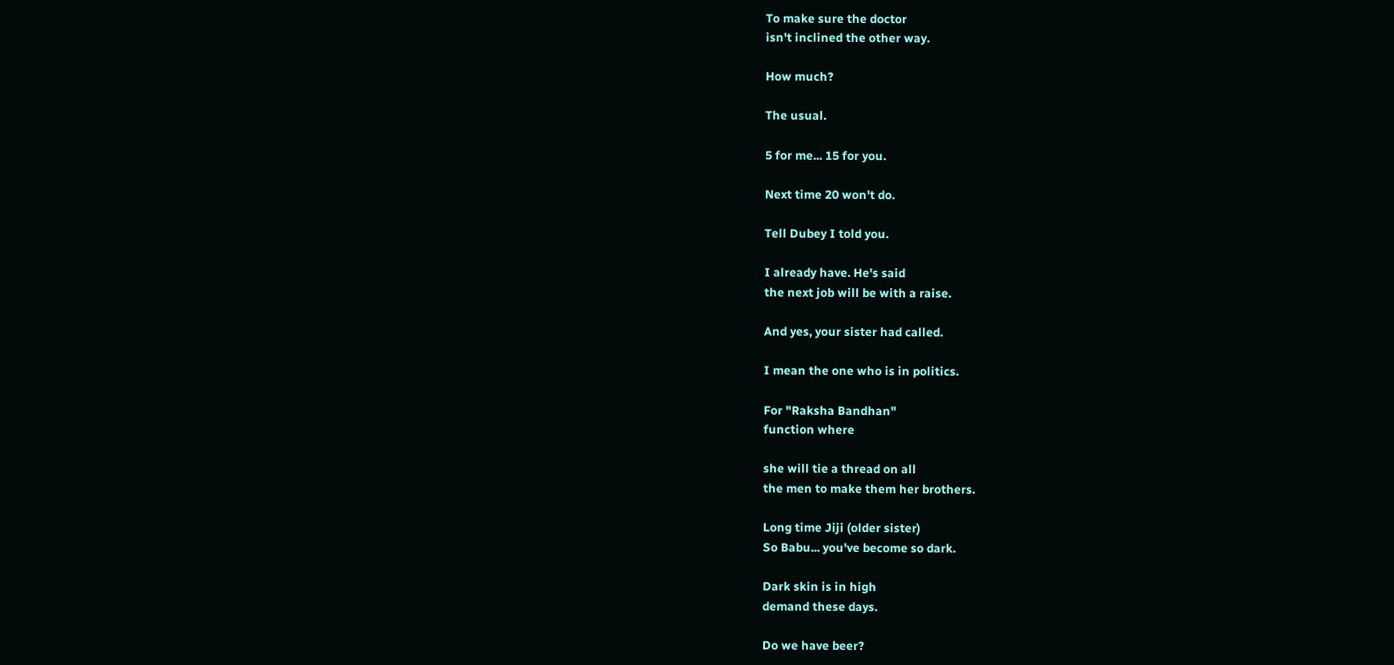To make sure the doctor
isn't inclined the other way.

How much?

The usual.

5 for me... 15 for you.

Next time 20 won't do.

Tell Dubey I told you.

I already have. He's said
the next job will be with a raise.

And yes, your sister had called.

I mean the one who is in politics.

For "Raksha Bandhan"
function where

she will tie a thread on all
the men to make them her brothers.

Long time Jiji (older sister)
So Babu... you've become so dark.

Dark skin is in high
demand these days.

Do we have beer?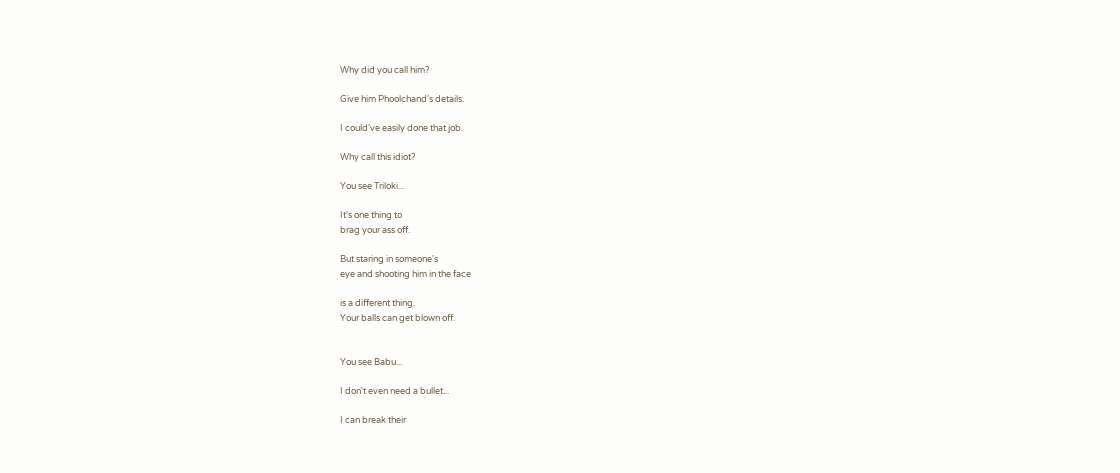Why did you call him?

Give him Phoolchand's details.

I could've easily done that job.

Why call this idiot?

You see Triloki...

It's one thing to
brag your ass off.

But staring in someone's
eye and shooting him in the face

is a different thing.
Your balls can get blown off.


You see Babu...

I don't even need a bullet...

I can break their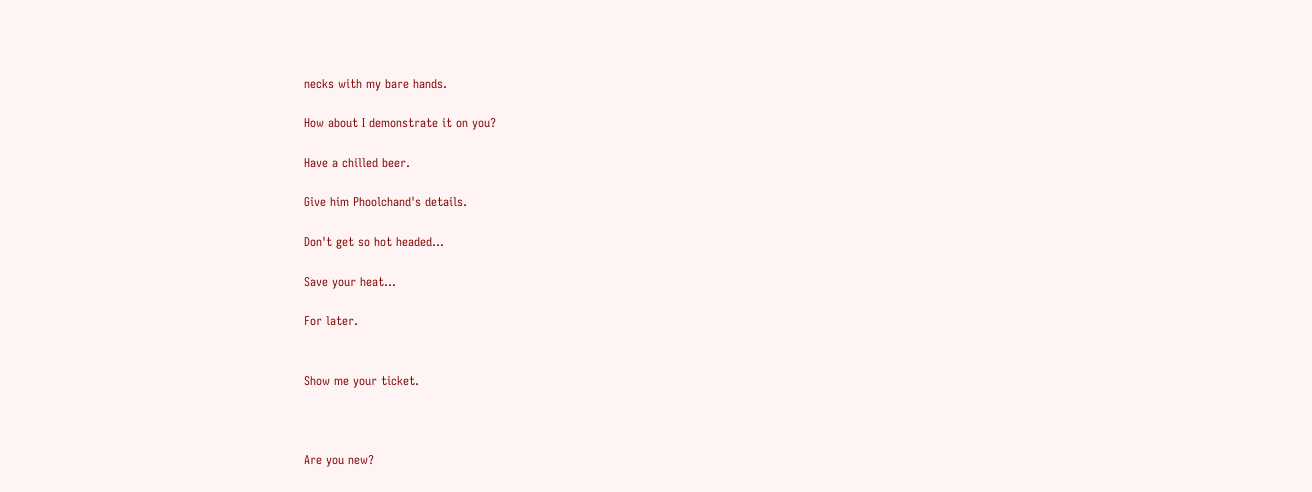necks with my bare hands.

How about I demonstrate it on you?

Have a chilled beer.

Give him Phoolchand's details.

Don't get so hot headed...

Save your heat...

For later.


Show me your ticket.



Are you new?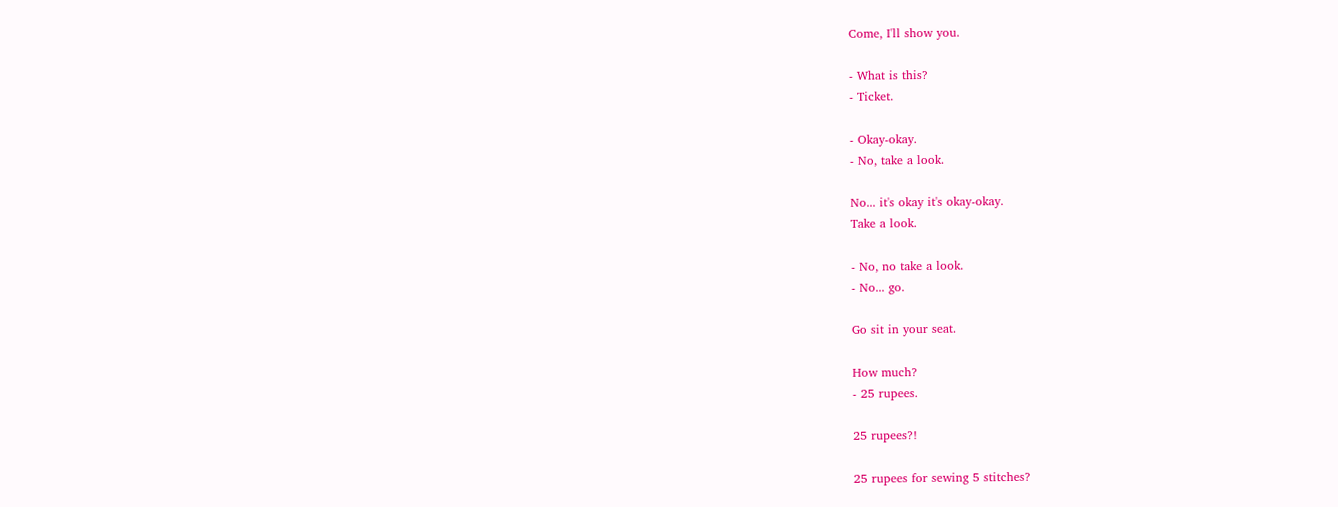Come, I'll show you.

- What is this?
- Ticket.

- Okay-okay.
- No, take a look.

No... it's okay it's okay-okay.
Take a look.

- No, no take a look.
- No... go.

Go sit in your seat.

How much?
- 25 rupees.

25 rupees?!

25 rupees for sewing 5 stitches?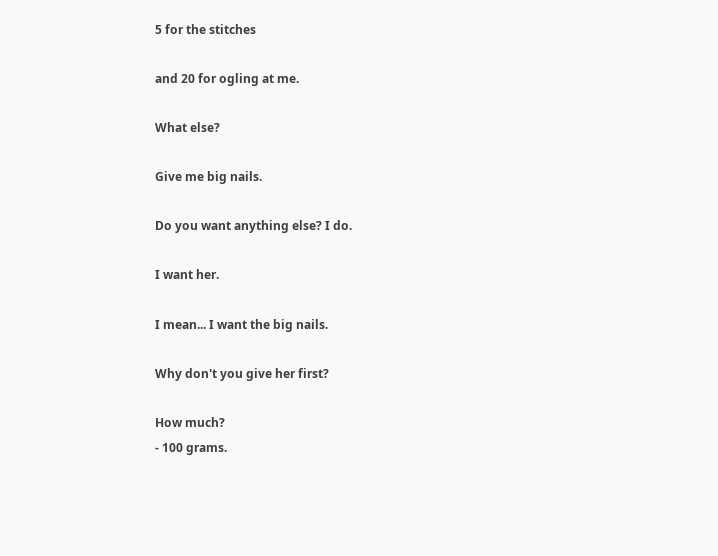5 for the stitches

and 20 for ogling at me.

What else?

Give me big nails.

Do you want anything else? I do.

I want her.

I mean... I want the big nails.

Why don't you give her first?

How much?
- 100 grams.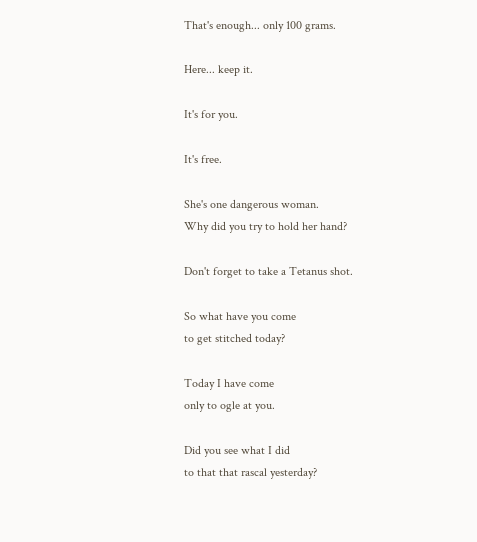That's enough... only 100 grams.

Here... keep it.

It's for you.

It's free.

She's one dangerous woman.
Why did you try to hold her hand?

Don't forget to take a Tetanus shot.

So what have you come
to get stitched today?

Today I have come
only to ogle at you.

Did you see what I did
to that that rascal yesterday?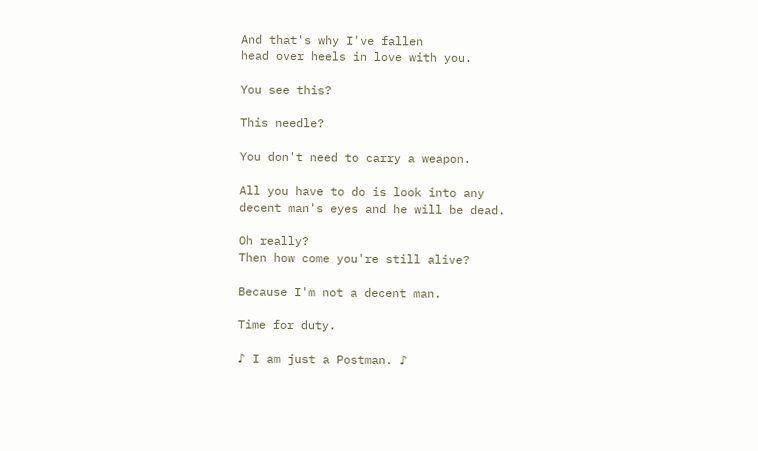And that's why I've fallen
head over heels in love with you.

You see this?

This needle?

You don't need to carry a weapon.

All you have to do is look into any
decent man's eyes and he will be dead.

Oh really?
Then how come you're still alive?

Because I'm not a decent man.

Time for duty.

♪ I am just a Postman. ♪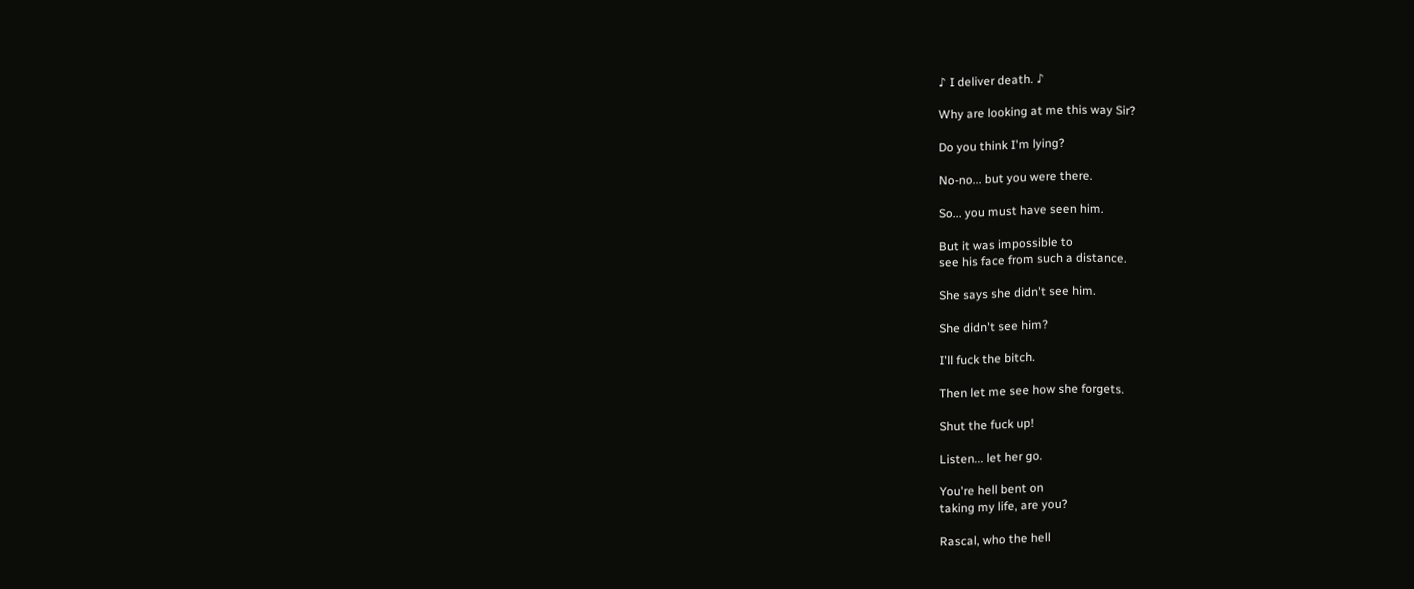♪ I deliver death. ♪

Why are looking at me this way Sir?

Do you think I'm lying?

No-no... but you were there.

So... you must have seen him.

But it was impossible to
see his face from such a distance.

She says she didn't see him.

She didn't see him?

I'll fuck the bitch.

Then let me see how she forgets.

Shut the fuck up!

Listen... let her go.

You're hell bent on
taking my life, are you?

Rascal, who the hell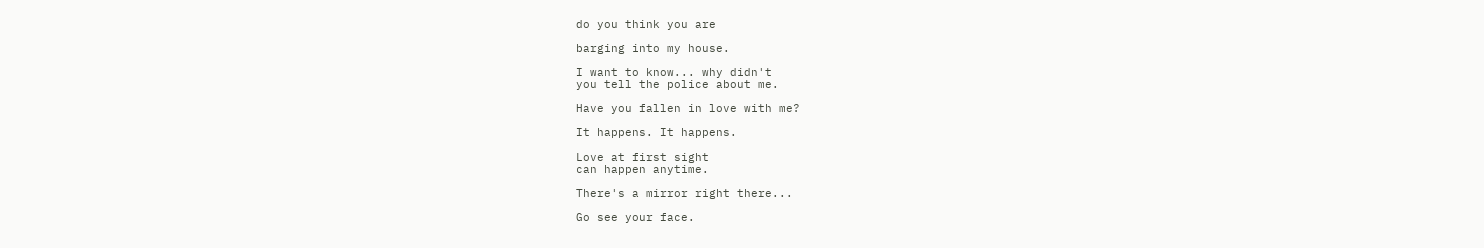do you think you are

barging into my house.

I want to know... why didn't
you tell the police about me.

Have you fallen in love with me?

It happens. It happens.

Love at first sight
can happen anytime.

There's a mirror right there...

Go see your face.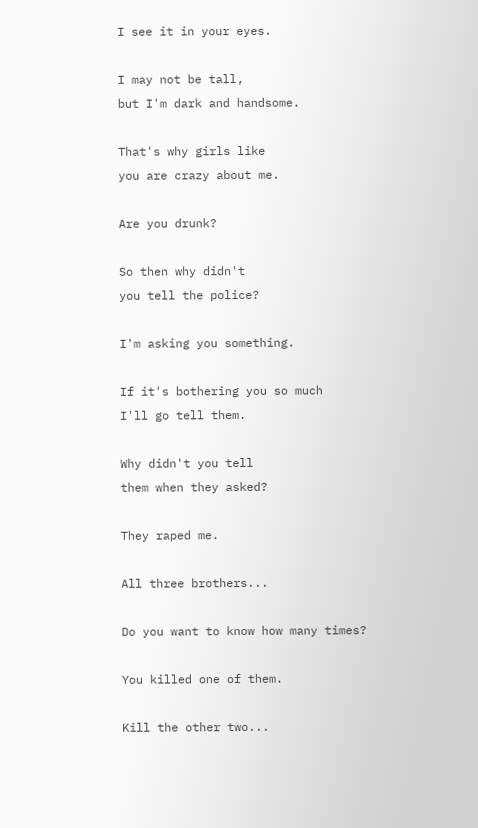I see it in your eyes.

I may not be tall,
but I'm dark and handsome.

That's why girls like
you are crazy about me.

Are you drunk?

So then why didn't
you tell the police?

I'm asking you something.

If it's bothering you so much
I'll go tell them.

Why didn't you tell
them when they asked?

They raped me.

All three brothers...

Do you want to know how many times?

You killed one of them.

Kill the other two...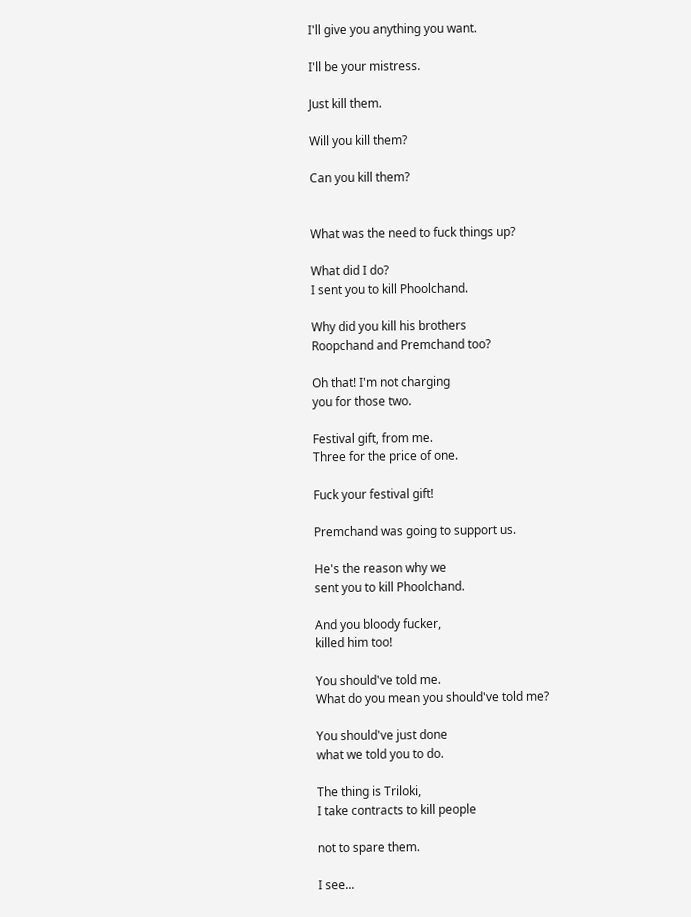I'll give you anything you want.

I'll be your mistress.

Just kill them.

Will you kill them?

Can you kill them?


What was the need to fuck things up?

What did I do?
I sent you to kill Phoolchand.

Why did you kill his brothers
Roopchand and Premchand too?

Oh that! I'm not charging
you for those two.

Festival gift, from me.
Three for the price of one.

Fuck your festival gift!

Premchand was going to support us.

He's the reason why we
sent you to kill Phoolchand.

And you bloody fucker,
killed him too!

You should've told me.
What do you mean you should've told me?

You should've just done
what we told you to do.

The thing is Triloki,
I take contracts to kill people

not to spare them.

I see...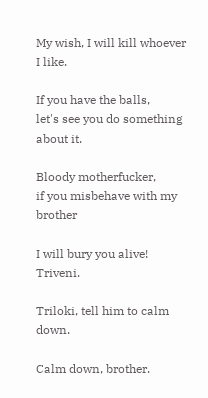My wish, I will kill whoever I like.

If you have the balls,
let's see you do something about it.

Bloody motherfucker,
if you misbehave with my brother

I will bury you alive! Triveni.

Triloki, tell him to calm down.

Calm down, brother.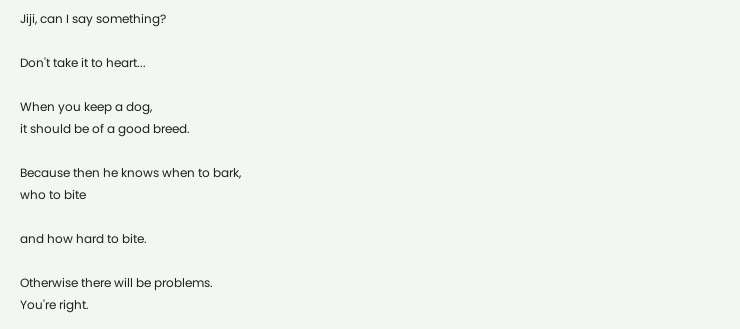Jiji, can I say something?

Don't take it to heart...

When you keep a dog,
it should be of a good breed.

Because then he knows when to bark,
who to bite

and how hard to bite.

Otherwise there will be problems.
You're right.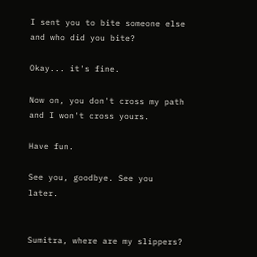I sent you to bite someone else
and who did you bite?

Okay... it's fine.

Now on, you don't cross my path
and I won't cross yours.

Have fun.

See you, goodbye. See you later.


Sumitra, where are my slippers?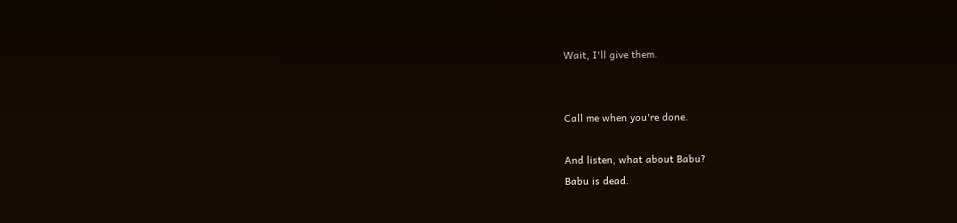Wait, I'll give them.


Call me when you're done.

And listen, what about Babu?
Babu is dead.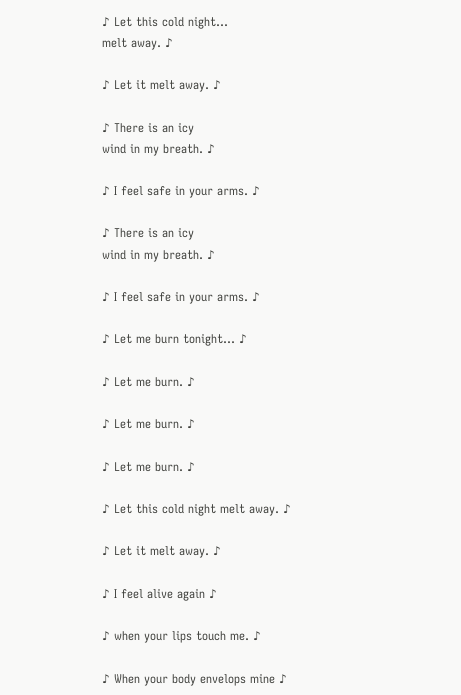♪ Let this cold night...
melt away. ♪

♪ Let it melt away. ♪

♪ There is an icy
wind in my breath. ♪

♪ I feel safe in your arms. ♪

♪ There is an icy
wind in my breath. ♪

♪ I feel safe in your arms. ♪

♪ Let me burn tonight... ♪

♪ Let me burn. ♪

♪ Let me burn. ♪

♪ Let me burn. ♪

♪ Let this cold night melt away. ♪

♪ Let it melt away. ♪

♪ I feel alive again ♪

♪ when your lips touch me. ♪

♪ When your body envelops mine ♪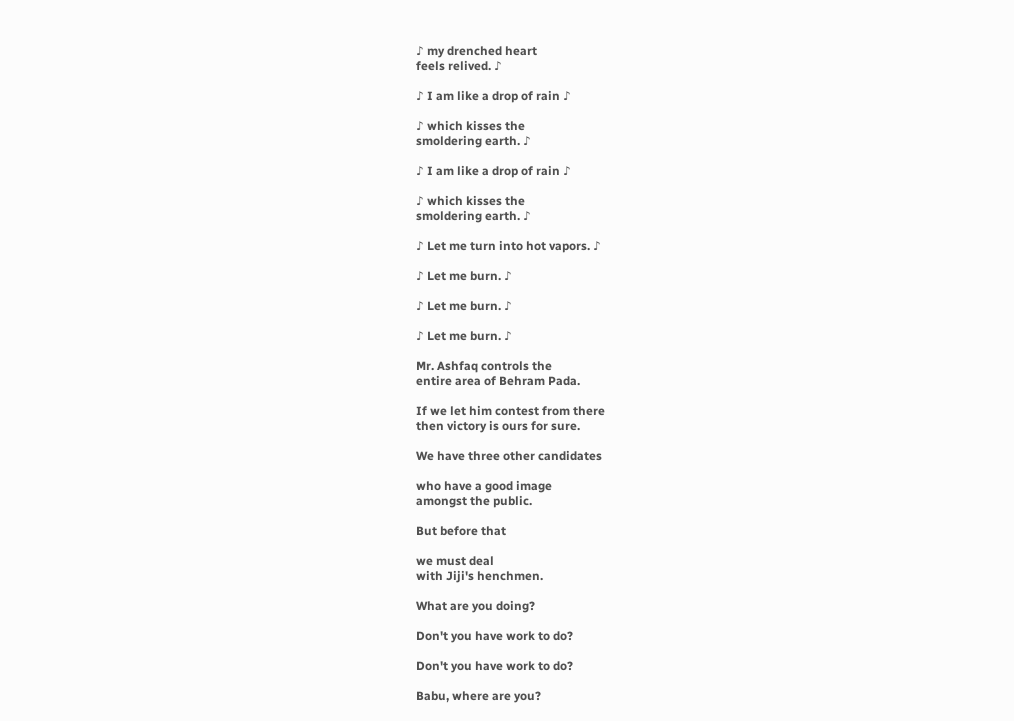♪ my drenched heart
feels relived. ♪

♪ I am like a drop of rain ♪

♪ which kisses the
smoldering earth. ♪

♪ I am like a drop of rain ♪

♪ which kisses the
smoldering earth. ♪

♪ Let me turn into hot vapors. ♪

♪ Let me burn. ♪

♪ Let me burn. ♪

♪ Let me burn. ♪

Mr. Ashfaq controls the
entire area of Behram Pada.

If we let him contest from there
then victory is ours for sure.

We have three other candidates

who have a good image
amongst the public.

But before that

we must deal
with Jiji's henchmen.

What are you doing?

Don't you have work to do?

Don't you have work to do?

Babu, where are you?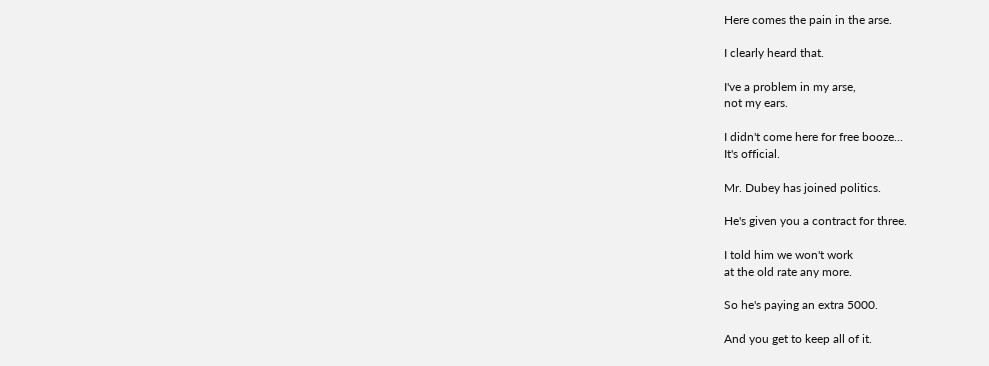Here comes the pain in the arse.

I clearly heard that.

I've a problem in my arse,
not my ears.

I didn't come here for free booze...
It's official.

Mr. Dubey has joined politics.

He's given you a contract for three.

I told him we won't work
at the old rate any more.

So he's paying an extra 5000.

And you get to keep all of it.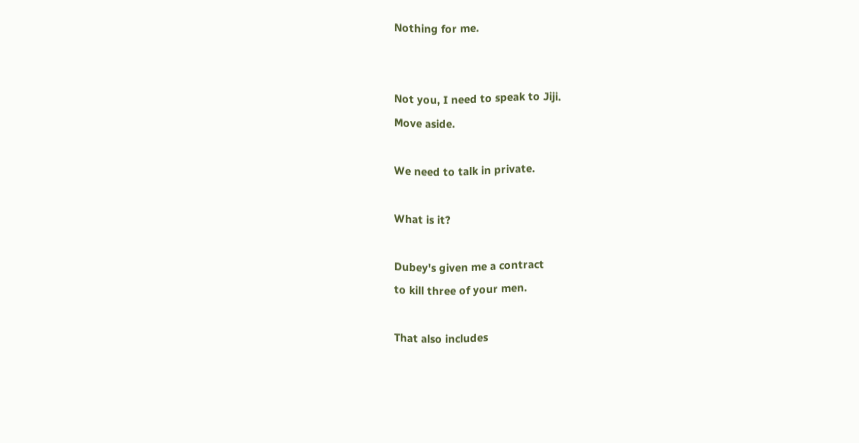Nothing for me.


Not you, I need to speak to Jiji.
Move aside.

We need to talk in private.

What is it?

Dubey's given me a contract
to kill three of your men.

That also includes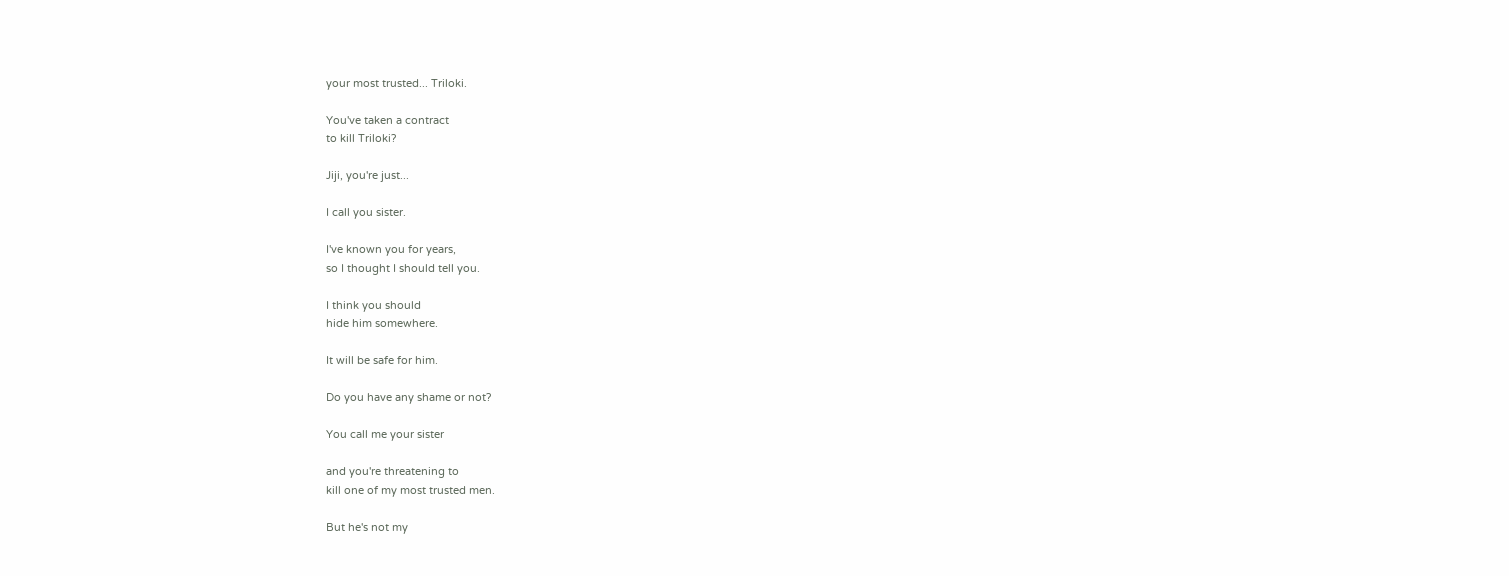your most trusted... Triloki.

You've taken a contract
to kill Triloki?

Jiji, you're just...

I call you sister.

I've known you for years,
so I thought I should tell you.

I think you should
hide him somewhere.

It will be safe for him.

Do you have any shame or not?

You call me your sister

and you're threatening to
kill one of my most trusted men.

But he's not my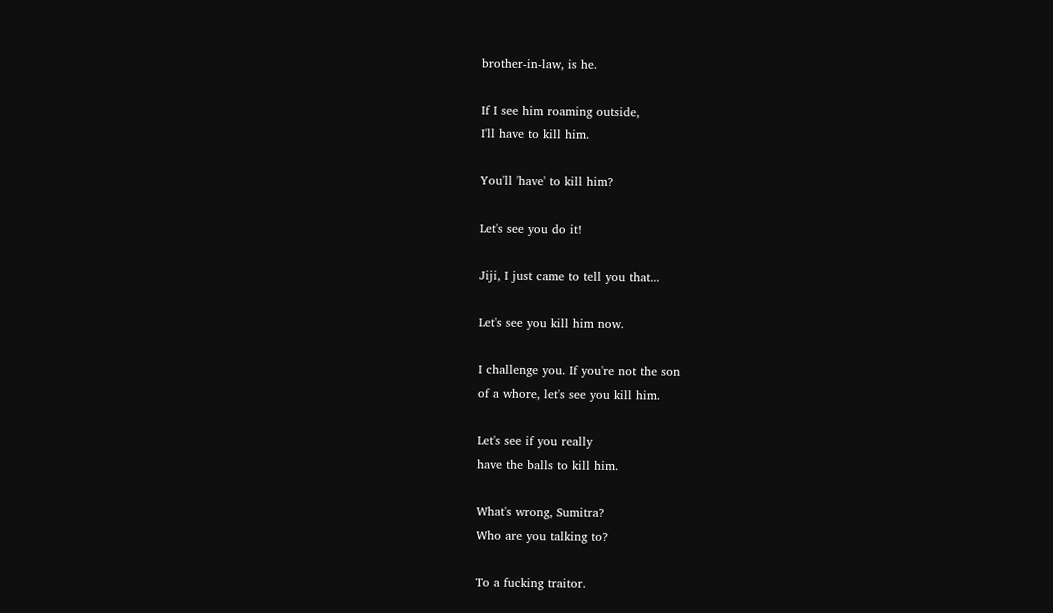brother-in-law, is he.

If I see him roaming outside,
I'll have to kill him.

You'll 'have' to kill him?

Let's see you do it!

Jiji, I just came to tell you that...

Let's see you kill him now.

I challenge you. If you're not the son
of a whore, let's see you kill him.

Let's see if you really
have the balls to kill him.

What's wrong, Sumitra?
Who are you talking to?

To a fucking traitor.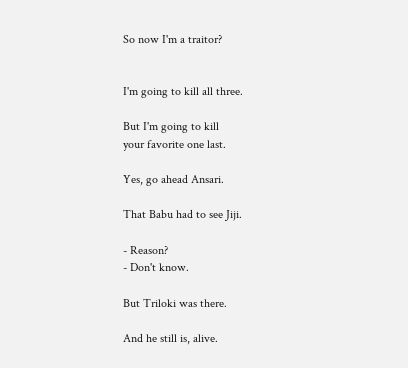So now I'm a traitor?


I'm going to kill all three.

But I'm going to kill
your favorite one last.

Yes, go ahead Ansari.

That Babu had to see Jiji.

- Reason?
- Don't know.

But Triloki was there.

And he still is, alive.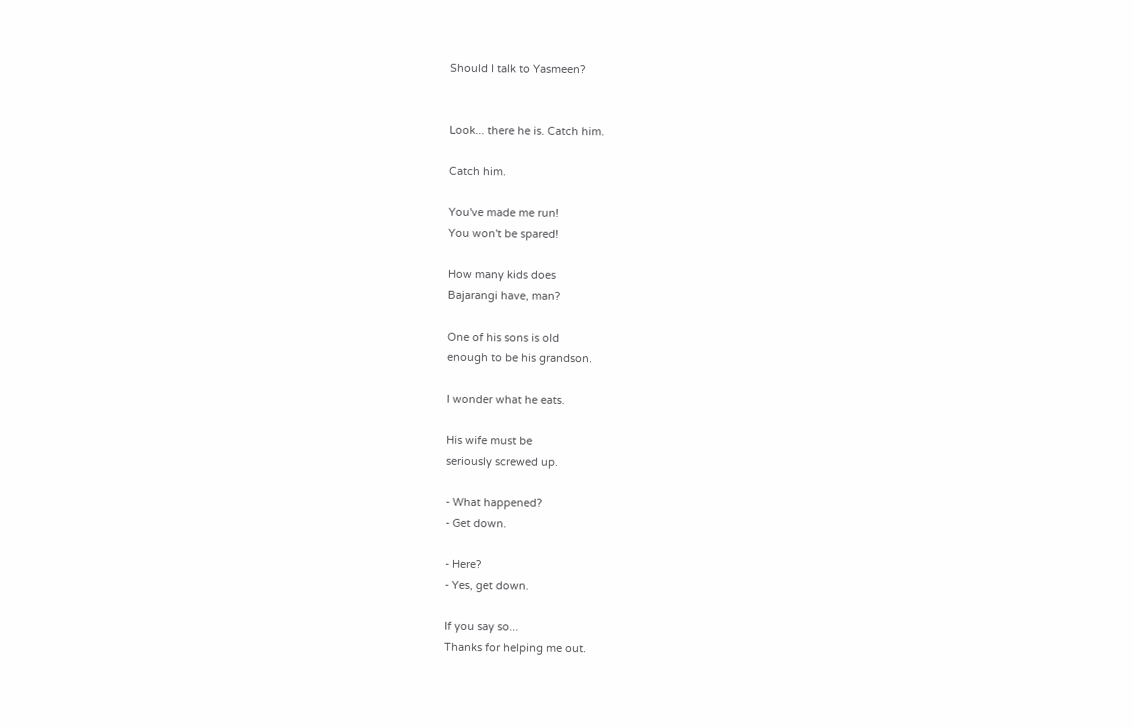Should I talk to Yasmeen?


Look... there he is. Catch him.

Catch him.

You've made me run!
You won't be spared!

How many kids does
Bajarangi have, man?

One of his sons is old
enough to be his grandson.

I wonder what he eats.

His wife must be
seriously screwed up.

- What happened?
- Get down.

- Here?
- Yes, get down.

If you say so...
Thanks for helping me out.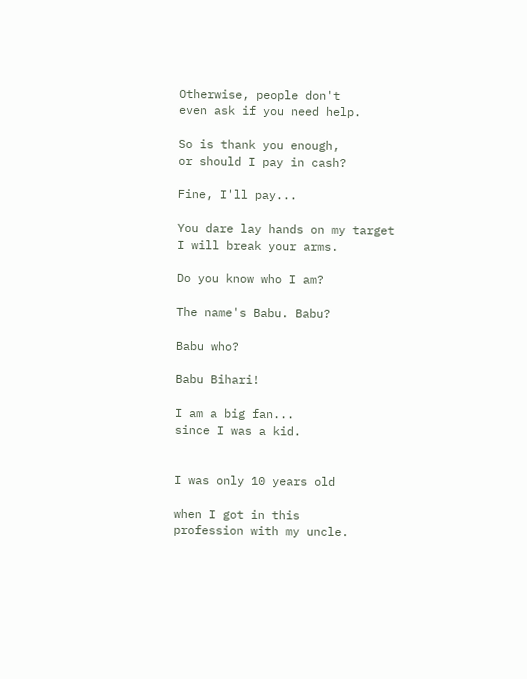Otherwise, people don't
even ask if you need help.

So is thank you enough,
or should I pay in cash?

Fine, I'll pay...

You dare lay hands on my target
I will break your arms.

Do you know who I am?

The name's Babu. Babu?

Babu who?

Babu Bihari!

I am a big fan...
since I was a kid.


I was only 10 years old

when I got in this
profession with my uncle.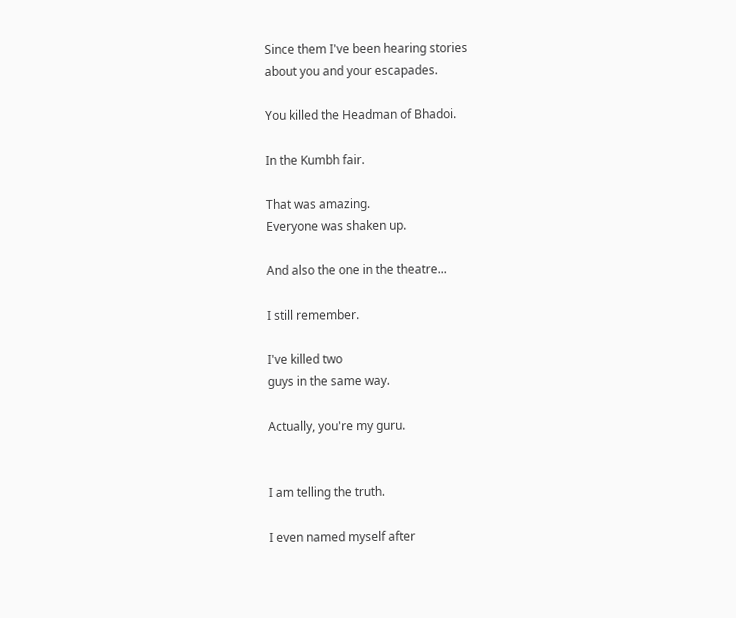Since them I've been hearing stories
about you and your escapades.

You killed the Headman of Bhadoi.

In the Kumbh fair.

That was amazing.
Everyone was shaken up.

And also the one in the theatre...

I still remember.

I've killed two
guys in the same way.

Actually, you're my guru.


I am telling the truth.

I even named myself after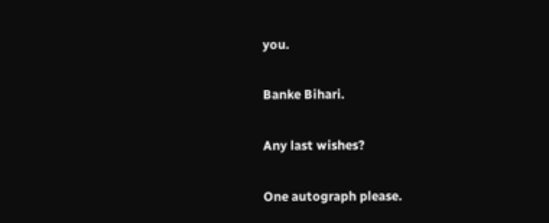you.

Banke Bihari.

Any last wishes?

One autograph please.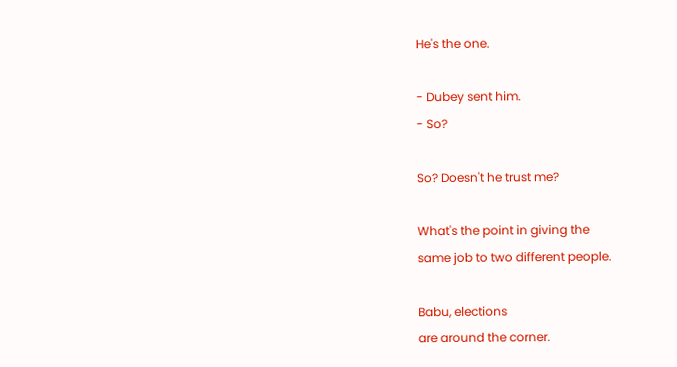He's the one.

- Dubey sent him.
- So?

So? Doesn't he trust me?

What's the point in giving the
same job to two different people.

Babu, elections
are around the corner.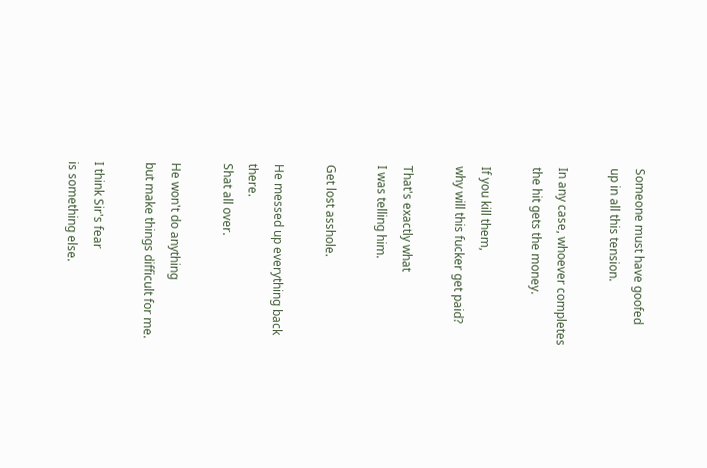Someone must have goofed
up in all this tension.

In any case, whoever completes
the hit gets the money.

If you kill them,
why will this fucker get paid?

That's exactly what
I was telling him.

Get lost asshole.

He messed up everything back there.
Shat all over.

He won't do anything
but make things difficult for me.

I think Sir's fear
is something else.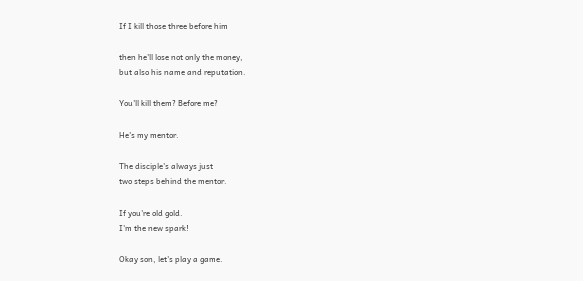If I kill those three before him

then he'll lose not only the money,
but also his name and reputation.

You'll kill them? Before me?

He's my mentor.

The disciple's always just
two steps behind the mentor.

If you're old gold.
I'm the new spark!

Okay son, let's play a game.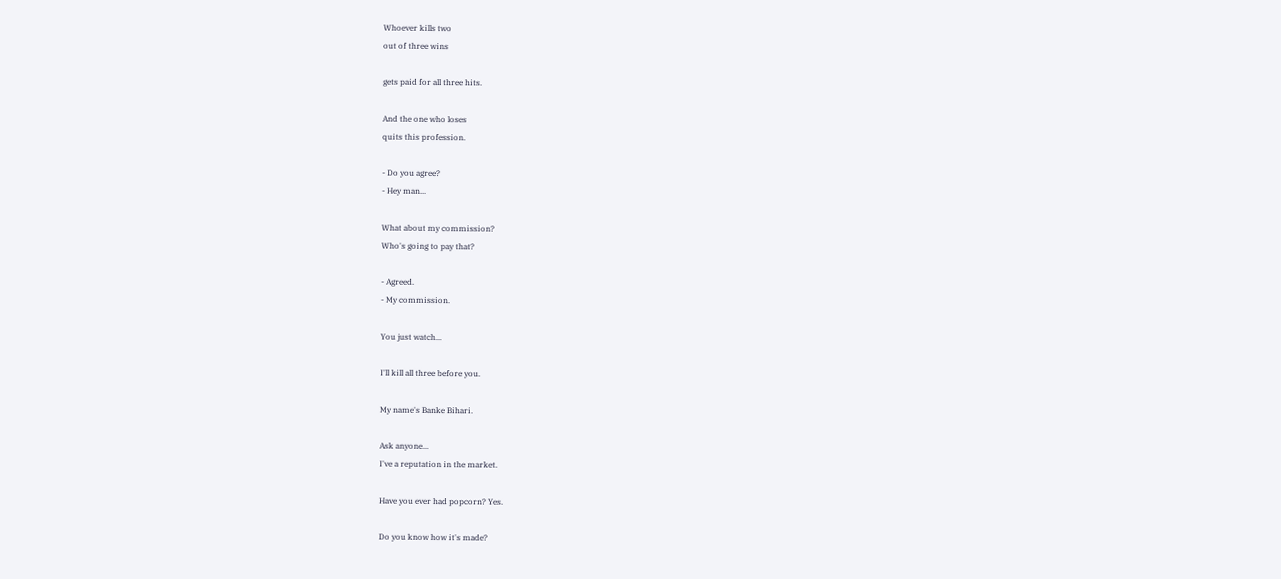Whoever kills two
out of three wins

gets paid for all three hits.

And the one who loses
quits this profession.

- Do you agree?
- Hey man...

What about my commission?
Who's going to pay that?

- Agreed.
- My commission.

You just watch...

I'll kill all three before you.

My name's Banke Bihari.

Ask anyone...
I've a reputation in the market.

Have you ever had popcorn? Yes.

Do you know how it's made?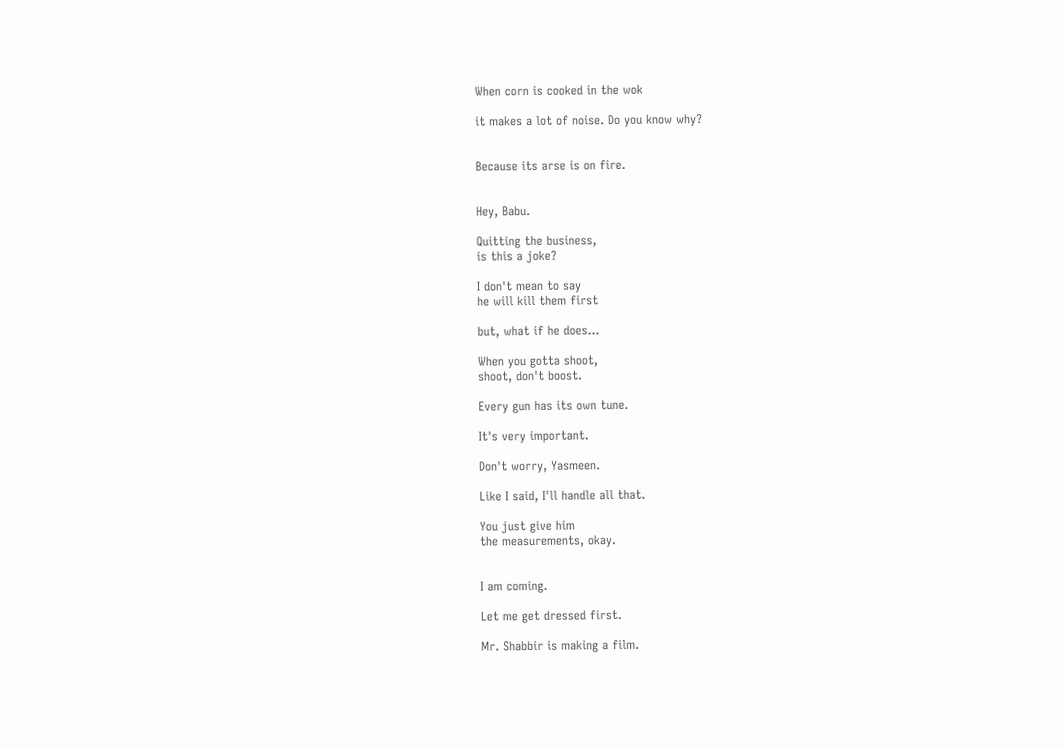When corn is cooked in the wok

it makes a lot of noise. Do you know why?


Because its arse is on fire.


Hey, Babu.

Quitting the business,
is this a joke?

I don't mean to say
he will kill them first

but, what if he does...

When you gotta shoot,
shoot, don't boost.

Every gun has its own tune.

It's very important.

Don't worry, Yasmeen.

Like I said, I'll handle all that.

You just give him
the measurements, okay.


I am coming.

Let me get dressed first.

Mr. Shabbir is making a film.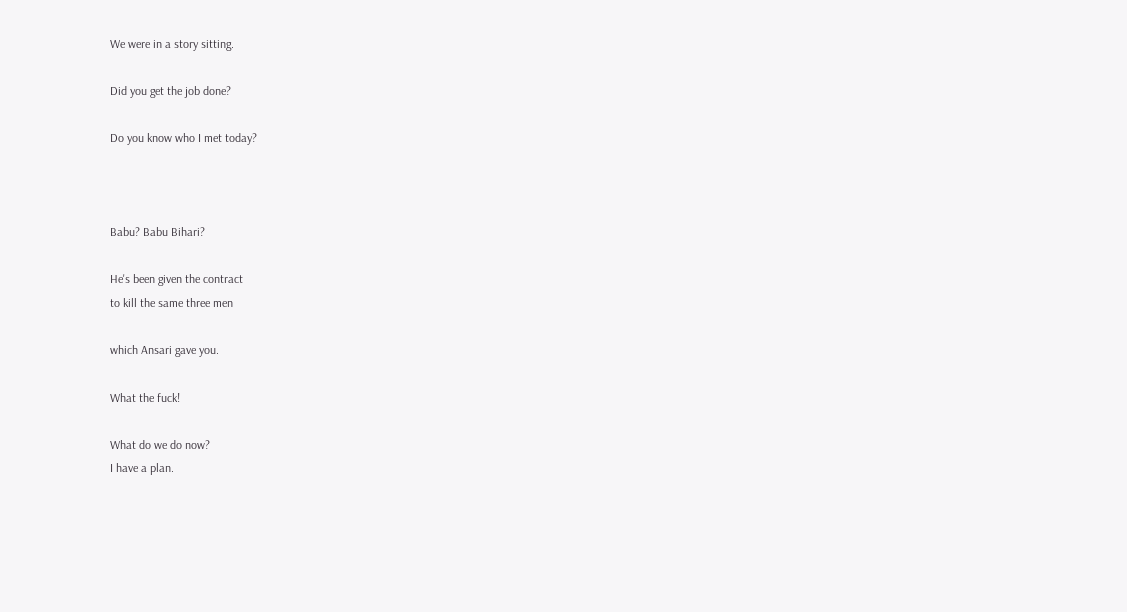We were in a story sitting.

Did you get the job done?

Do you know who I met today?



Babu? Babu Bihari?

He's been given the contract
to kill the same three men

which Ansari gave you.

What the fuck!

What do we do now?
I have a plan.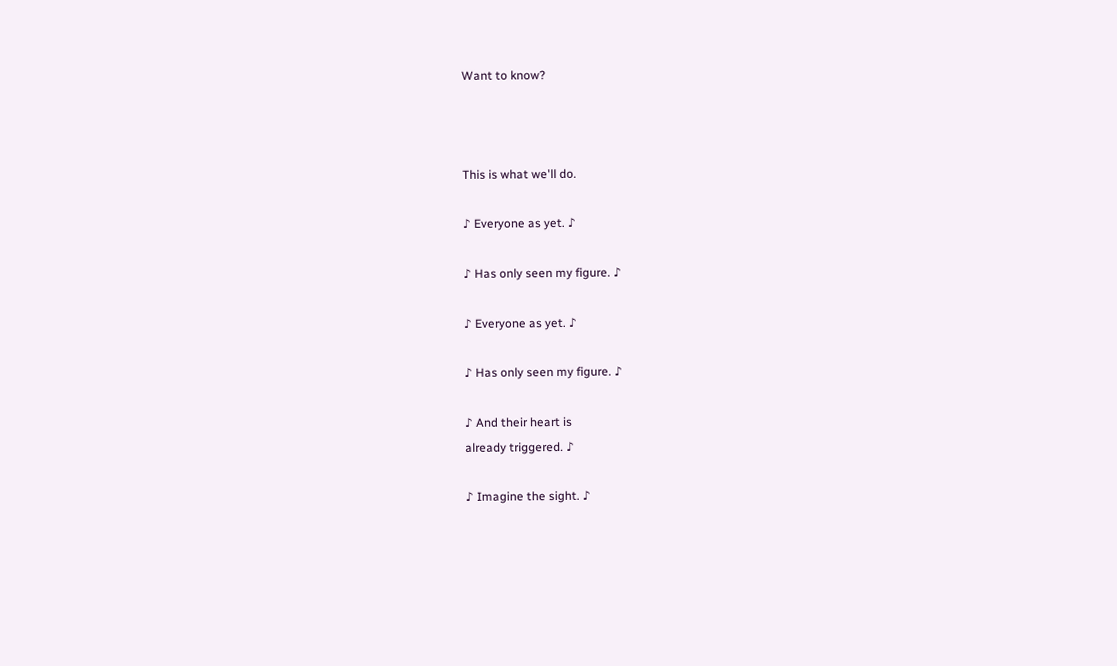Want to know?



This is what we'll do.

♪ Everyone as yet. ♪

♪ Has only seen my figure. ♪

♪ Everyone as yet. ♪

♪ Has only seen my figure. ♪

♪ And their heart is
already triggered. ♪

♪ Imagine the sight. ♪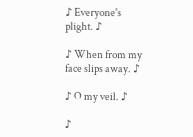♪ Everyone's plight. ♪

♪ When from my face slips away. ♪

♪ O my veil. ♪

♪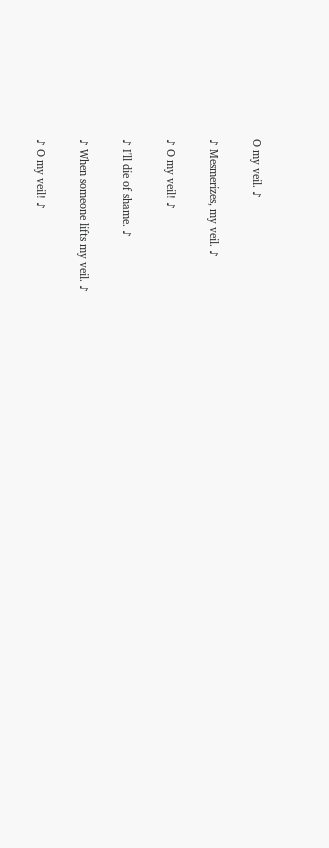O my veil. ♪

♪ Mesmerizes, my veil. ♪

♪ O my veil! ♪

♪ I'll die of shame. ♪

♪ When someone lifts my veil. ♪

♪ O my veil! ♪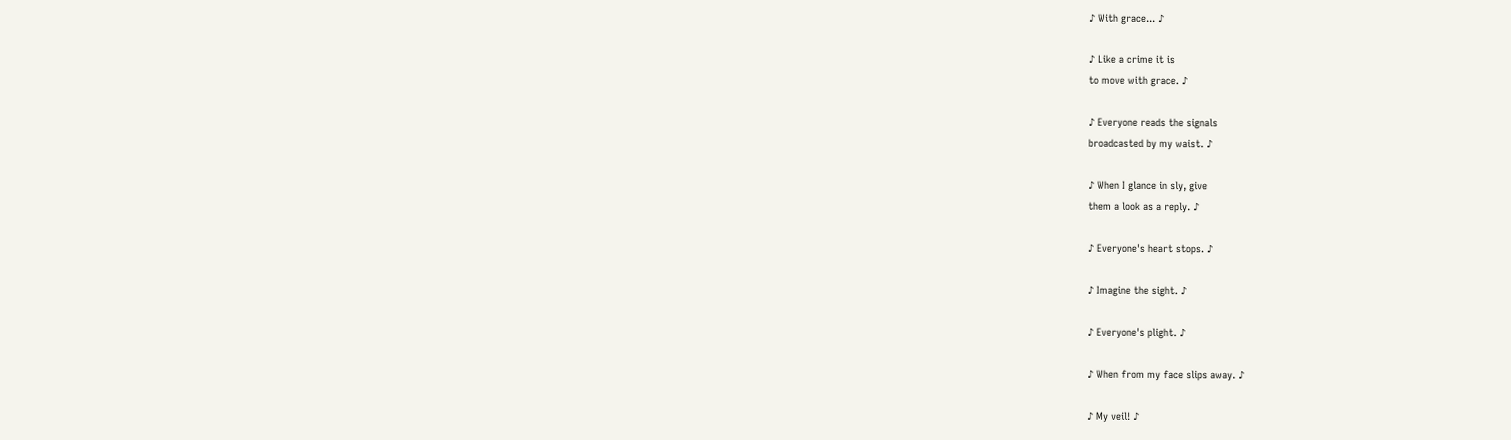♪ With grace... ♪

♪ Like a crime it is
to move with grace. ♪

♪ Everyone reads the signals
broadcasted by my waist. ♪

♪ When I glance in sly, give
them a look as a reply. ♪

♪ Everyone's heart stops. ♪

♪ Imagine the sight. ♪

♪ Everyone's plight. ♪

♪ When from my face slips away. ♪

♪ My veil! ♪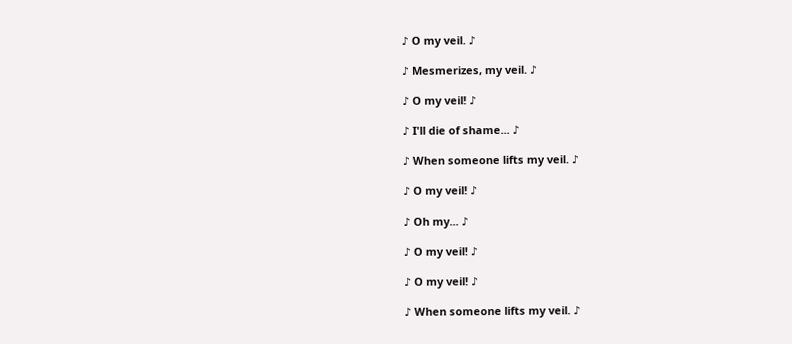♪ O my veil. ♪

♪ Mesmerizes, my veil. ♪

♪ O my veil! ♪

♪ I'll die of shame... ♪

♪ When someone lifts my veil. ♪

♪ O my veil! ♪

♪ Oh my... ♪

♪ O my veil! ♪

♪ O my veil! ♪

♪ When someone lifts my veil. ♪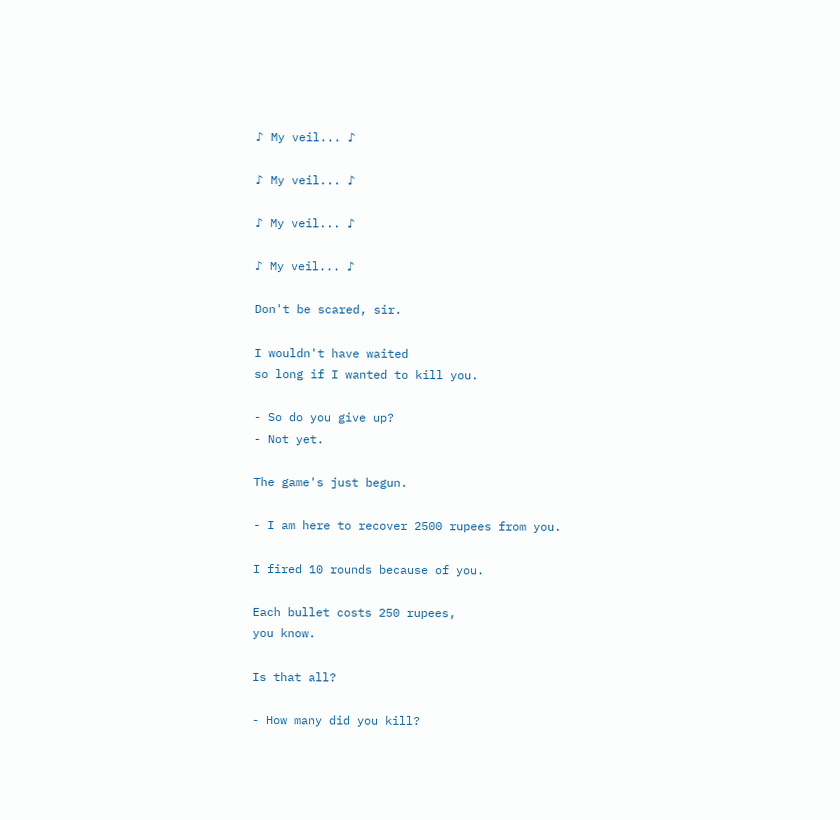♪ My veil... ♪

♪ My veil... ♪

♪ My veil... ♪

♪ My veil... ♪

Don't be scared, sir.

I wouldn't have waited
so long if I wanted to kill you.

- So do you give up?
- Not yet.

The game's just begun.

- I am here to recover 2500 rupees from you.

I fired 10 rounds because of you.

Each bullet costs 250 rupees,
you know.

Is that all?

- How many did you kill?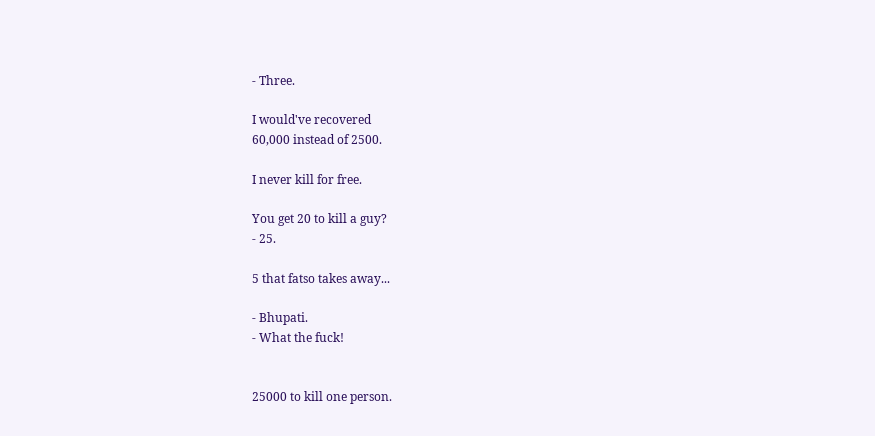- Three.

I would've recovered
60,000 instead of 2500.

I never kill for free.

You get 20 to kill a guy?
- 25.

5 that fatso takes away...

- Bhupati.
- What the fuck!


25000 to kill one person.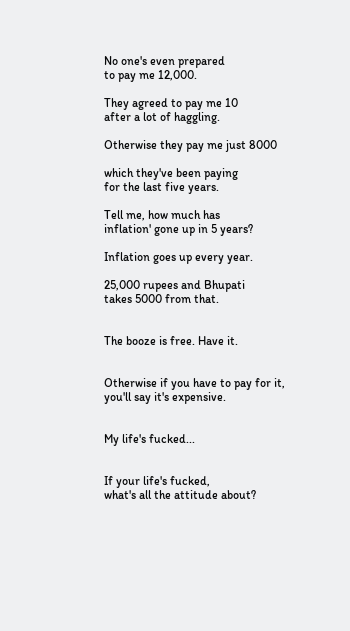No one's even prepared
to pay me 12,000.

They agreed to pay me 10
after a lot of haggling.

Otherwise they pay me just 8000

which they've been paying
for the last five years.

Tell me, how much has
inflation' gone up in 5 years?

Inflation goes up every year.

25,000 rupees and Bhupati
takes 5000 from that.


The booze is free. Have it.


Otherwise if you have to pay for it,
you'll say it's expensive.


My life's fucked...


If your life's fucked,
what's all the attitude about?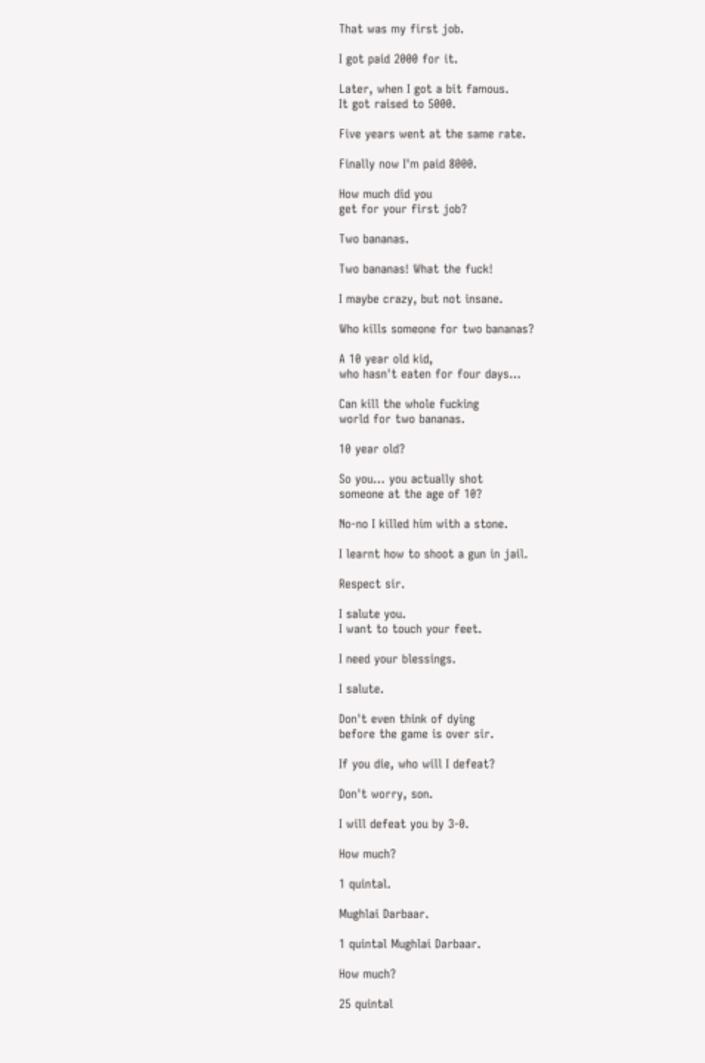That was my first job.

I got paid 2000 for it.

Later, when I got a bit famous.
It got raised to 5000.

Five years went at the same rate.

Finally now I'm paid 8000.

How much did you
get for your first job?

Two bananas.

Two bananas! What the fuck!

I maybe crazy, but not insane.

Who kills someone for two bananas?

A 10 year old kid,
who hasn't eaten for four days...

Can kill the whole fucking
world for two bananas.

10 year old?

So you... you actually shot
someone at the age of 10?

No-no I killed him with a stone.

I learnt how to shoot a gun in jail.

Respect sir.

I salute you.
I want to touch your feet.

I need your blessings.

I salute.

Don't even think of dying
before the game is over sir.

If you die, who will I defeat?

Don't worry, son.

I will defeat you by 3-0.

How much?

1 quintal.

Mughlai Darbaar.

1 quintal Mughlai Darbaar.

How much?

25 quintal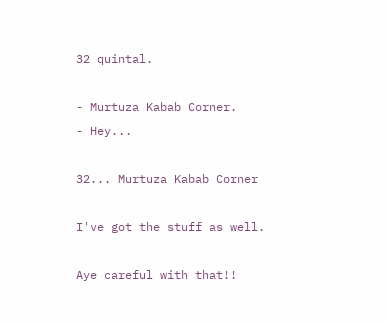32 quintal.

- Murtuza Kabab Corner.
- Hey...

32... Murtuza Kabab Corner

I've got the stuff as well.

Aye careful with that!!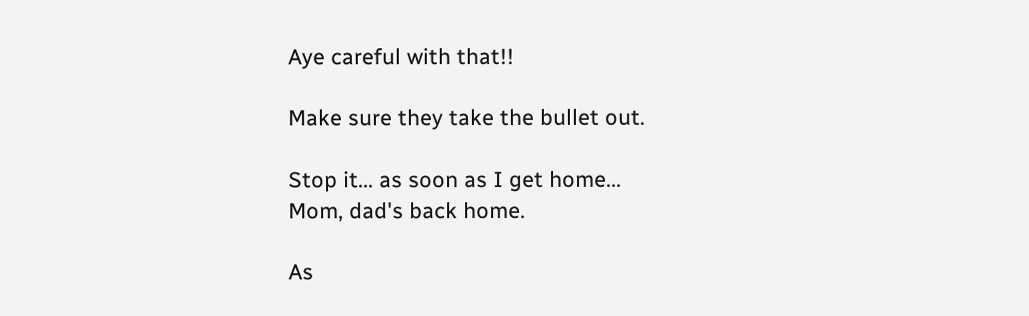Aye careful with that!!

Make sure they take the bullet out.

Stop it... as soon as I get home...
Mom, dad's back home.

As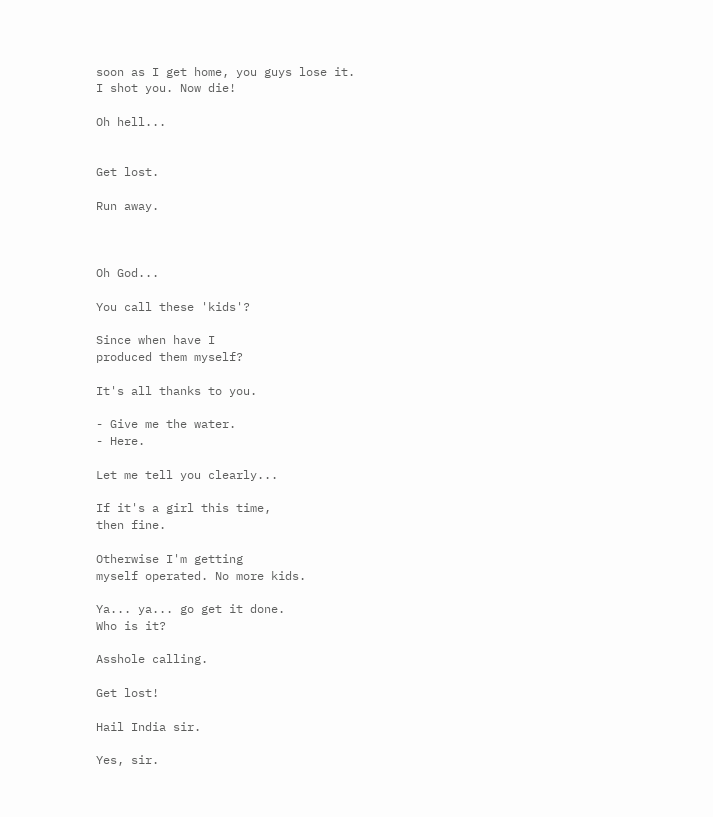soon as I get home, you guys lose it.
I shot you. Now die!

Oh hell...


Get lost.

Run away.



Oh God...

You call these 'kids'?

Since when have I
produced them myself?

It's all thanks to you.

- Give me the water.
- Here.

Let me tell you clearly...

If it's a girl this time,
then fine.

Otherwise I'm getting
myself operated. No more kids.

Ya... ya... go get it done.
Who is it?

Asshole calling.

Get lost!

Hail India sir.

Yes, sir.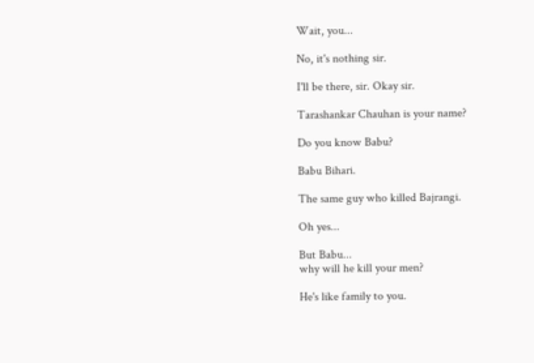Wait, you...

No, it's nothing sir.

I'll be there, sir. Okay sir.

Tarashankar Chauhan is your name?

Do you know Babu?

Babu Bihari.

The same guy who killed Bajrangi.

Oh yes...

But Babu...
why will he kill your men?

He's like family to you.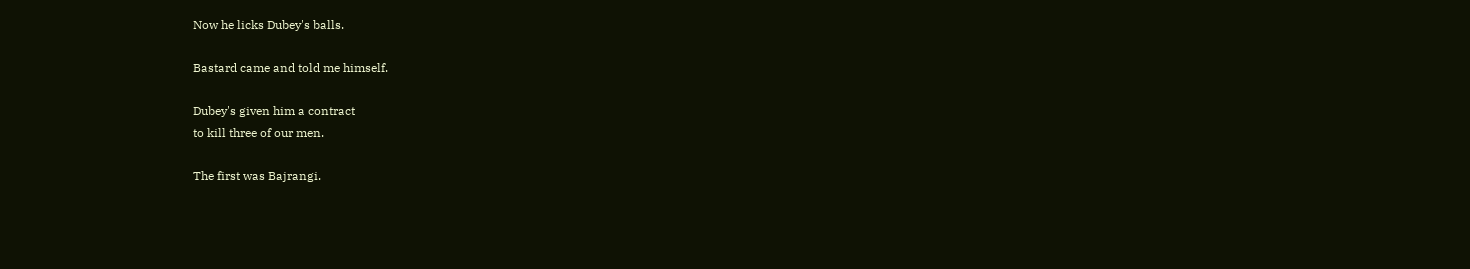Now he licks Dubey's balls.

Bastard came and told me himself.

Dubey's given him a contract
to kill three of our men.

The first was Bajrangi.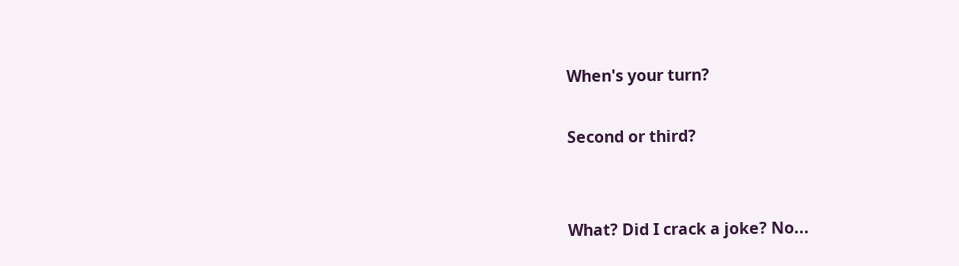When's your turn?

Second or third?


What? Did I crack a joke? No...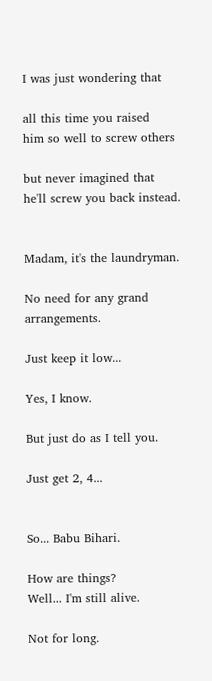I was just wondering that

all this time you raised
him so well to screw others

but never imagined that
he'll screw you back instead.


Madam, it's the laundryman.

No need for any grand arrangements.

Just keep it low...

Yes, I know.

But just do as I tell you.

Just get 2, 4...


So... Babu Bihari.

How are things?
Well... I'm still alive.

Not for long.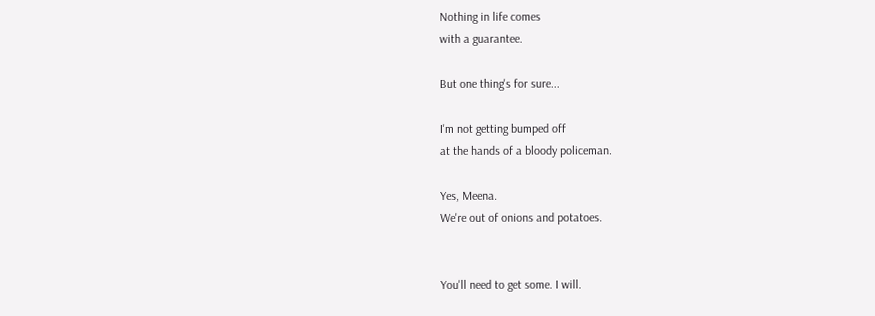Nothing in life comes
with a guarantee.

But one thing's for sure...

I'm not getting bumped off
at the hands of a bloody policeman.

Yes, Meena.
We're out of onions and potatoes.


You'll need to get some. I will.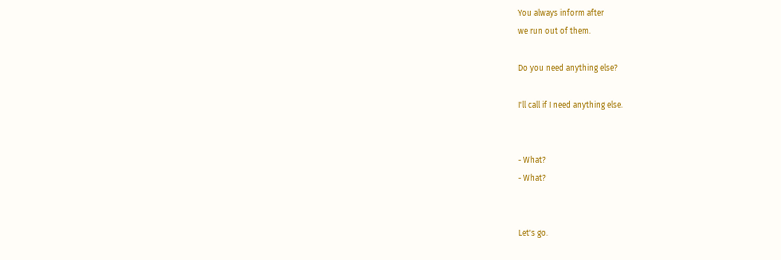You always inform after
we run out of them.

Do you need anything else?

I'll call if I need anything else.


- What?
- What?


Let's go.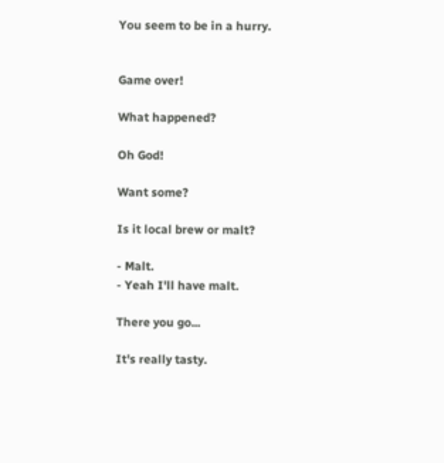You seem to be in a hurry.


Game over!

What happened?

Oh God!

Want some?

Is it local brew or malt?

- Malt.
- Yeah I'll have malt.

There you go...

It's really tasty.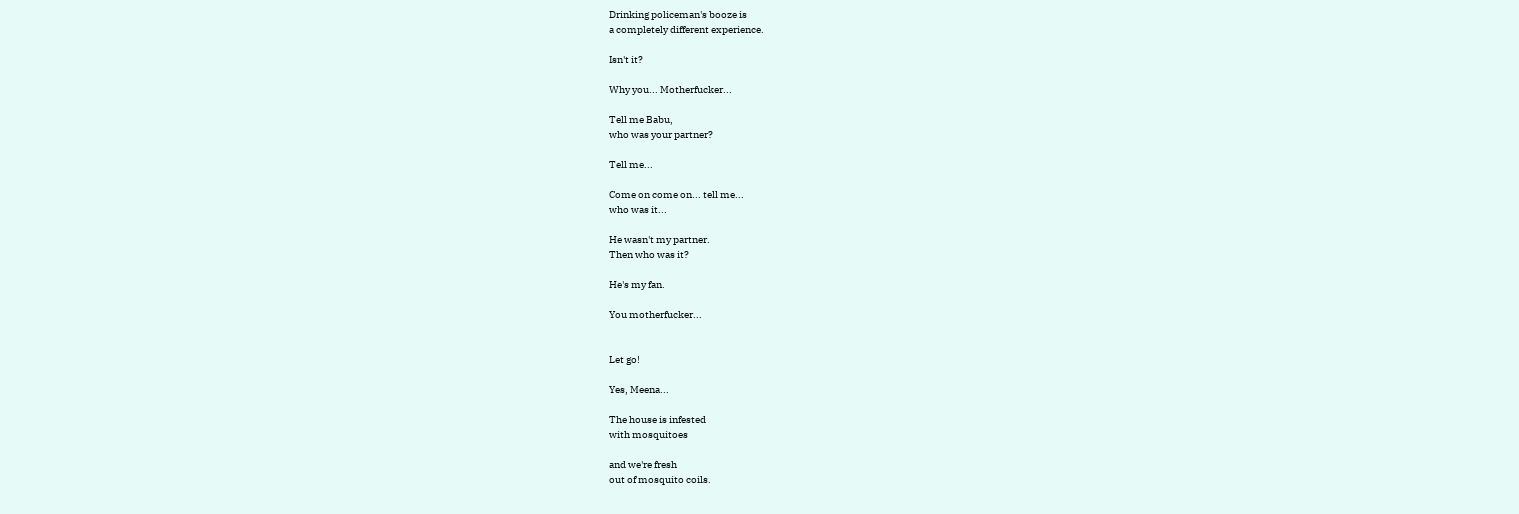Drinking policeman's booze is
a completely different experience.

Isn't it?

Why you... Motherfucker...

Tell me Babu,
who was your partner?

Tell me...

Come on come on... tell me...
who was it...

He wasn't my partner.
Then who was it?

He's my fan.

You motherfucker...


Let go!

Yes, Meena...

The house is infested
with mosquitoes

and we're fresh
out of mosquito coils.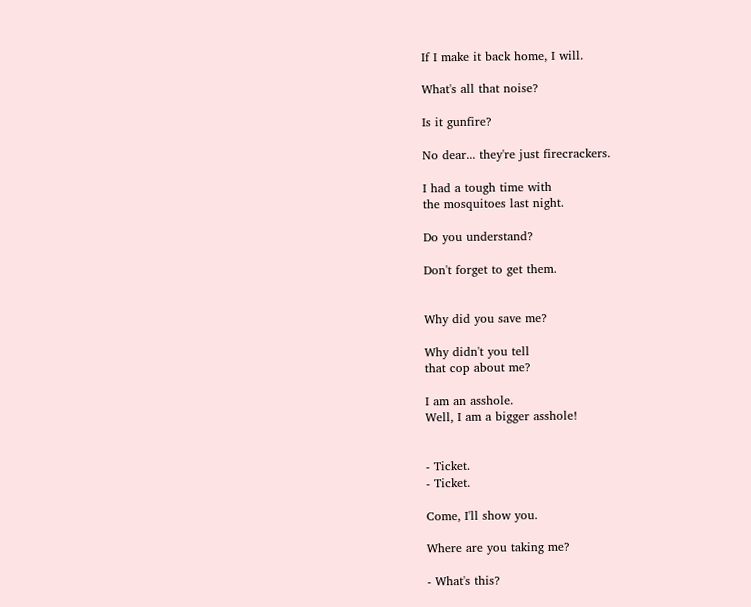If I make it back home, I will.

What's all that noise?

Is it gunfire?

No dear... they're just firecrackers.

I had a tough time with
the mosquitoes last night.

Do you understand?

Don't forget to get them.


Why did you save me?

Why didn't you tell
that cop about me?

I am an asshole.
Well, I am a bigger asshole!


- Ticket.
- Ticket.

Come, I'll show you.

Where are you taking me?

- What's this?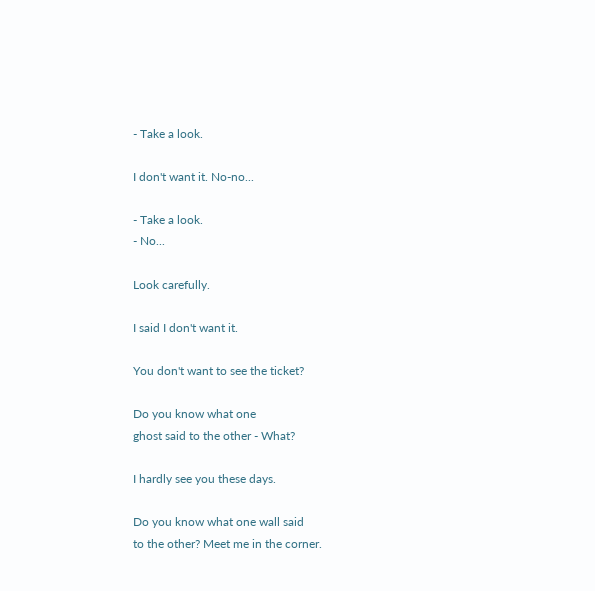- Take a look.

I don't want it. No-no...

- Take a look.
- No...

Look carefully.

I said I don't want it.

You don't want to see the ticket?

Do you know what one
ghost said to the other - What?

I hardly see you these days.

Do you know what one wall said
to the other? Meet me in the corner.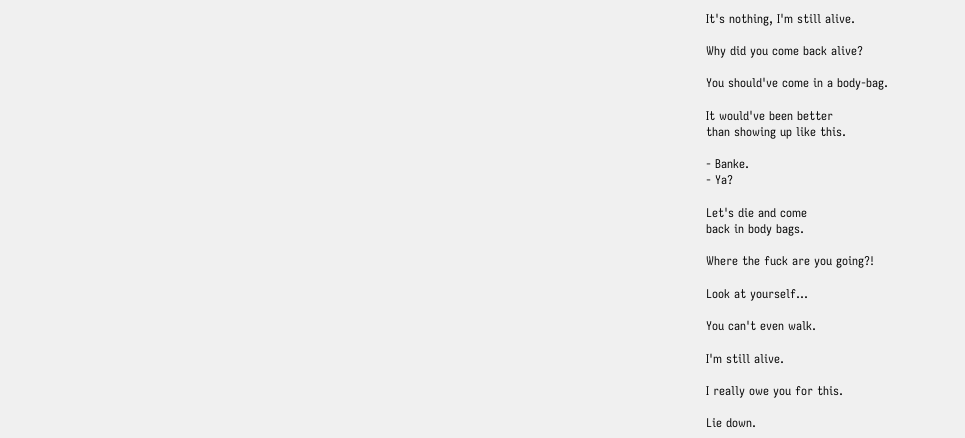It's nothing, I'm still alive.

Why did you come back alive?

You should've come in a body-bag.

It would've been better
than showing up like this.

- Banke.
- Ya?

Let's die and come
back in body bags.

Where the fuck are you going?!

Look at yourself...

You can't even walk.

I'm still alive.

I really owe you for this.

Lie down.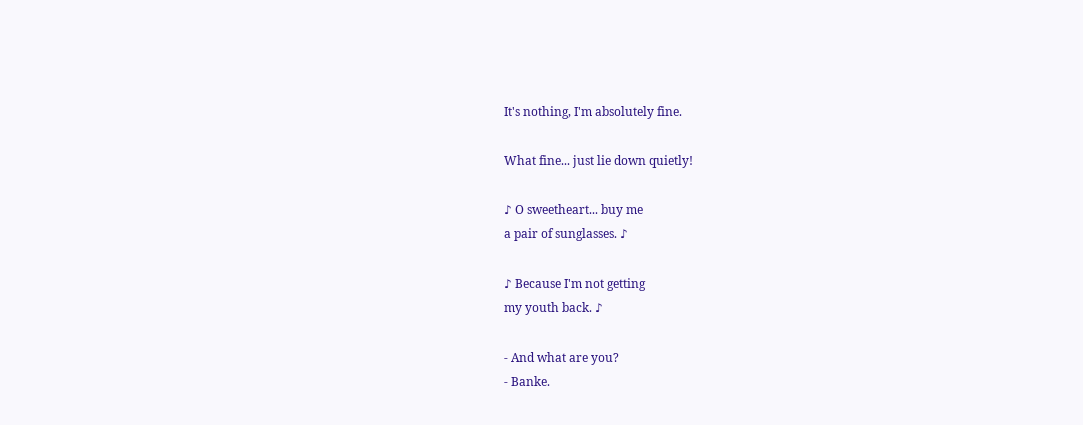It's nothing, I'm absolutely fine.

What fine... just lie down quietly!

♪ O sweetheart... buy me
a pair of sunglasses. ♪

♪ Because I'm not getting
my youth back. ♪

- And what are you?
- Banke.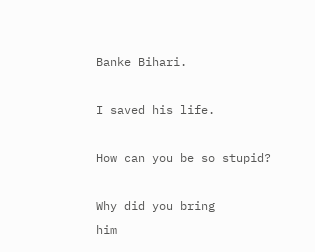Banke Bihari.

I saved his life.

How can you be so stupid?

Why did you bring
him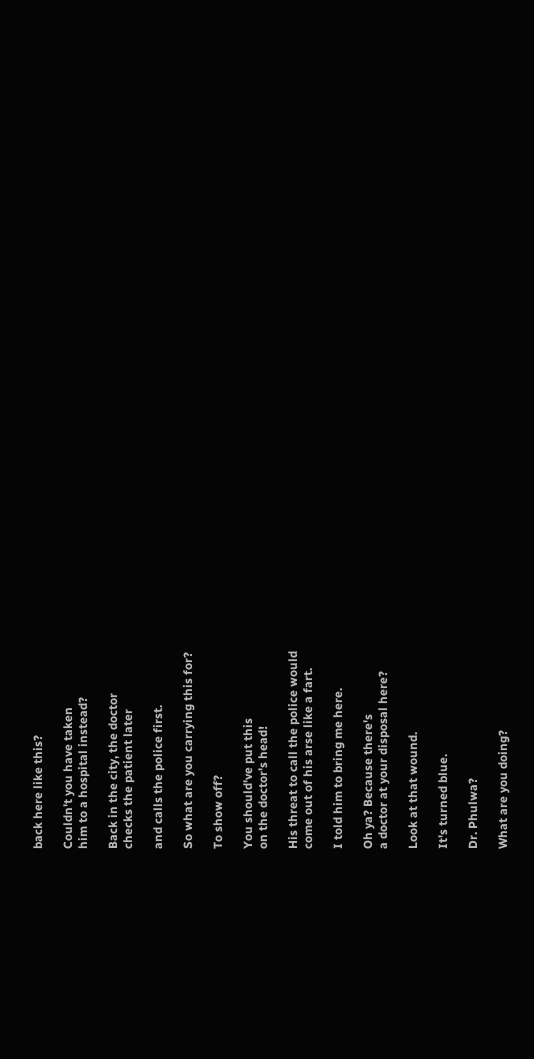back here like this?

Couldn't you have taken
him to a hospital instead?

Back in the city, the doctor
checks the patient later

and calls the police first.

So what are you carrying this for?

To show off?

You should've put this
on the doctor's head!

His threat to call the police would
come out of his arse like a fart.

I told him to bring me here.

Oh ya? Because there's
a doctor at your disposal here?

Look at that wound.

It's turned blue.

Dr. Phulwa?

What are you doing?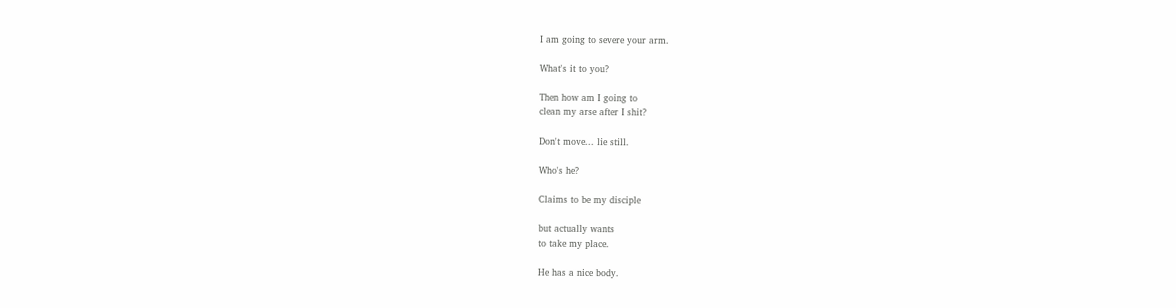I am going to severe your arm.

What's it to you?

Then how am I going to
clean my arse after I shit?

Don't move... lie still.

Who's he?

Claims to be my disciple

but actually wants
to take my place.

He has a nice body.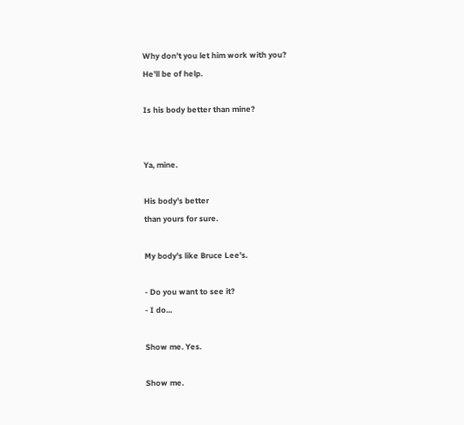Why don't you let him work with you?
He'll be of help.

Is his body better than mine?


Ya, mine.

His body's better
than yours for sure.

My body's like Bruce Lee's.

- Do you want to see it?
- I do...

Show me. Yes.

Show me.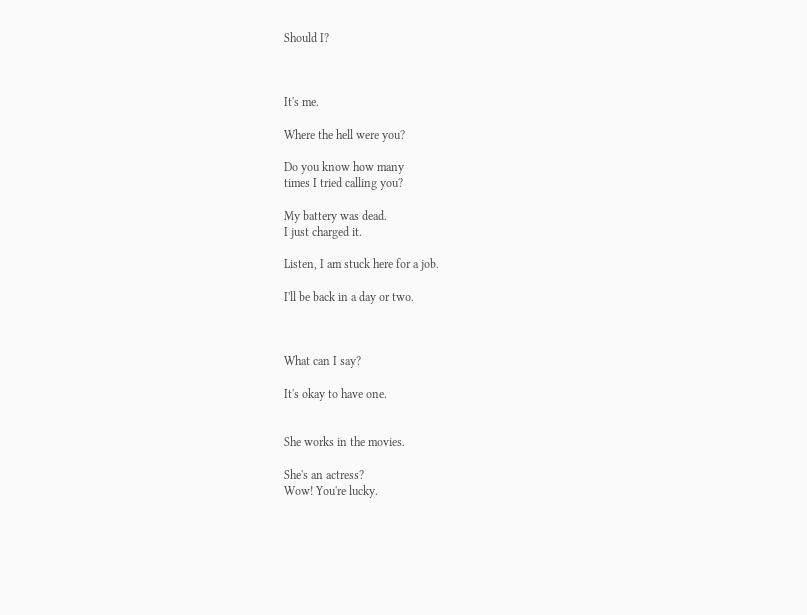Should I?



It's me.

Where the hell were you?

Do you know how many
times I tried calling you?

My battery was dead.
I just charged it.

Listen, I am stuck here for a job.

I'll be back in a day or two.



What can I say?

It's okay to have one.


She works in the movies.

She's an actress?
Wow! You're lucky.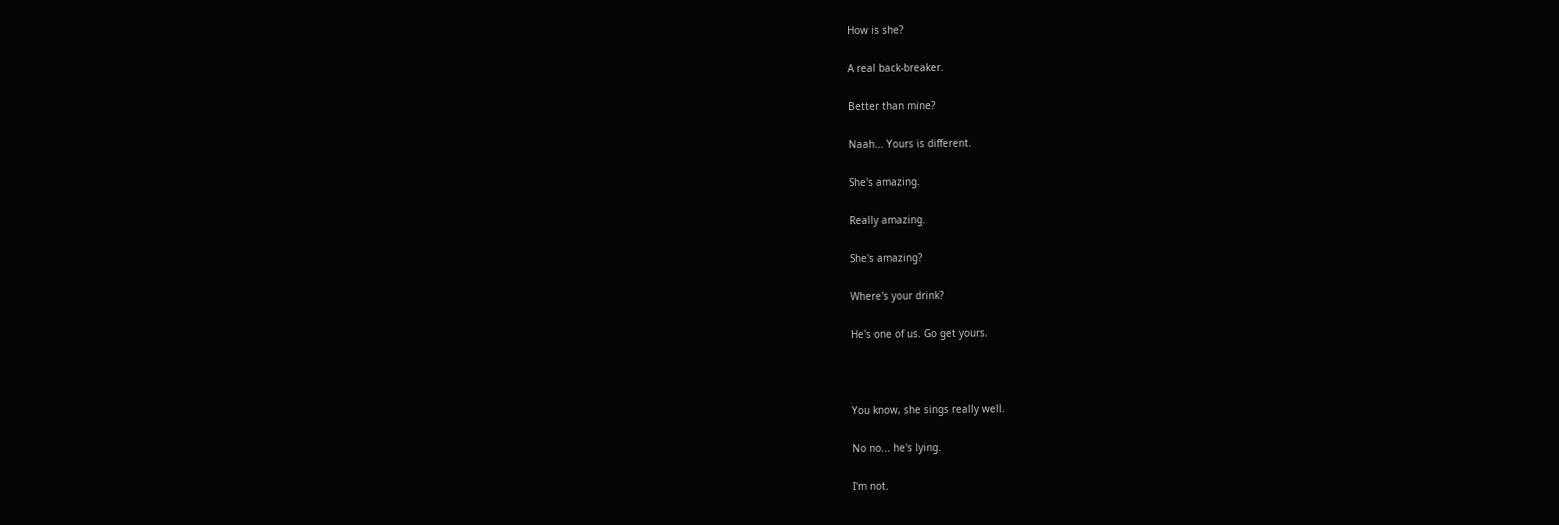How is she?

A real back-breaker.

Better than mine?

Naah... Yours is different.

She's amazing.

Really amazing.

She's amazing?

Where's your drink?

He's one of us. Go get yours.



You know, she sings really well.

No no... he's lying.

I'm not.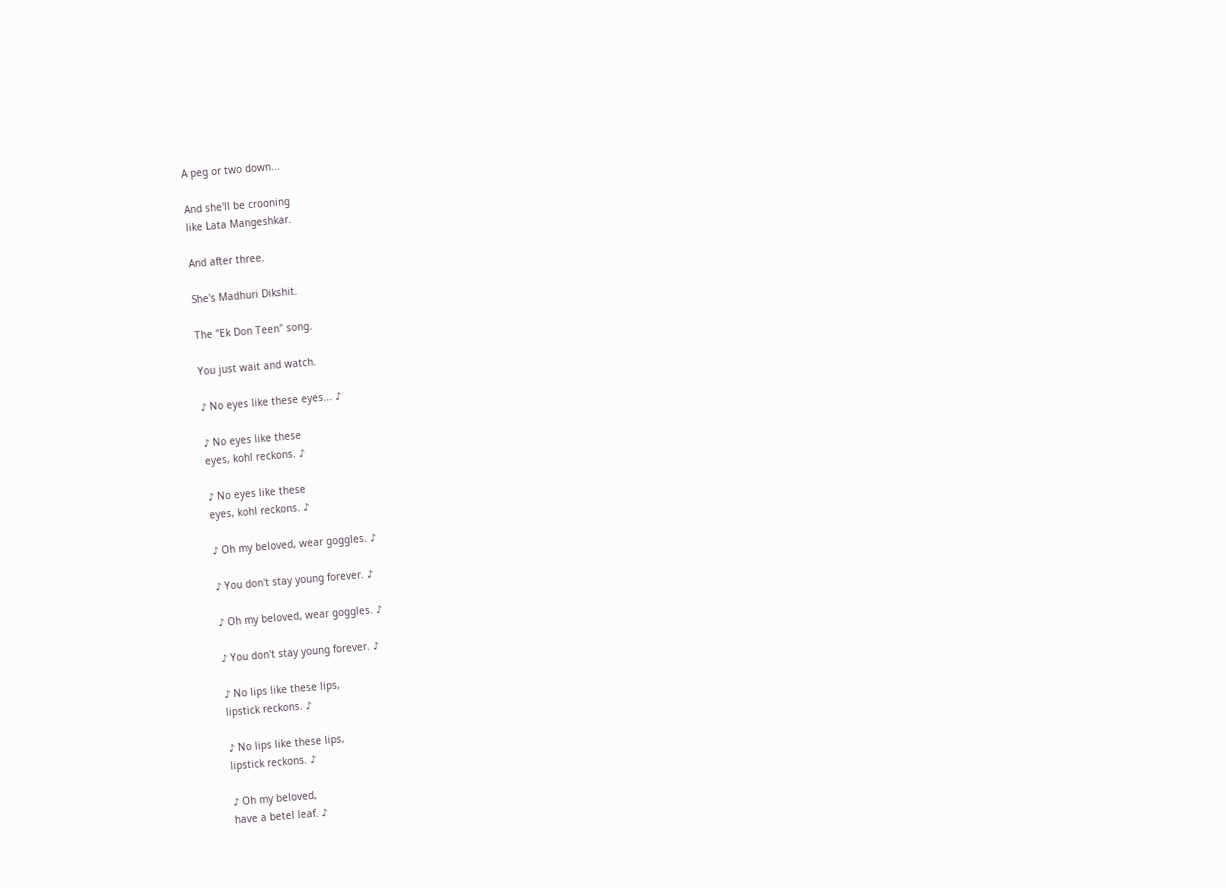A peg or two down...

And she'll be crooning
like Lata Mangeshkar.

And after three.

She's Madhuri Dikshit.

The "Ek Don Teen" song.

You just wait and watch.

♪ No eyes like these eyes... ♪

♪ No eyes like these
eyes, kohl reckons. ♪

♪ No eyes like these
eyes, kohl reckons. ♪

♪ Oh my beloved, wear goggles. ♪

♪ You don't stay young forever. ♪

♪ Oh my beloved, wear goggles. ♪

♪ You don't stay young forever. ♪

♪ No lips like these lips,
lipstick reckons. ♪

♪ No lips like these lips,
lipstick reckons. ♪

♪ Oh my beloved,
have a betel leaf. ♪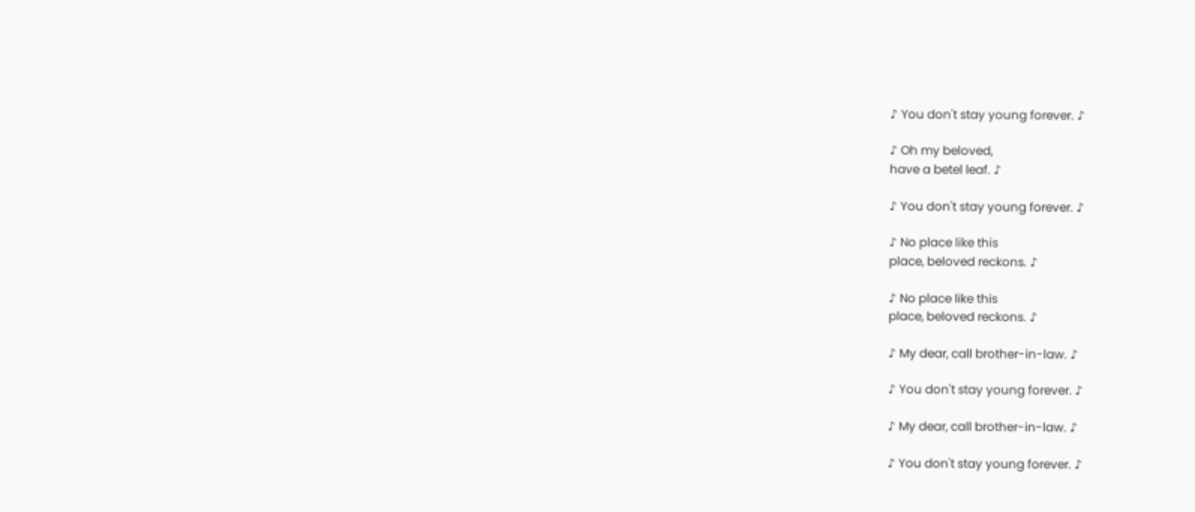♪ You don't stay young forever. ♪

♪ Oh my beloved,
have a betel leaf. ♪

♪ You don't stay young forever. ♪

♪ No place like this
place, beloved reckons. ♪

♪ No place like this
place, beloved reckons. ♪

♪ My dear, call brother-in-law. ♪

♪ You don't stay young forever. ♪

♪ My dear, call brother-in-law. ♪

♪ You don't stay young forever. ♪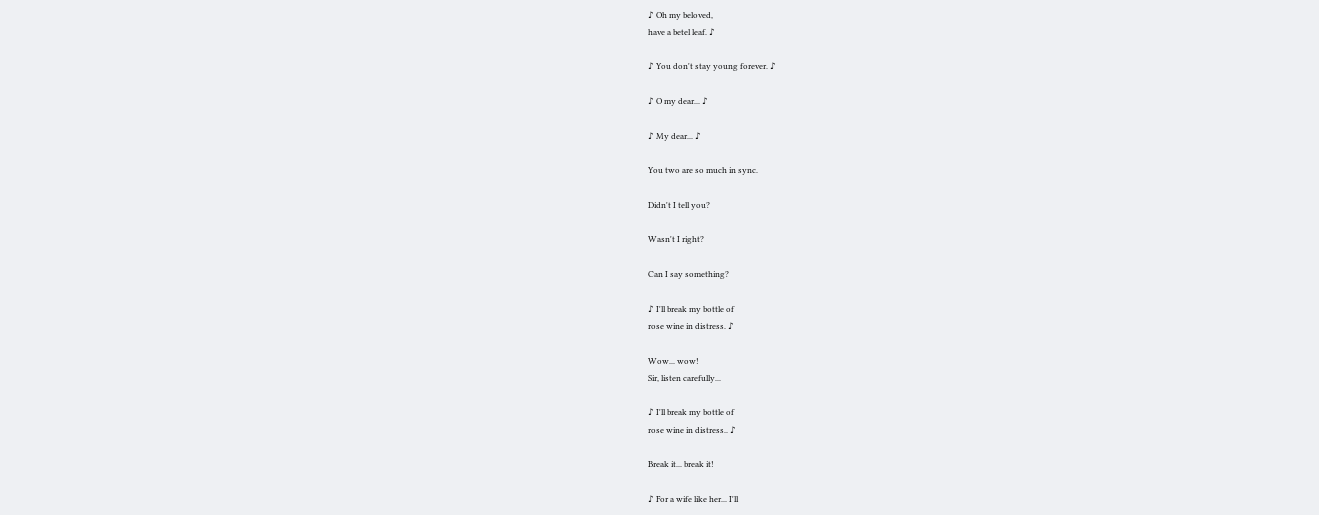♪ Oh my beloved,
have a betel leaf. ♪

♪ You don't stay young forever. ♪

♪ O my dear... ♪

♪ My dear... ♪

You two are so much in sync.

Didn't I tell you?

Wasn't I right?

Can I say something?

♪ I'll break my bottle of
rose wine in distress. ♪

Wow... wow!
Sir, listen carefully...

♪ I'll break my bottle of
rose wine in distress.. ♪

Break it... break it!

♪ For a wife like her... I'll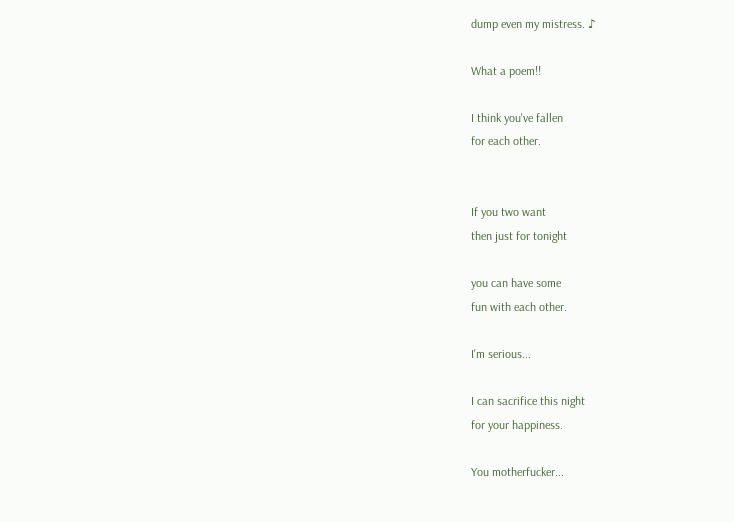dump even my mistress. ♪

What a poem!!

I think you've fallen
for each other.


If you two want
then just for tonight

you can have some
fun with each other.

I'm serious...

I can sacrifice this night
for your happiness.

You motherfucker...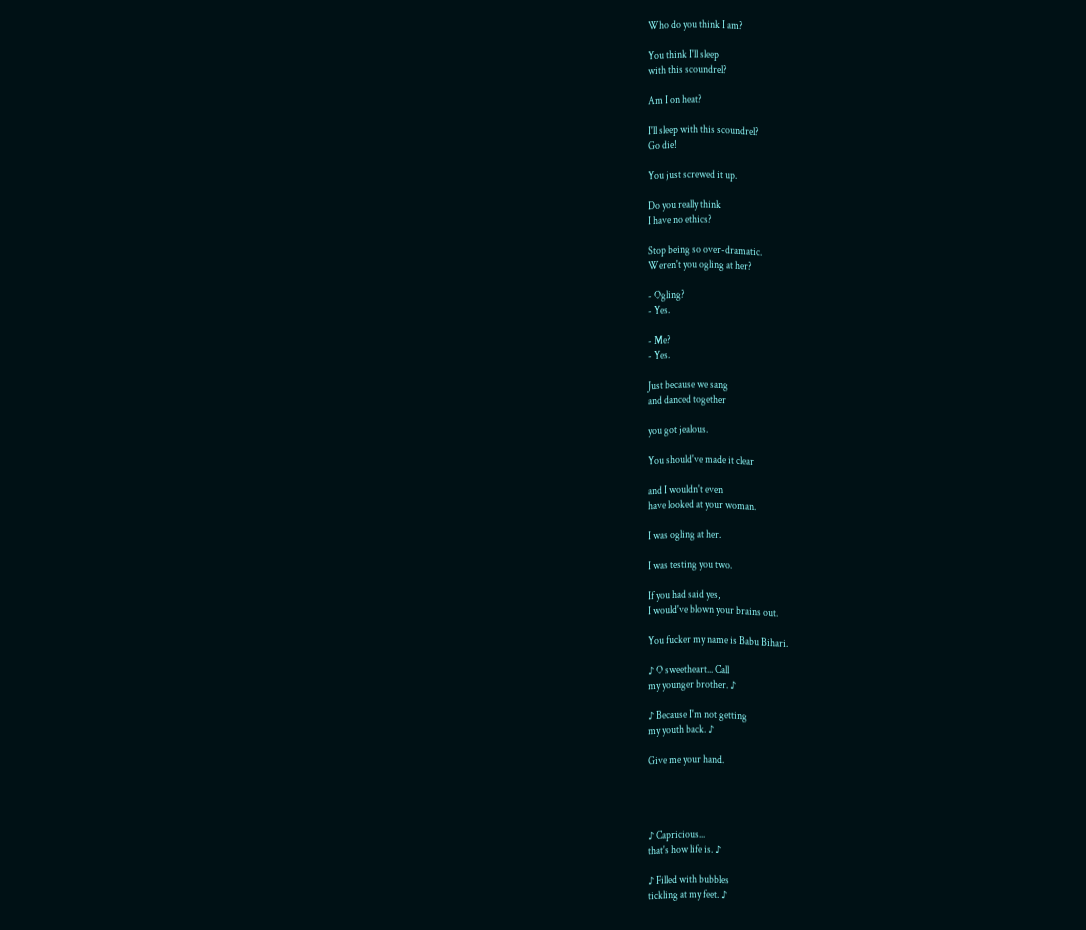Who do you think I am?

You think I'll sleep
with this scoundrel?

Am I on heat?

I'll sleep with this scoundrel?
Go die!

You just screwed it up.

Do you really think
I have no ethics?

Stop being so over-dramatic.
Weren't you ogling at her?

- Ogling?
- Yes.

- Me?
- Yes.

Just because we sang
and danced together

you got jealous.

You should've made it clear

and I wouldn't even
have looked at your woman.

I was ogling at her.

I was testing you two.

If you had said yes,
I would've blown your brains out.

You fucker my name is Babu Bihari.

♪ O sweetheart... Call
my younger brother. ♪

♪ Because I'm not getting
my youth back. ♪

Give me your hand.




♪ Capricious...
that's how life is. ♪

♪ Filled with bubbles
tickling at my feet. ♪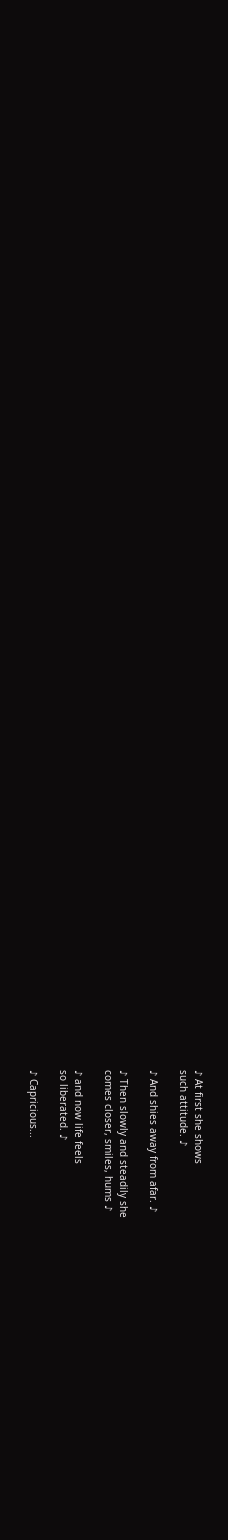♪ At first she shows
such attitude. ♪

♪ And shies away from afar. ♪

♪ Then slowly and steadily she
comes closer, smiles, hums ♪

♪ and now life feels
so liberated. ♪

♪ Capricious...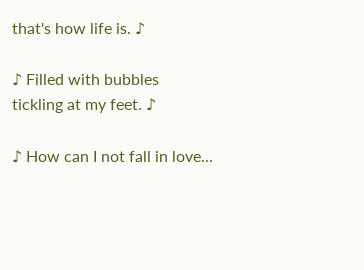that's how life is. ♪

♪ Filled with bubbles
tickling at my feet. ♪

♪ How can I not fall in love...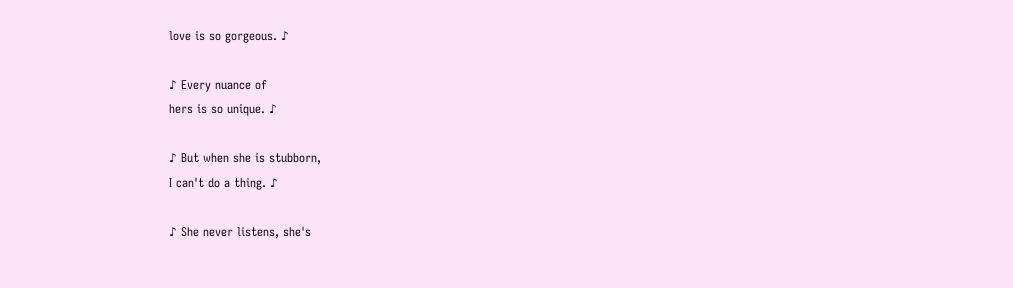love is so gorgeous. ♪

♪ Every nuance of
hers is so unique. ♪

♪ But when she is stubborn,
I can't do a thing. ♪

♪ She never listens, she's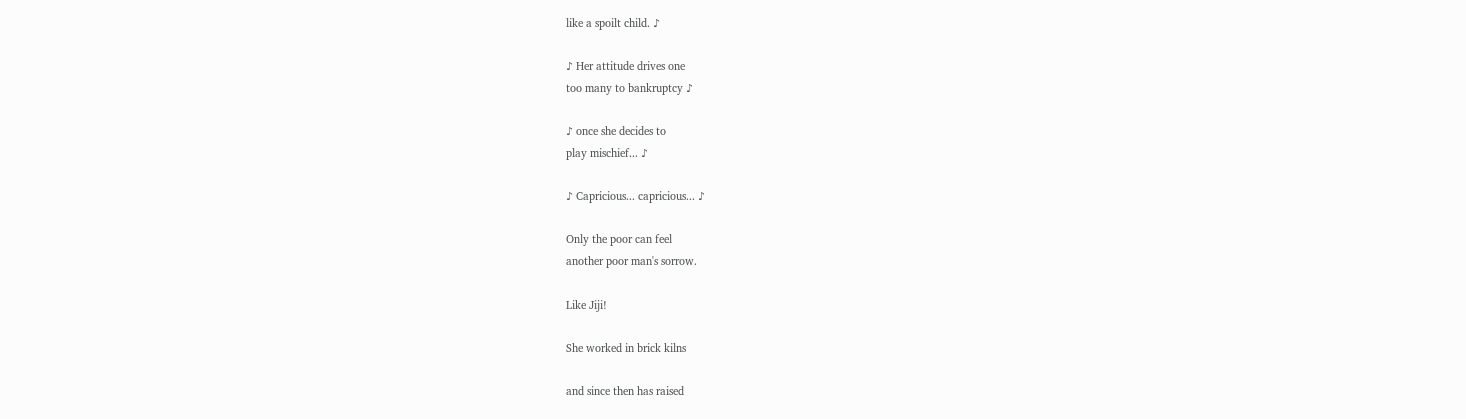like a spoilt child. ♪

♪ Her attitude drives one
too many to bankruptcy ♪

♪ once she decides to
play mischief... ♪

♪ Capricious... capricious... ♪

Only the poor can feel
another poor man's sorrow.

Like Jiji!

She worked in brick kilns

and since then has raised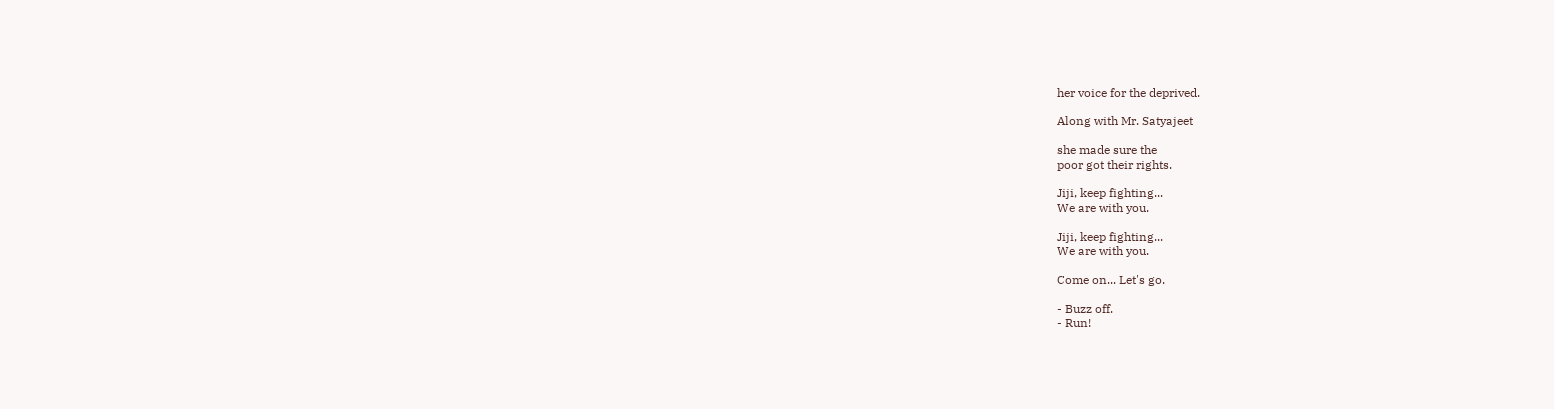her voice for the deprived.

Along with Mr. Satyajeet

she made sure the
poor got their rights.

Jiji, keep fighting...
We are with you.

Jiji, keep fighting...
We are with you.

Come on... Let's go.

- Buzz off.
- Run!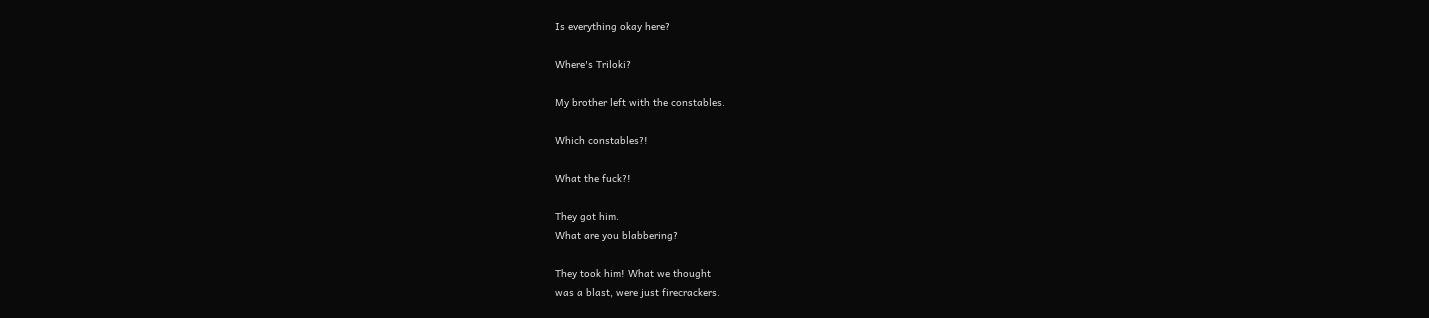Is everything okay here?

Where's Triloki?

My brother left with the constables.

Which constables?!

What the fuck?!

They got him.
What are you blabbering?

They took him! What we thought
was a blast, were just firecrackers.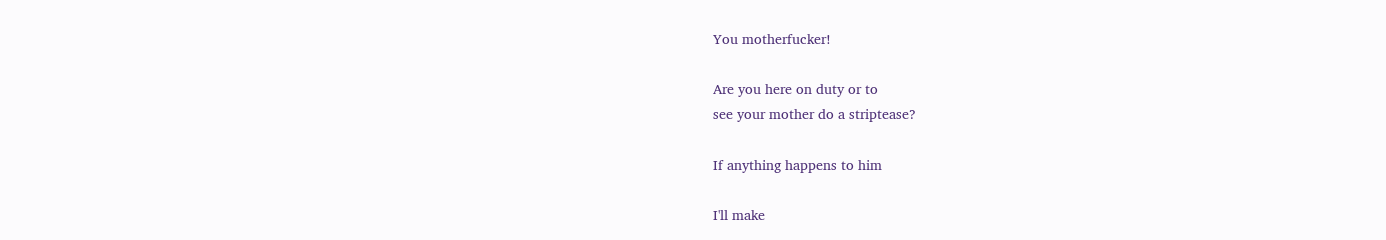You motherfucker!

Are you here on duty or to
see your mother do a striptease?

If anything happens to him

I'll make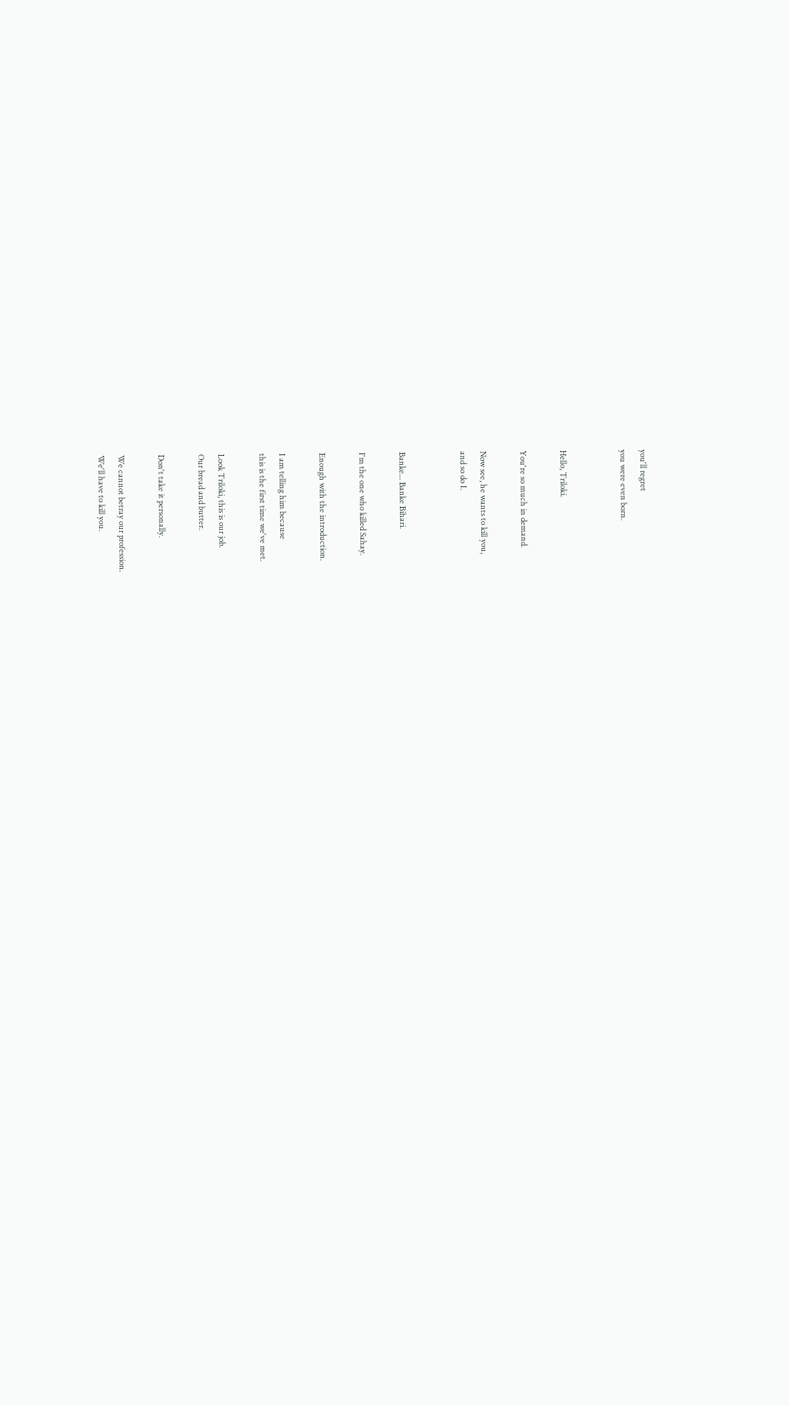you'll regret
you were even born.


Hello, Triloki.

You're so much in demand.

Now see, he wants to kill you,
and so do I.


Banke... Banke Bihari.

I'm the one who killed Sahay.

Enough with the introduction.

I am telling him because
this is the first time we've met.

Look Triloki, this is our job.
Our bread and butter.

Don't take it personally.

We cannot betray our profession.
We'll have to kill you.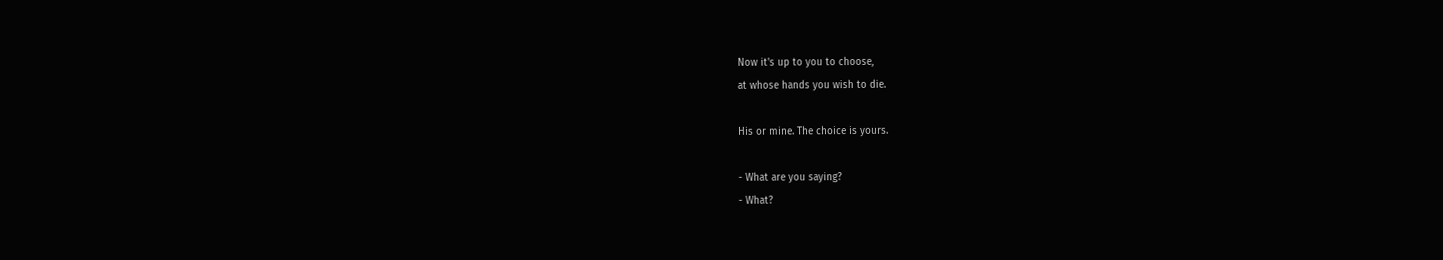Now it's up to you to choose,
at whose hands you wish to die.

His or mine. The choice is yours.

- What are you saying?
- What?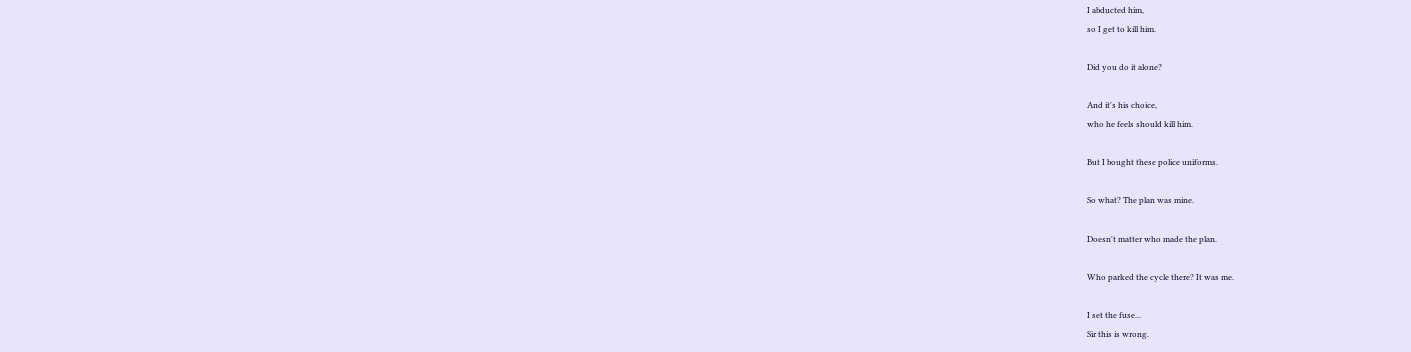I abducted him,
so I get to kill him.

Did you do it alone?

And it's his choice,
who he feels should kill him.

But I bought these police uniforms.

So what? The plan was mine.

Doesn't matter who made the plan.

Who parked the cycle there? It was me.

I set the fuse...
Sir this is wrong.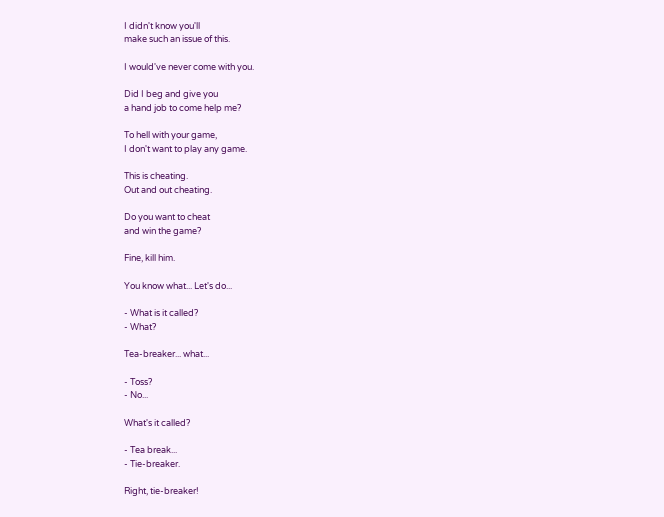I didn't know you'll
make such an issue of this.

I would've never come with you.

Did I beg and give you
a hand job to come help me?

To hell with your game,
I don't want to play any game.

This is cheating.
Out and out cheating.

Do you want to cheat
and win the game?

Fine, kill him.

You know what... Let's do...

- What is it called?
- What?

Tea-breaker... what...

- Toss?
- No...

What's it called?

- Tea break...
- Tie-breaker.

Right, tie-breaker!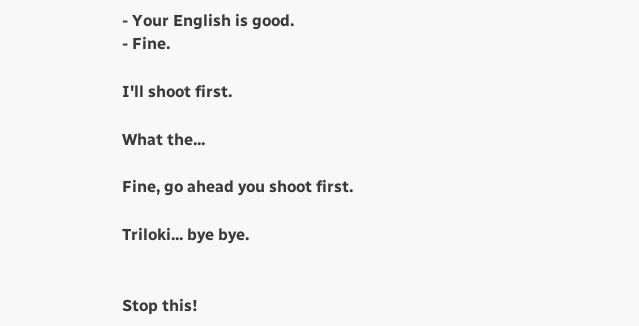- Your English is good.
- Fine.

I'll shoot first.

What the...

Fine, go ahead you shoot first.

Triloki... bye bye.


Stop this!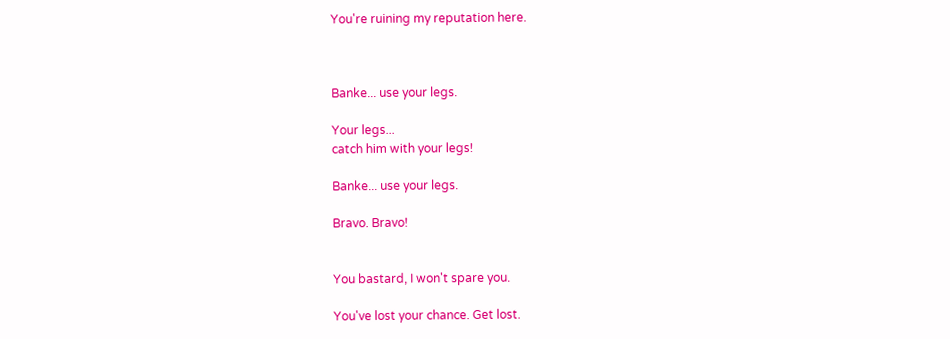You're ruining my reputation here.



Banke... use your legs.

Your legs...
catch him with your legs!

Banke... use your legs.

Bravo. Bravo!


You bastard, I won't spare you.

You've lost your chance. Get lost.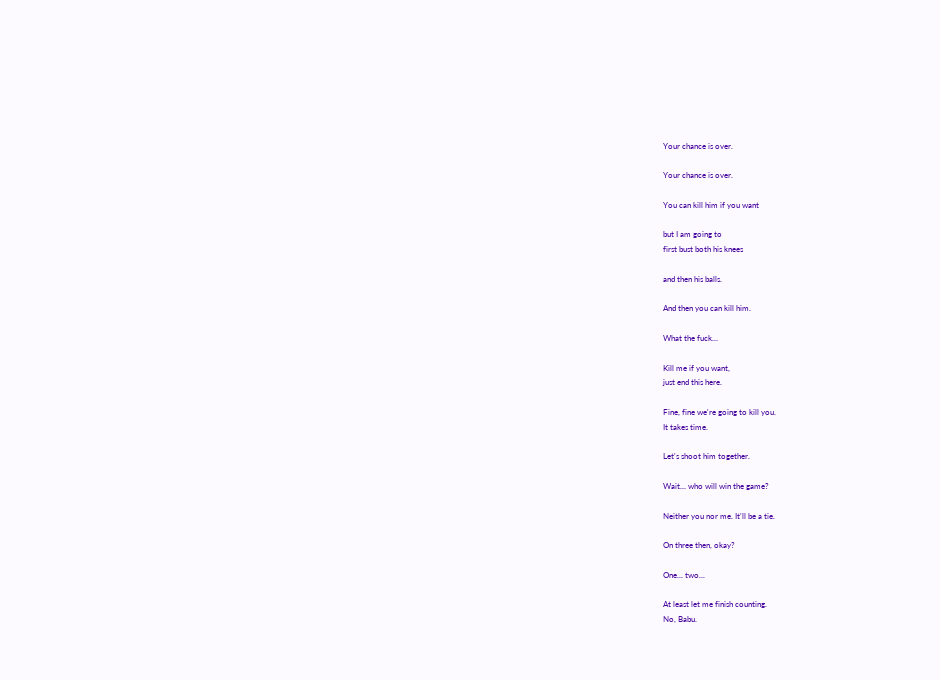Your chance is over.

Your chance is over.

You can kill him if you want

but I am going to
first bust both his knees

and then his balls.

And then you can kill him.

What the fuck...

Kill me if you want,
just end this here.

Fine, fine we're going to kill you.
It takes time.

Let's shoot him together.

Wait... who will win the game?

Neither you nor me. It'll be a tie.

On three then, okay?

One... two...

At least let me finish counting.
No, Babu.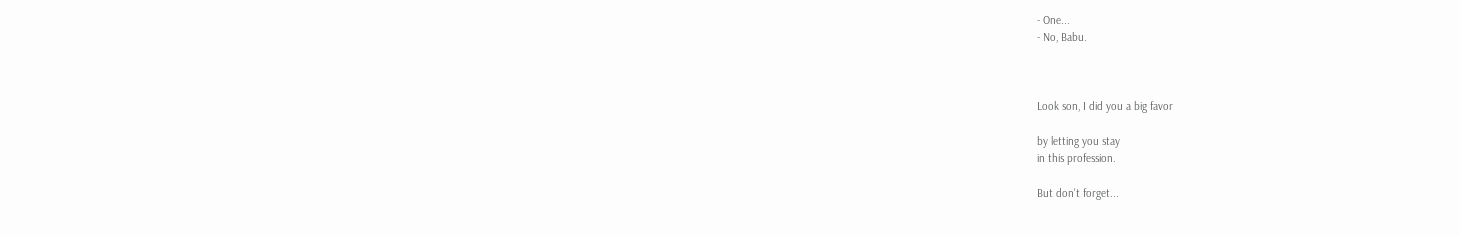- One...
- No, Babu.



Look son, I did you a big favor

by letting you stay
in this profession.

But don't forget...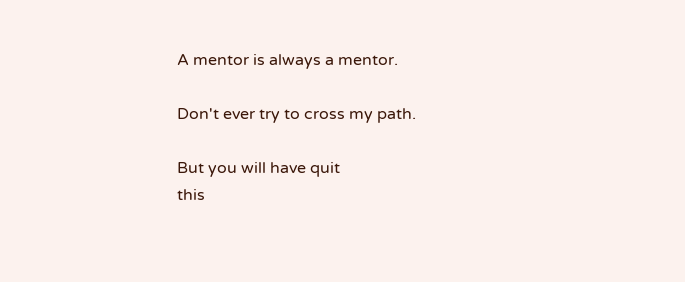A mentor is always a mentor.

Don't ever try to cross my path.

But you will have quit
this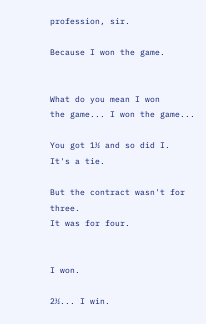profession, sir.

Because I won the game.


What do you mean I won
the game... I won the game...

You got 1½ and so did I.
It's a tie.

But the contract wasn't for three.
It was for four.


I won.

2½... I win.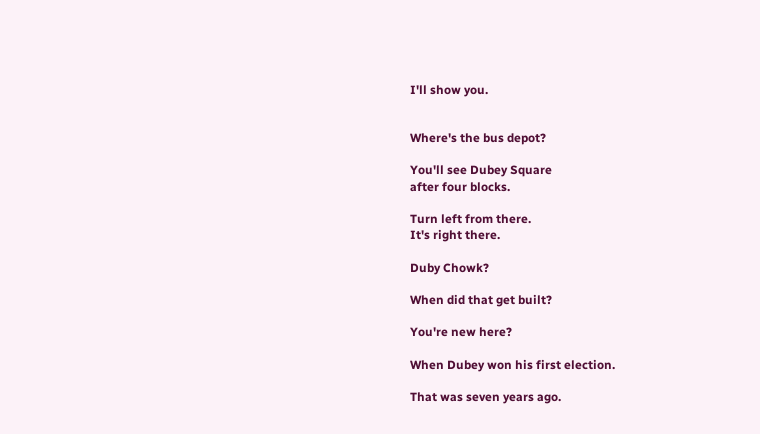I'll show you.


Where's the bus depot?

You'll see Dubey Square
after four blocks.

Turn left from there.
It's right there.

Duby Chowk?

When did that get built?

You're new here?

When Dubey won his first election.

That was seven years ago.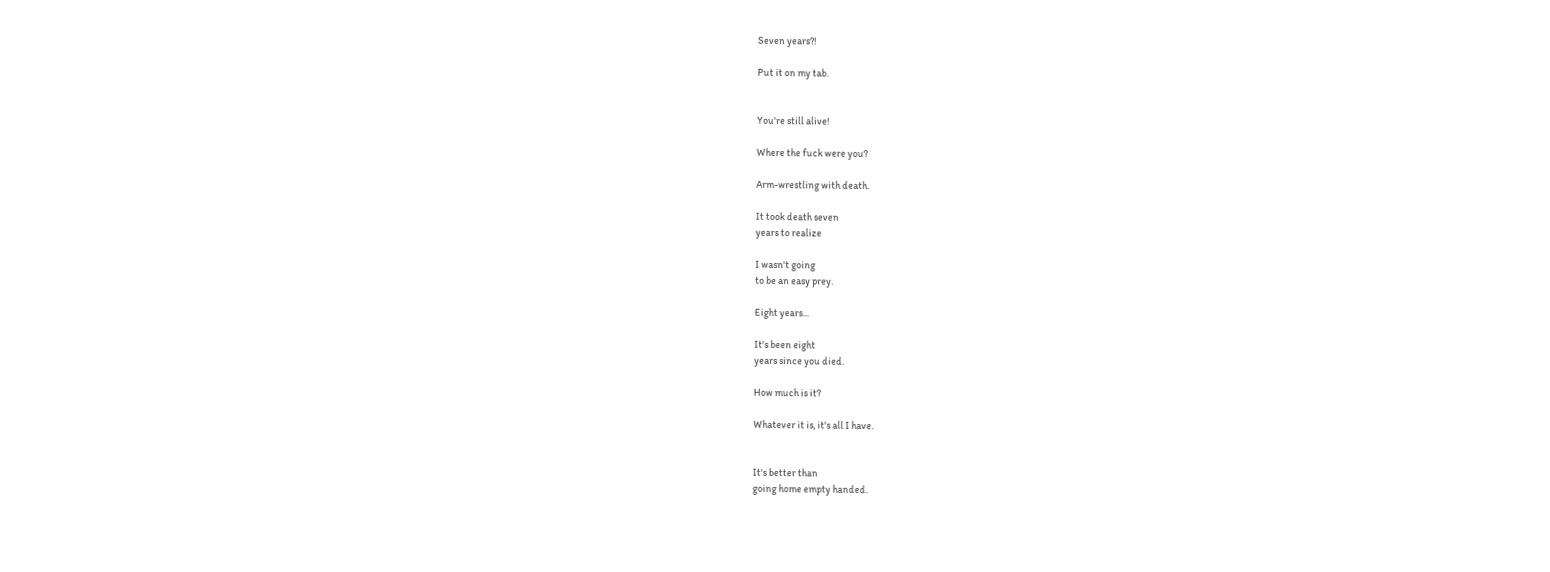Seven years?!

Put it on my tab.


You're still alive!

Where the fuck were you?

Arm-wrestling with death.

It took death seven
years to realize

I wasn't going
to be an easy prey.

Eight years...

It's been eight
years since you died.

How much is it?

Whatever it is, it's all I have.


It's better than
going home empty handed.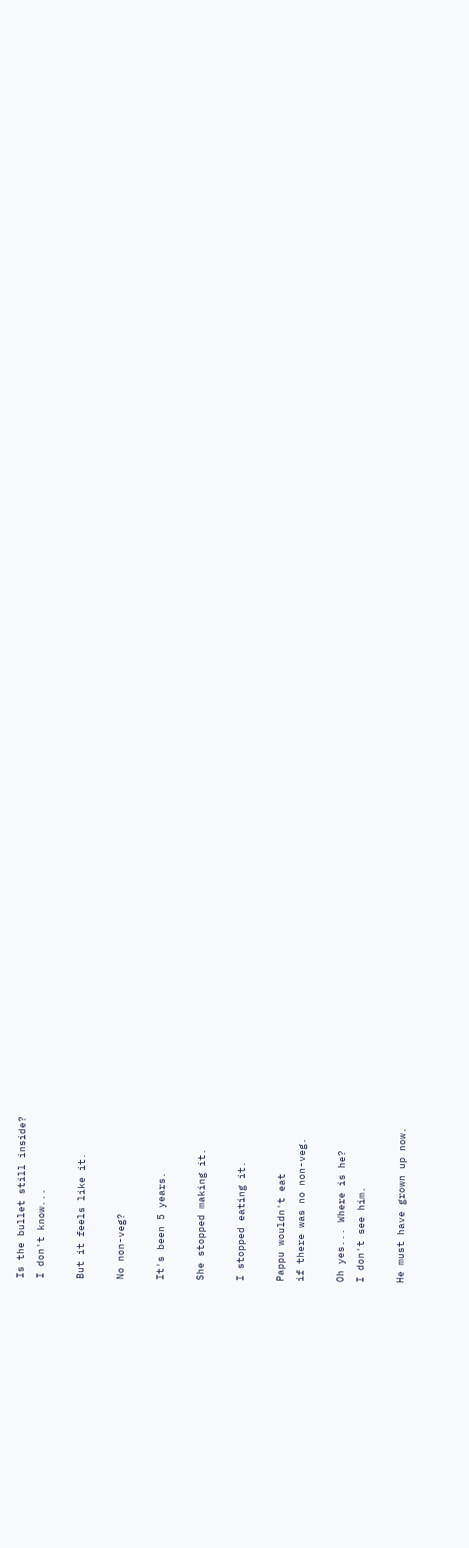Is the bullet still inside?
I don't know...

But it feels like it.

No non-veg?

It's been 5 years.

She stopped making it.

I stopped eating it.

Pappu wouldn't eat
if there was no non-veg.

Oh yes... Where is he?
I don't see him.

He must have grown up now.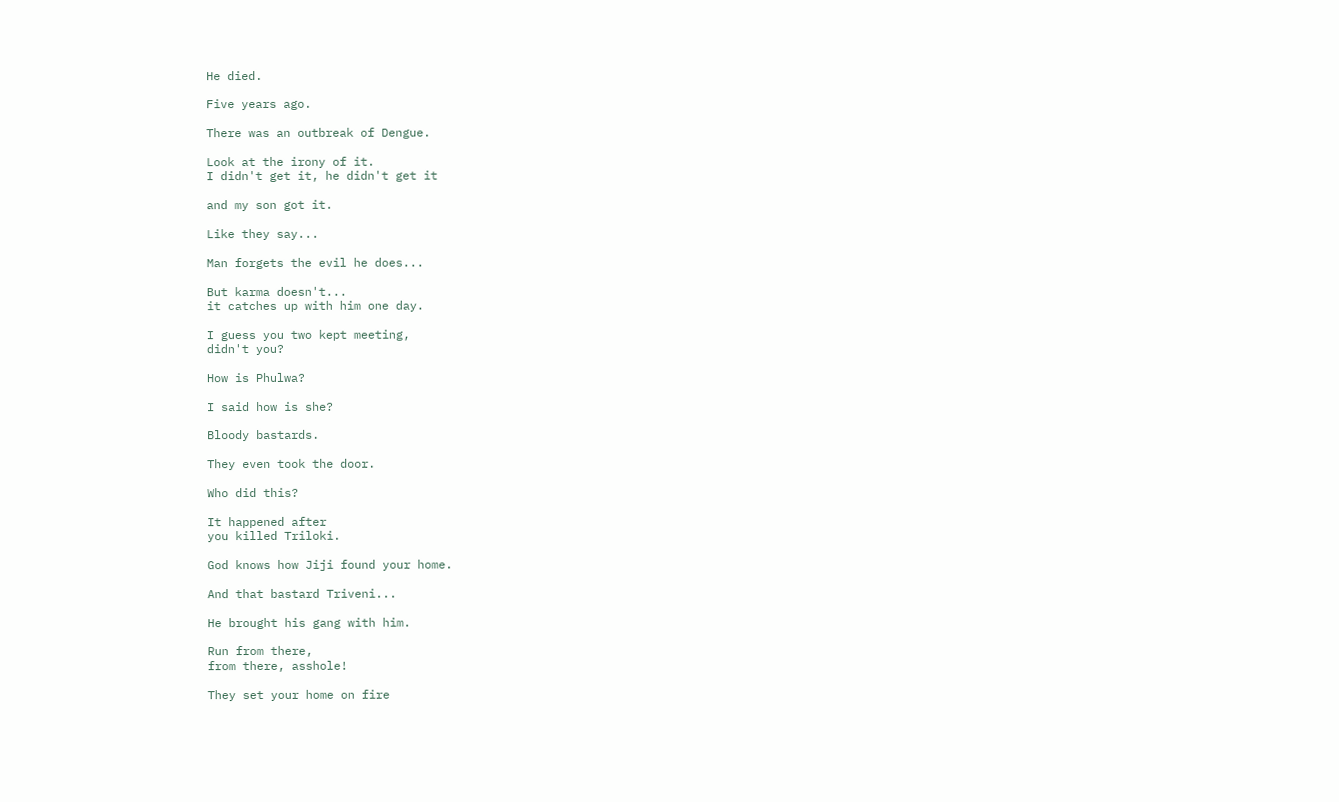He died.

Five years ago.

There was an outbreak of Dengue.

Look at the irony of it.
I didn't get it, he didn't get it

and my son got it.

Like they say...

Man forgets the evil he does...

But karma doesn't...
it catches up with him one day.

I guess you two kept meeting,
didn't you?

How is Phulwa?

I said how is she?

Bloody bastards.

They even took the door.

Who did this?

It happened after
you killed Triloki.

God knows how Jiji found your home.

And that bastard Triveni...

He brought his gang with him.

Run from there,
from there, asshole!

They set your home on fire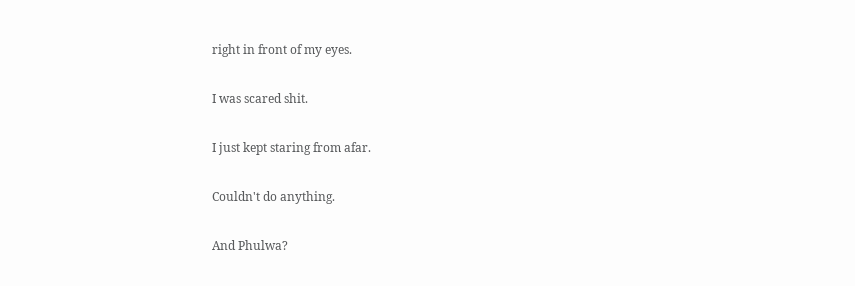right in front of my eyes.

I was scared shit.

I just kept staring from afar.

Couldn't do anything.

And Phulwa?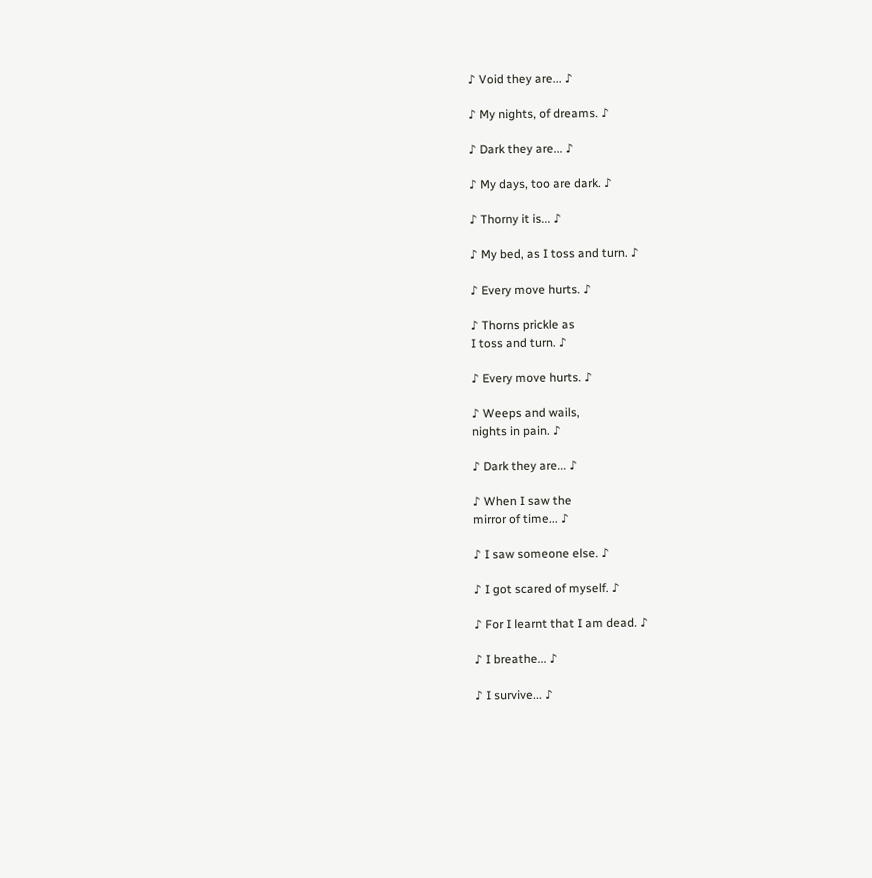♪ Void they are... ♪

♪ My nights, of dreams. ♪

♪ Dark they are... ♪

♪ My days, too are dark. ♪

♪ Thorny it is... ♪

♪ My bed, as I toss and turn. ♪

♪ Every move hurts. ♪

♪ Thorns prickle as
I toss and turn. ♪

♪ Every move hurts. ♪

♪ Weeps and wails,
nights in pain. ♪

♪ Dark they are... ♪

♪ When I saw the
mirror of time... ♪

♪ I saw someone else. ♪

♪ I got scared of myself. ♪

♪ For I learnt that I am dead. ♪

♪ I breathe... ♪

♪ I survive... ♪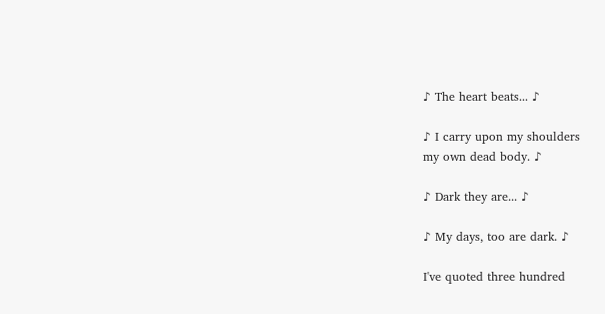♪ The heart beats... ♪

♪ I carry upon my shoulders
my own dead body. ♪

♪ Dark they are... ♪

♪ My days, too are dark. ♪

I've quoted three hundred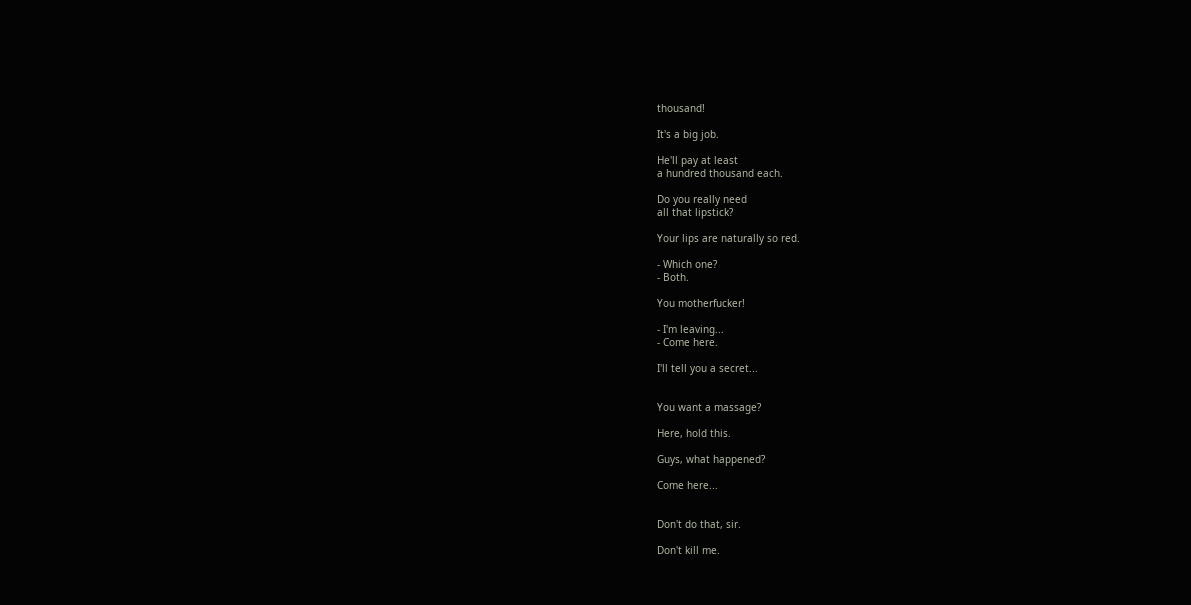thousand!

It's a big job.

He'll pay at least
a hundred thousand each.

Do you really need
all that lipstick?

Your lips are naturally so red.

- Which one?
- Both.

You motherfucker!

- I'm leaving...
- Come here.

I'll tell you a secret...


You want a massage?

Here, hold this.

Guys, what happened?

Come here...


Don't do that, sir.

Don't kill me.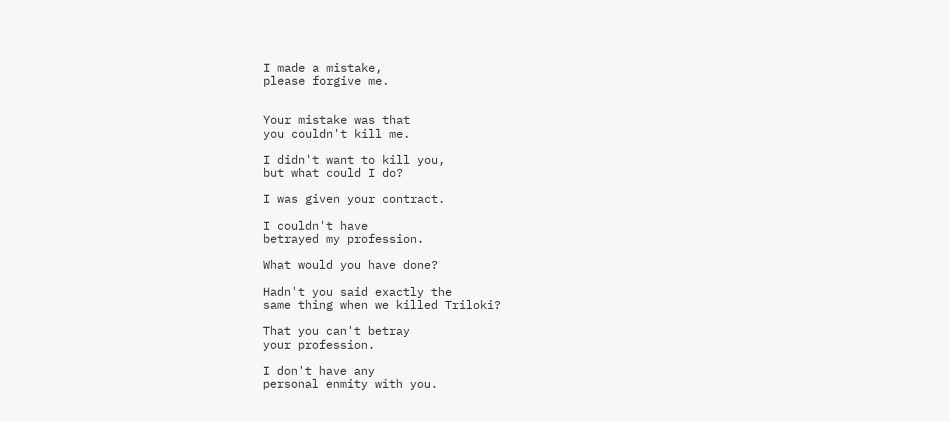I made a mistake,
please forgive me.


Your mistake was that
you couldn't kill me.

I didn't want to kill you,
but what could I do?

I was given your contract.

I couldn't have
betrayed my profession.

What would you have done?

Hadn't you said exactly the
same thing when we killed Triloki?

That you can't betray
your profession.

I don't have any
personal enmity with you.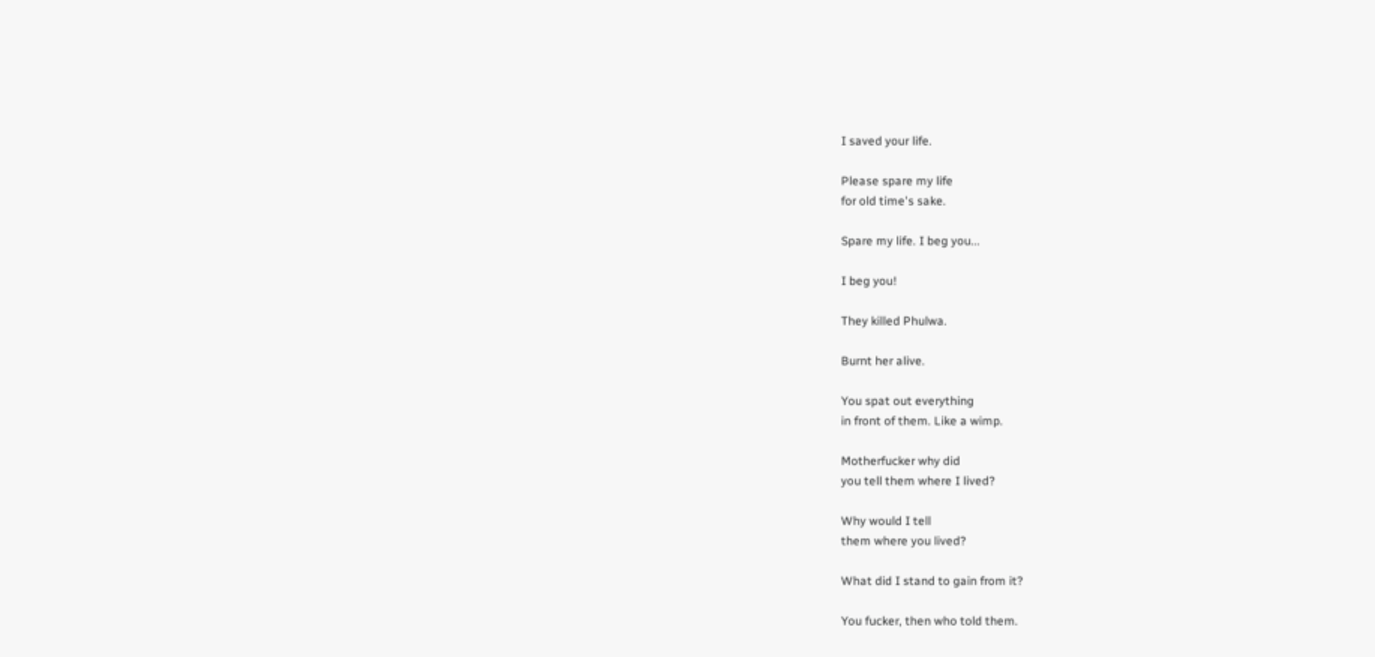I saved your life.

Please spare my life
for old time's sake.

Spare my life. I beg you...

I beg you!

They killed Phulwa.

Burnt her alive.

You spat out everything
in front of them. Like a wimp.

Motherfucker why did
you tell them where I lived?

Why would I tell
them where you lived?

What did I stand to gain from it?

You fucker, then who told them.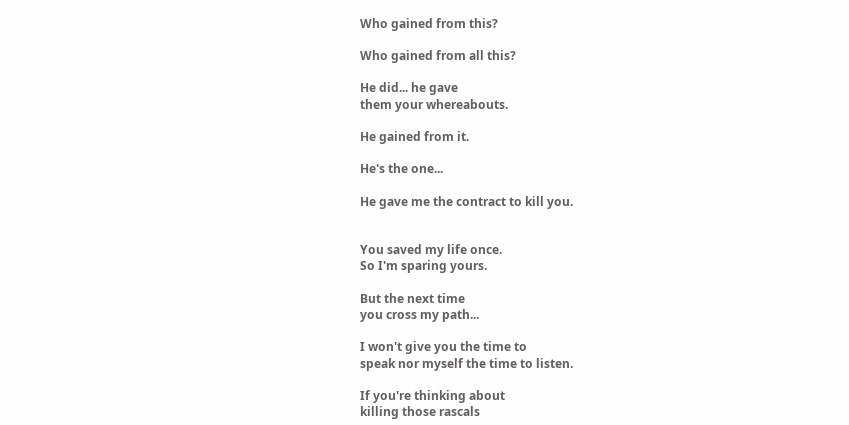Who gained from this?

Who gained from all this?

He did... he gave
them your whereabouts.

He gained from it.

He's the one...

He gave me the contract to kill you.


You saved my life once.
So I'm sparing yours.

But the next time
you cross my path...

I won't give you the time to
speak nor myself the time to listen.

If you're thinking about
killing those rascals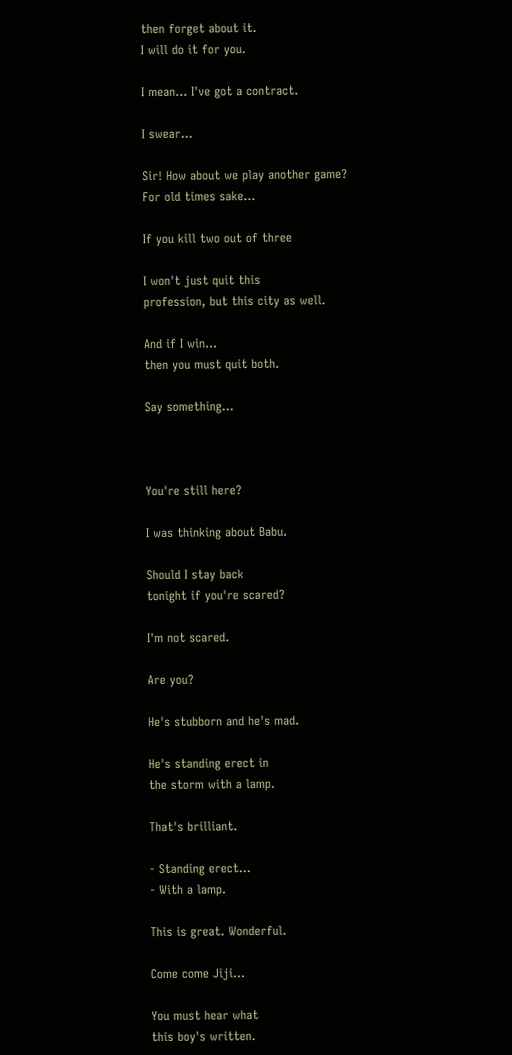then forget about it.
I will do it for you.

I mean... I've got a contract.

I swear...

Sir! How about we play another game?
For old times sake...

If you kill two out of three

I won't just quit this
profession, but this city as well.

And if I win...
then you must quit both.

Say something...



You're still here?

I was thinking about Babu.

Should I stay back
tonight if you're scared?

I'm not scared.

Are you?

He's stubborn and he's mad.

He's standing erect in
the storm with a lamp.

That's brilliant.

- Standing erect...
- With a lamp.

This is great. Wonderful.

Come come Jiji...

You must hear what
this boy's written.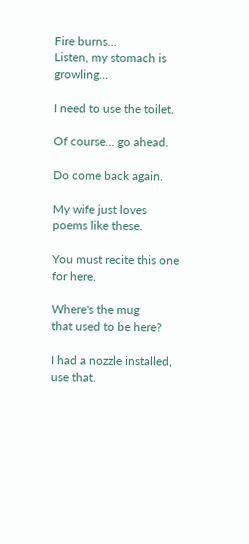Fire burns...
Listen, my stomach is growling...

I need to use the toilet.

Of course... go ahead.

Do come back again.

My wife just loves poems like these.

You must recite this one for here.

Where's the mug
that used to be here?

I had a nozzle installed, use that.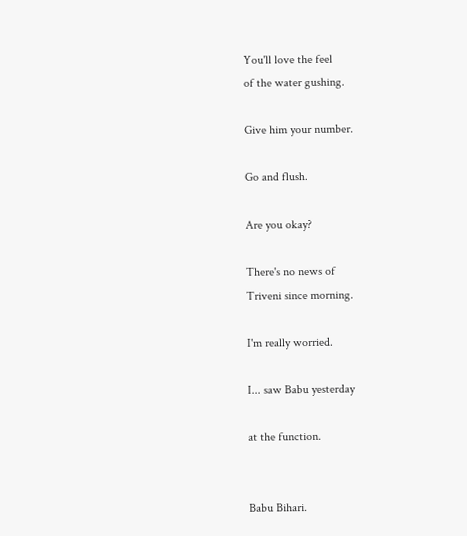You'll love the feel
of the water gushing.

Give him your number.

Go and flush.

Are you okay?

There's no news of
Triveni since morning.

I'm really worried.

I... saw Babu yesterday

at the function.


Babu Bihari.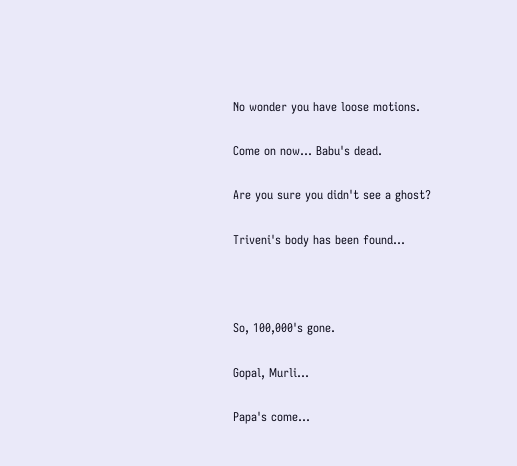No wonder you have loose motions.

Come on now... Babu's dead.

Are you sure you didn't see a ghost?

Triveni's body has been found...



So, 100,000's gone.

Gopal, Murli...

Papa's come...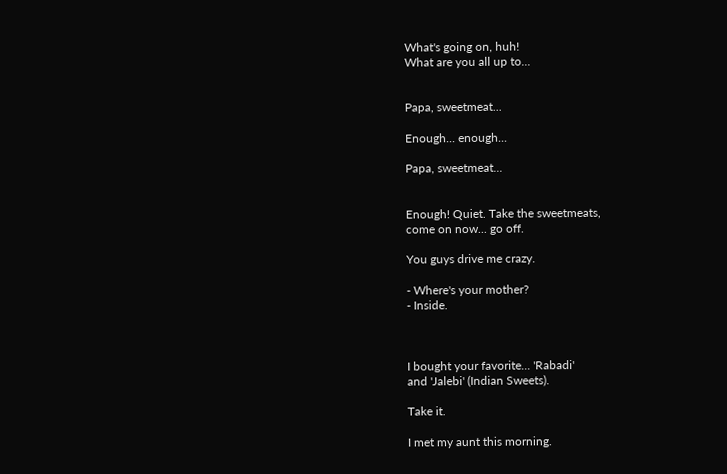What's going on, huh!
What are you all up to...


Papa, sweetmeat...

Enough... enough...

Papa, sweetmeat...


Enough! Quiet. Take the sweetmeats,
come on now... go off.

You guys drive me crazy.

- Where's your mother?
- Inside.



I bought your favorite... 'Rabadi'
and 'Jalebi' (Indian Sweets).

Take it.

I met my aunt this morning.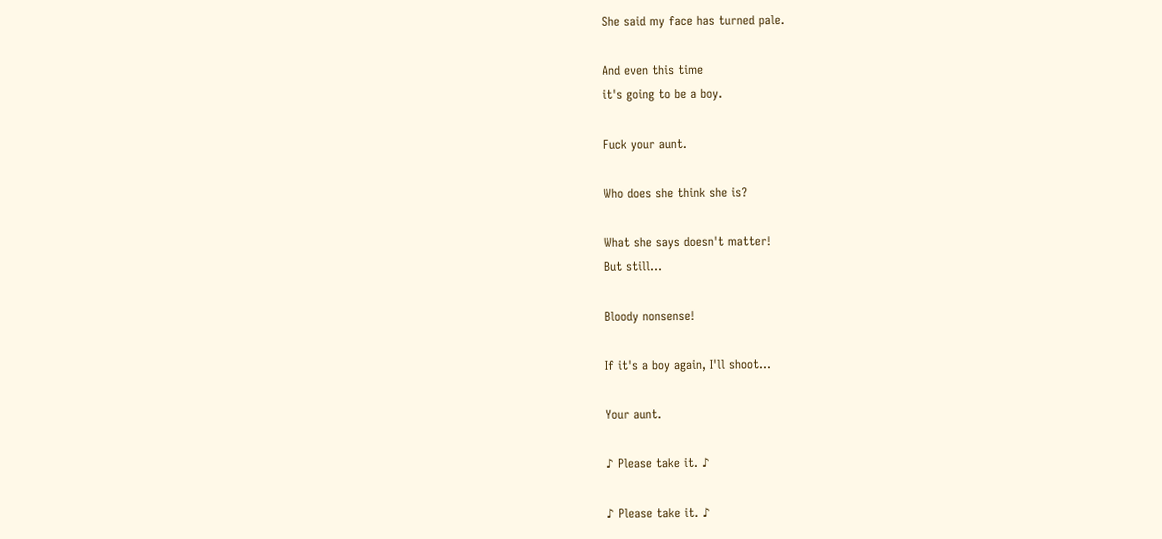She said my face has turned pale.

And even this time
it's going to be a boy.

Fuck your aunt.

Who does she think she is?

What she says doesn't matter!
But still...

Bloody nonsense!

If it's a boy again, I'll shoot...

Your aunt.

♪ Please take it. ♪

♪ Please take it. ♪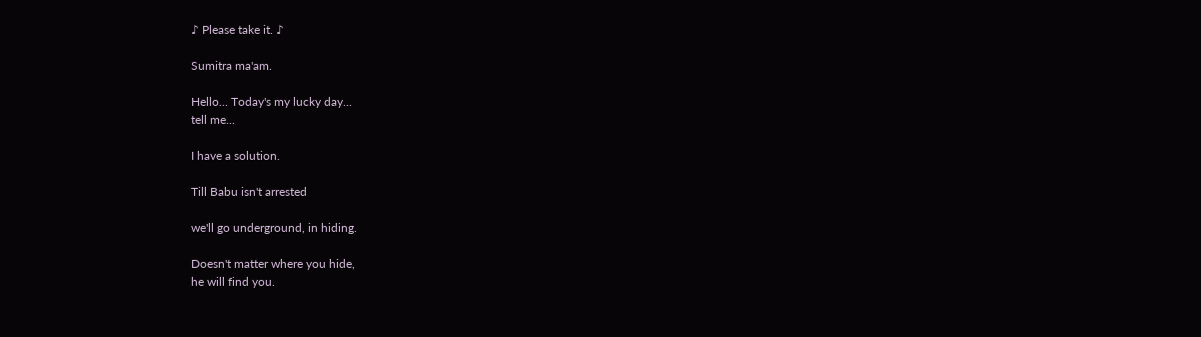♪ Please take it. ♪

Sumitra ma'am.

Hello... Today's my lucky day...
tell me...

I have a solution.

Till Babu isn't arrested

we'll go underground, in hiding.

Doesn't matter where you hide,
he will find you.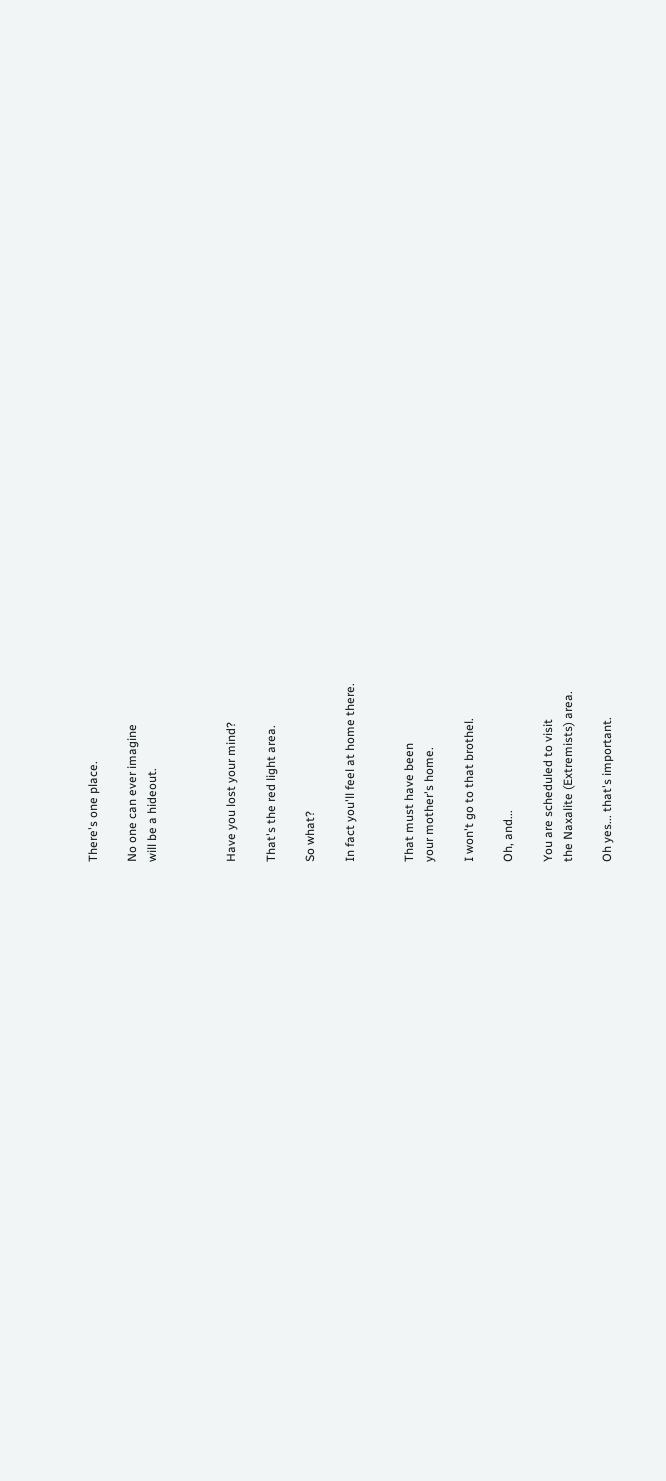There's one place.

No one can ever imagine
will be a hideout.



Have you lost your mind?

That's the red light area.

So what?

In fact you'll feel at home there.


That must have been
your mother's home.

I won't go to that brothel.

Oh, and...

You are scheduled to visit
the Naxalite (Extremists) area.

Oh yes... that's important.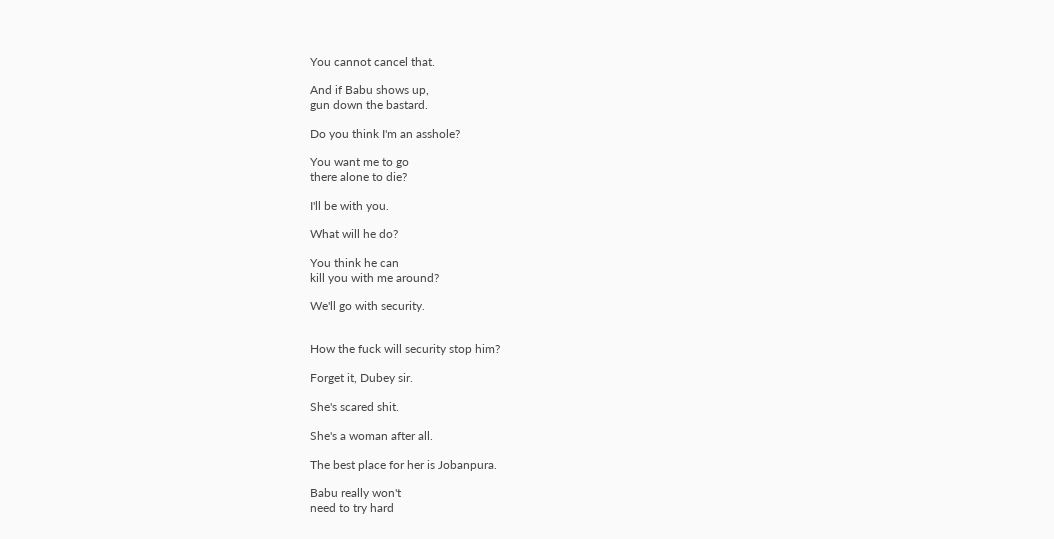You cannot cancel that.

And if Babu shows up,
gun down the bastard.

Do you think I'm an asshole?

You want me to go
there alone to die?

I'll be with you.

What will he do?

You think he can
kill you with me around?

We'll go with security.


How the fuck will security stop him?

Forget it, Dubey sir.

She's scared shit.

She's a woman after all.

The best place for her is Jobanpura.

Babu really won't
need to try hard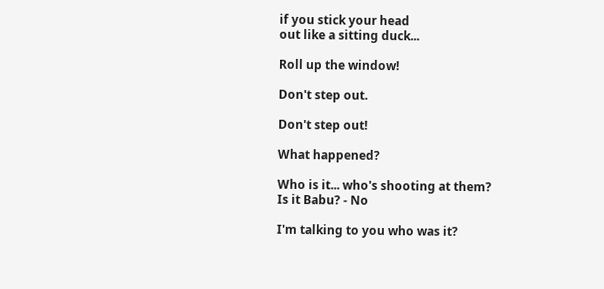if you stick your head
out like a sitting duck...

Roll up the window!

Don't step out.

Don't step out!

What happened?

Who is it... who's shooting at them?
Is it Babu? - No

I'm talking to you who was it?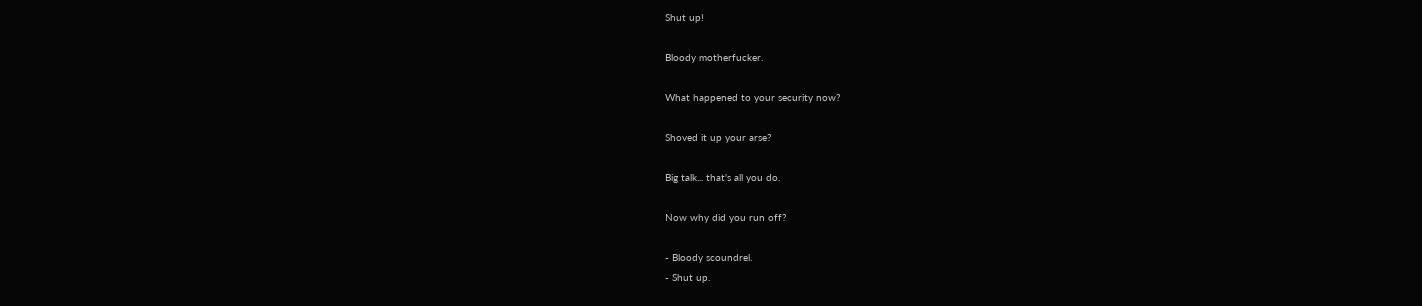Shut up!

Bloody motherfucker.

What happened to your security now?

Shoved it up your arse?

Big talk... that's all you do.

Now why did you run off?

- Bloody scoundrel.
- Shut up.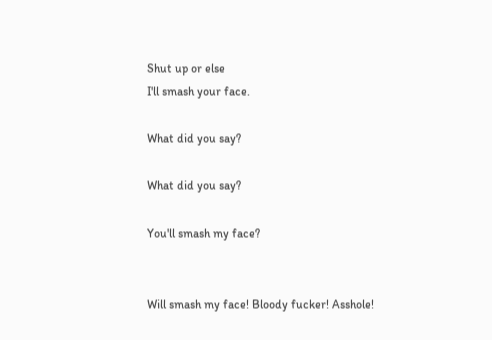Shut up or else
I'll smash your face.

What did you say?

What did you say?

You'll smash my face?


Will smash my face! Bloody fucker! Asshole!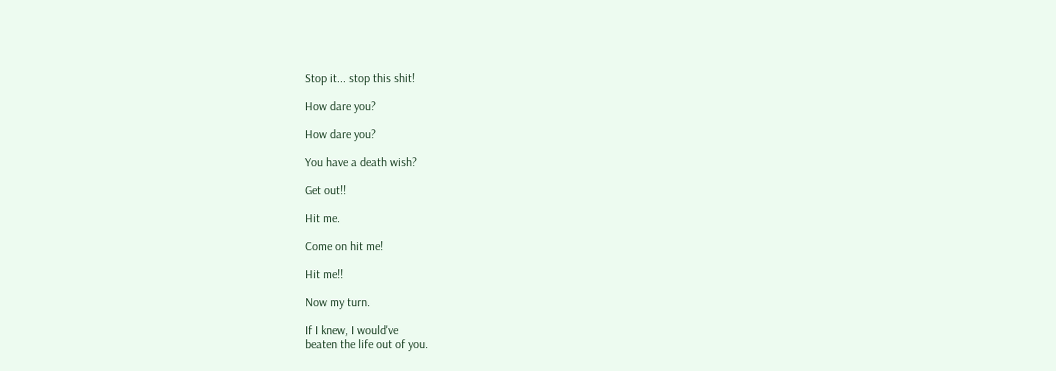Stop it... stop this shit!

How dare you?

How dare you?

You have a death wish?

Get out!!

Hit me.

Come on hit me!

Hit me!!

Now my turn.

If I knew, I would've
beaten the life out of you.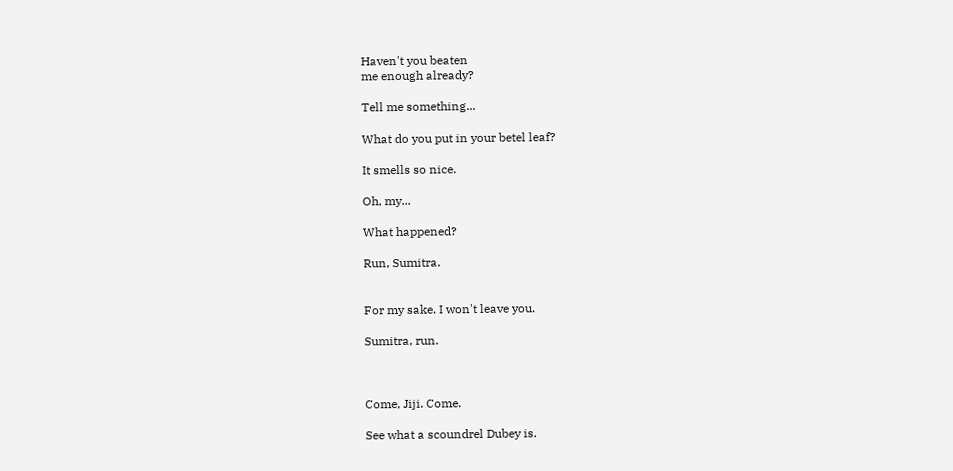Haven't you beaten
me enough already?

Tell me something...

What do you put in your betel leaf?

It smells so nice.

Oh, my...

What happened?

Run, Sumitra.


For my sake. I won't leave you.

Sumitra, run.



Come, Jiji. Come.

See what a scoundrel Dubey is.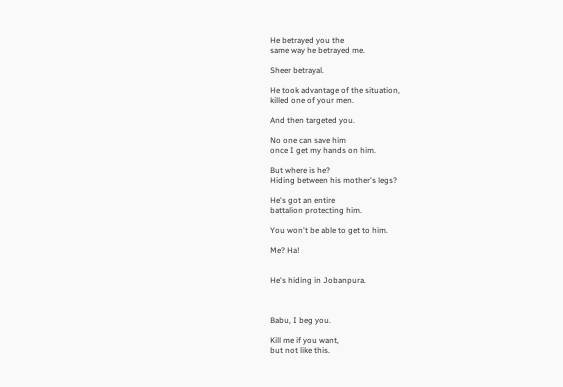He betrayed you the
same way he betrayed me.

Sheer betrayal.

He took advantage of the situation,
killed one of your men.

And then targeted you.

No one can save him
once I get my hands on him.

But where is he?
Hiding between his mother's legs?

He's got an entire
battalion protecting him.

You won't be able to get to him.

Me? Ha!


He's hiding in Jobanpura.



Babu, I beg you.

Kill me if you want,
but not like this.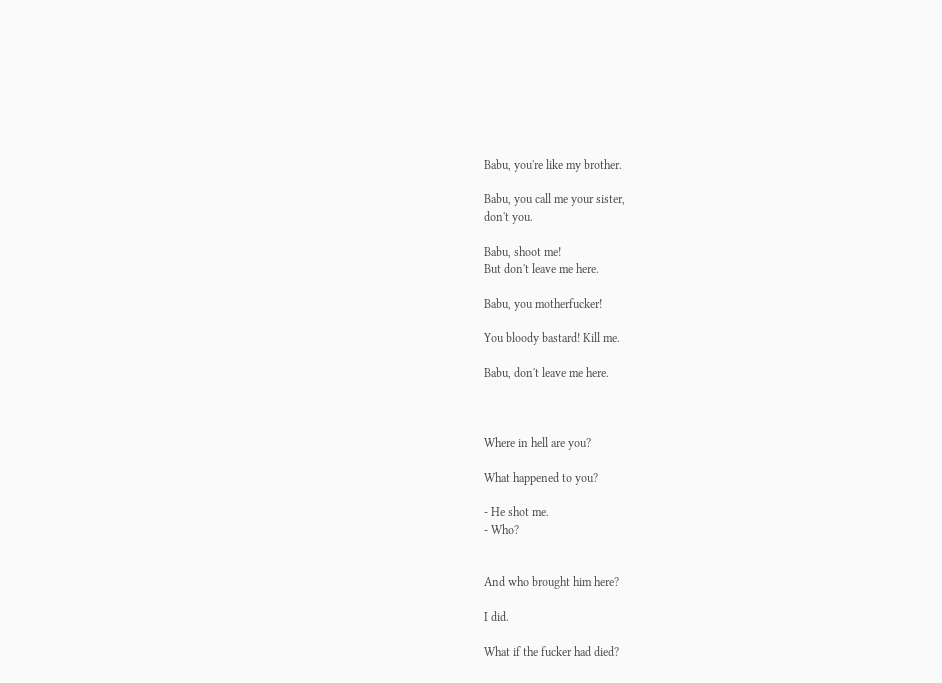Babu, you're like my brother.

Babu, you call me your sister,
don't you.

Babu, shoot me!
But don't leave me here.

Babu, you motherfucker!

You bloody bastard! Kill me.

Babu, don't leave me here.



Where in hell are you?

What happened to you?

- He shot me.
- Who?


And who brought him here?

I did.

What if the fucker had died?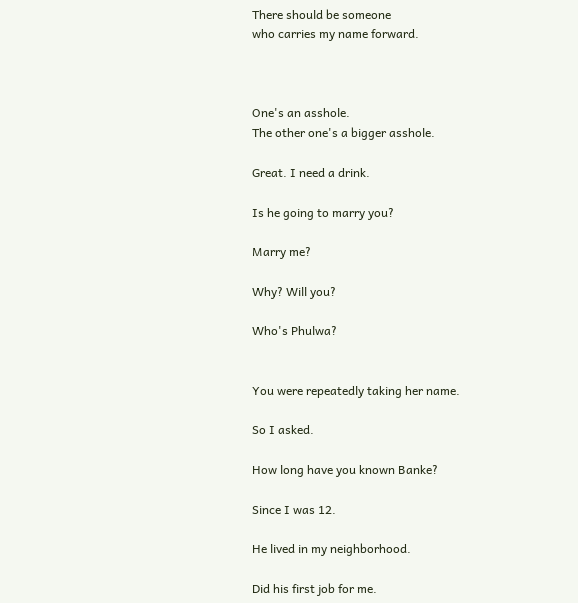There should be someone
who carries my name forward.



One's an asshole.
The other one's a bigger asshole.

Great. I need a drink.

Is he going to marry you?

Marry me?

Why? Will you?

Who's Phulwa?


You were repeatedly taking her name.

So I asked.

How long have you known Banke?

Since I was 12.

He lived in my neighborhood.

Did his first job for me.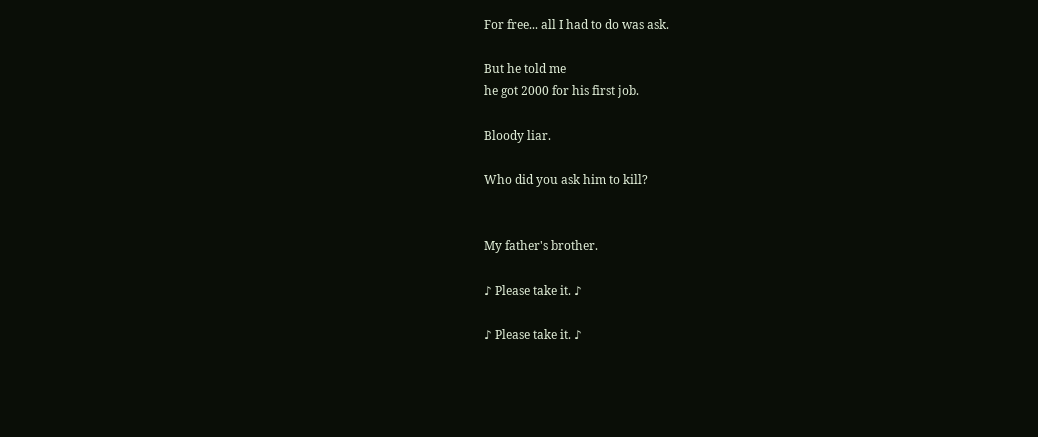For free... all I had to do was ask.

But he told me
he got 2000 for his first job.

Bloody liar.

Who did you ask him to kill?


My father's brother.

♪ Please take it. ♪

♪ Please take it. ♪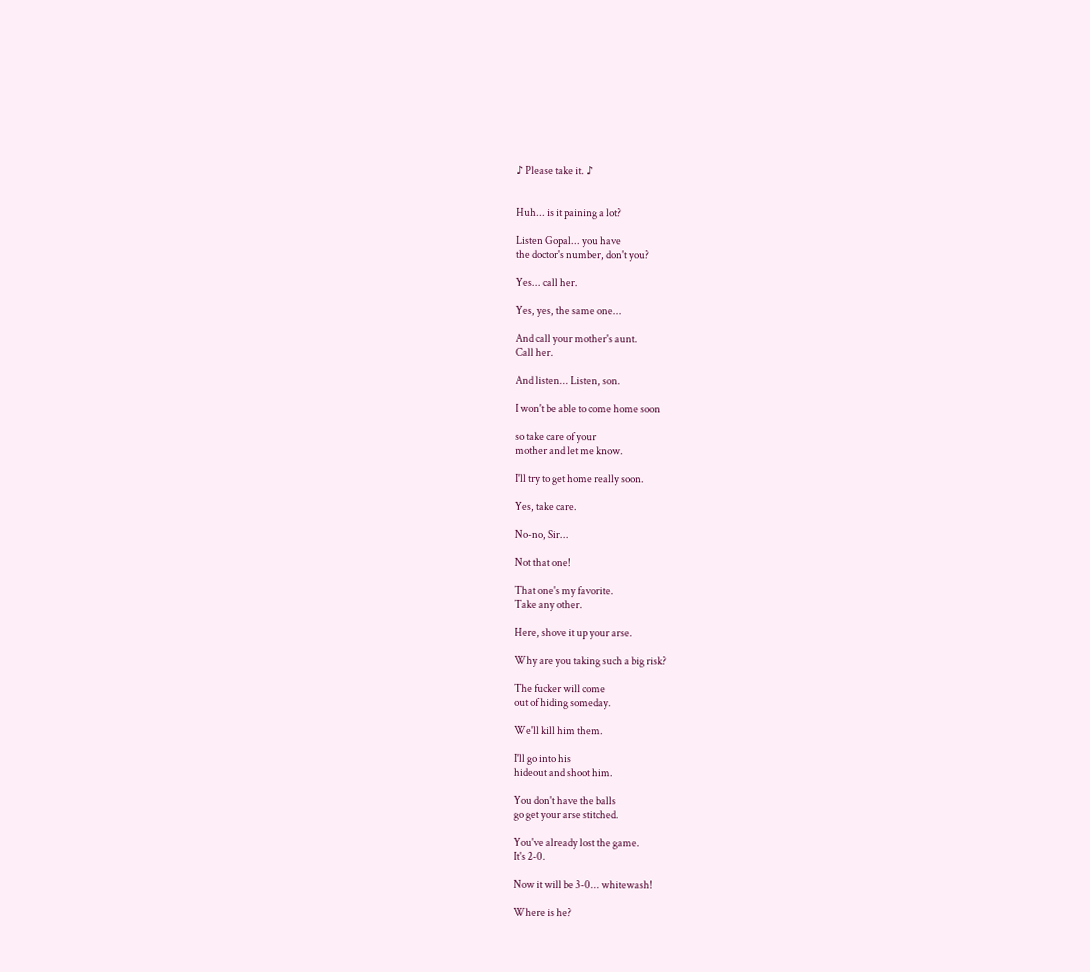♪ Please take it. ♪


Huh... is it paining a lot?

Listen Gopal... you have
the doctor's number, don't you?

Yes... call her.

Yes, yes, the same one...

And call your mother's aunt.
Call her.

And listen... Listen, son.

I won't be able to come home soon

so take care of your
mother and let me know.

I'll try to get home really soon.

Yes, take care.

No-no, Sir...

Not that one!

That one's my favorite.
Take any other.

Here, shove it up your arse.

Why are you taking such a big risk?

The fucker will come
out of hiding someday.

We'll kill him them.

I'll go into his
hideout and shoot him.

You don't have the balls
go get your arse stitched.

You've already lost the game.
It's 2-0.

Now it will be 3-0... whitewash!

Where is he?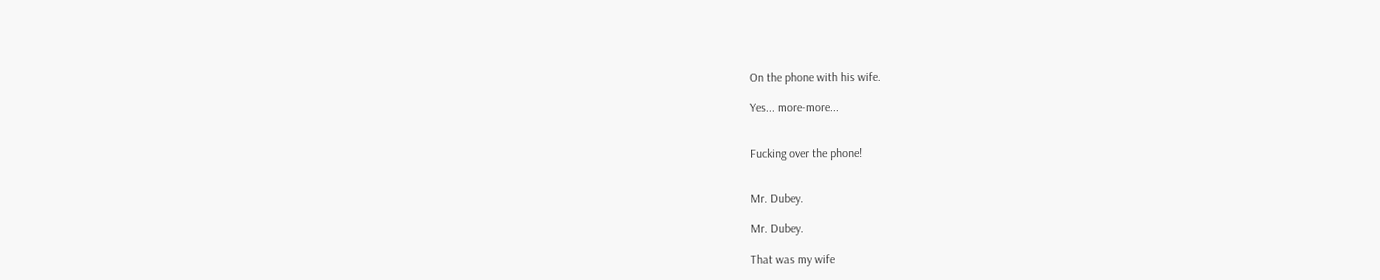On the phone with his wife.

Yes... more-more...


Fucking over the phone!


Mr. Dubey.

Mr. Dubey.

That was my wife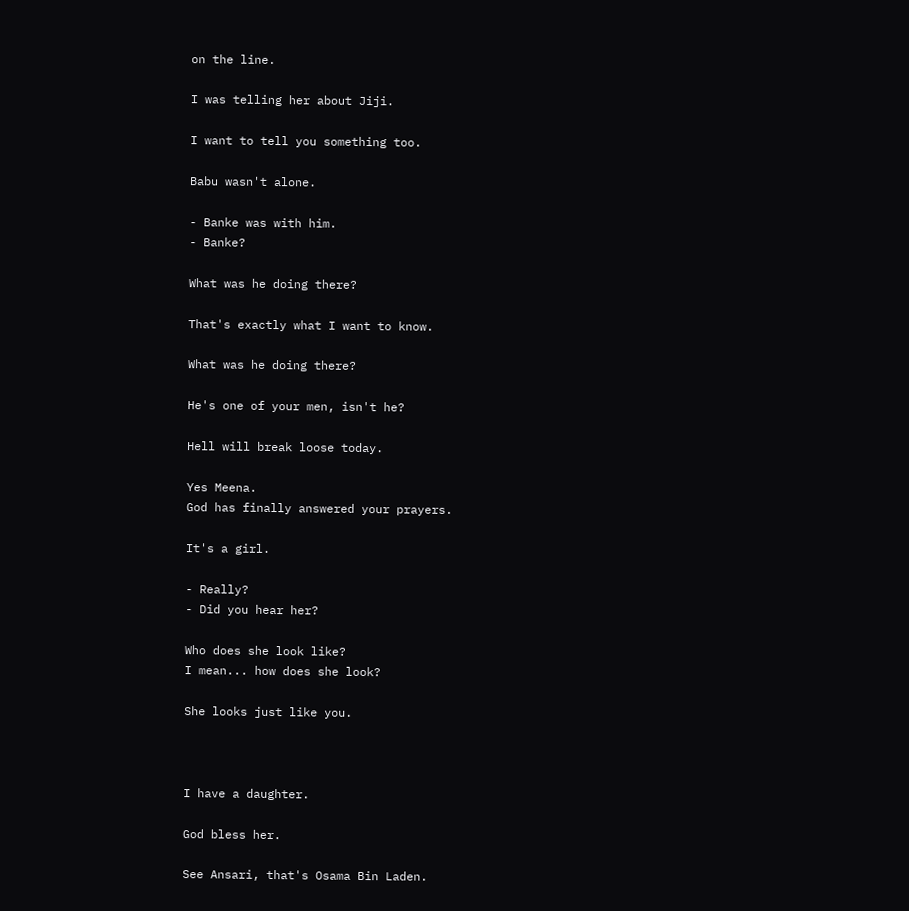on the line.

I was telling her about Jiji.

I want to tell you something too.

Babu wasn't alone.

- Banke was with him.
- Banke?

What was he doing there?

That's exactly what I want to know.

What was he doing there?

He's one of your men, isn't he?

Hell will break loose today.

Yes Meena.
God has finally answered your prayers.

It's a girl.

- Really?
- Did you hear her?

Who does she look like?
I mean... how does she look?

She looks just like you.



I have a daughter.

God bless her.

See Ansari, that's Osama Bin Laden.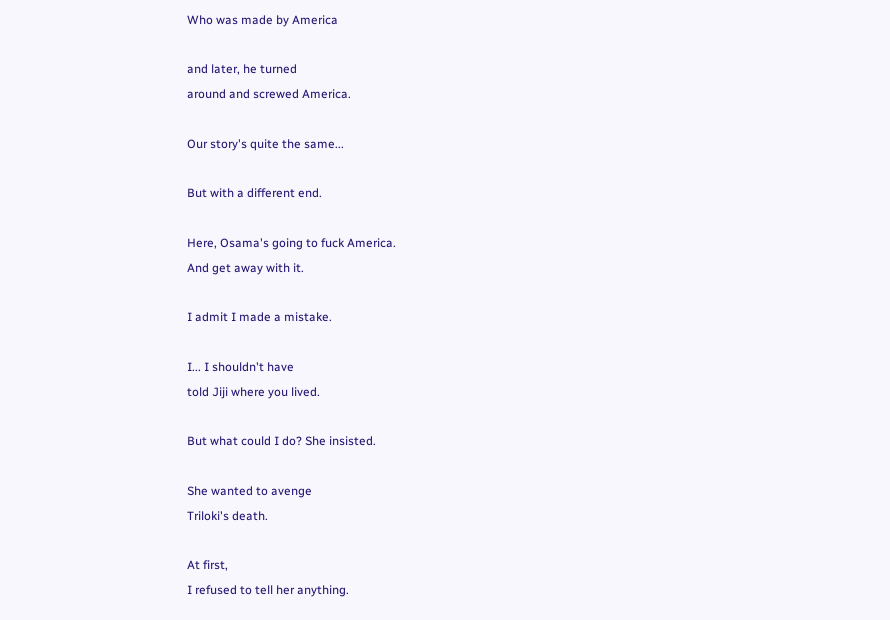Who was made by America

and later, he turned
around and screwed America.

Our story's quite the same...

But with a different end.

Here, Osama's going to fuck America.
And get away with it.

I admit I made a mistake.

I... I shouldn't have
told Jiji where you lived.

But what could I do? She insisted.

She wanted to avenge
Triloki's death.

At first,
I refused to tell her anything.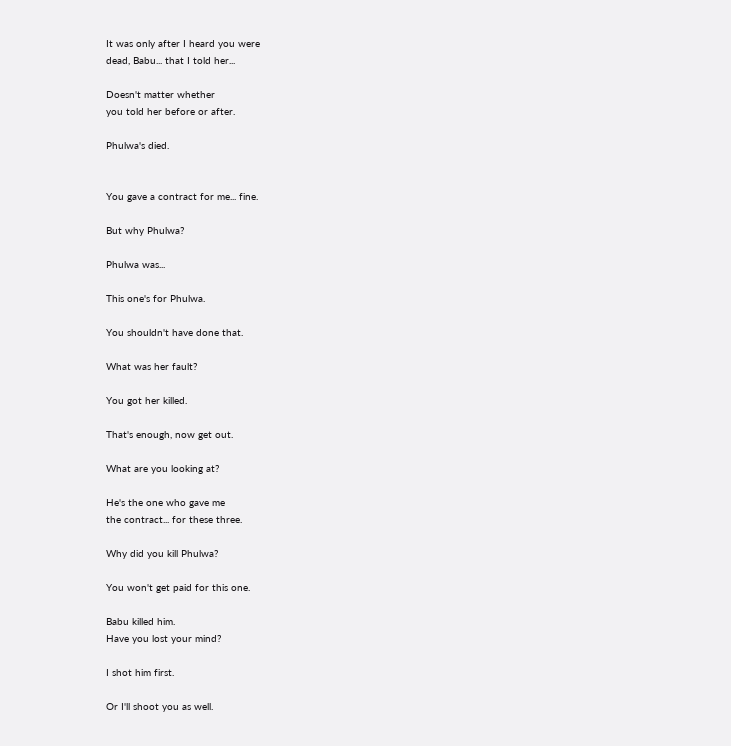It was only after I heard you were
dead, Babu... that I told her...

Doesn't matter whether
you told her before or after.

Phulwa's died.


You gave a contract for me... fine.

But why Phulwa?

Phulwa was...

This one's for Phulwa.

You shouldn't have done that.

What was her fault?

You got her killed.

That's enough, now get out.

What are you looking at?

He's the one who gave me
the contract... for these three.

Why did you kill Phulwa?

You won't get paid for this one.

Babu killed him.
Have you lost your mind?

I shot him first.

Or I'll shoot you as well.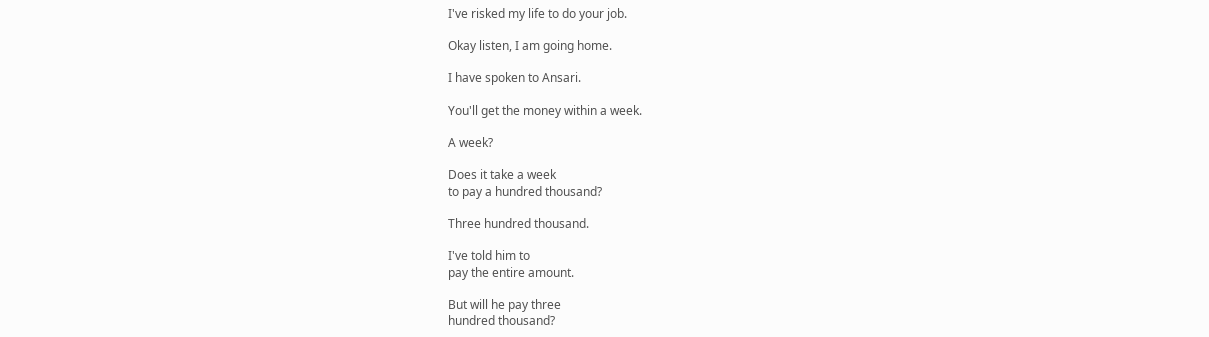I've risked my life to do your job.

Okay listen, I am going home.

I have spoken to Ansari.

You'll get the money within a week.

A week?

Does it take a week
to pay a hundred thousand?

Three hundred thousand.

I've told him to
pay the entire amount.

But will he pay three
hundred thousand?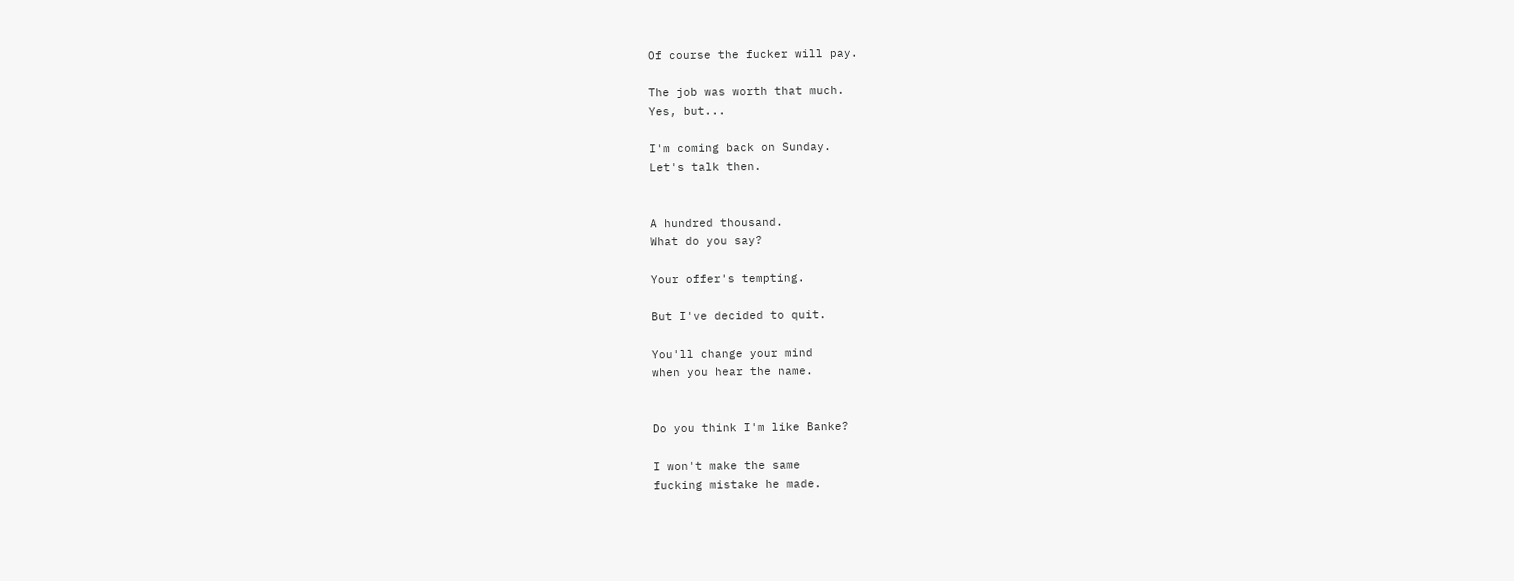Of course the fucker will pay.

The job was worth that much.
Yes, but...

I'm coming back on Sunday.
Let's talk then.


A hundred thousand.
What do you say?

Your offer's tempting.

But I've decided to quit.

You'll change your mind
when you hear the name.


Do you think I'm like Banke?

I won't make the same
fucking mistake he made.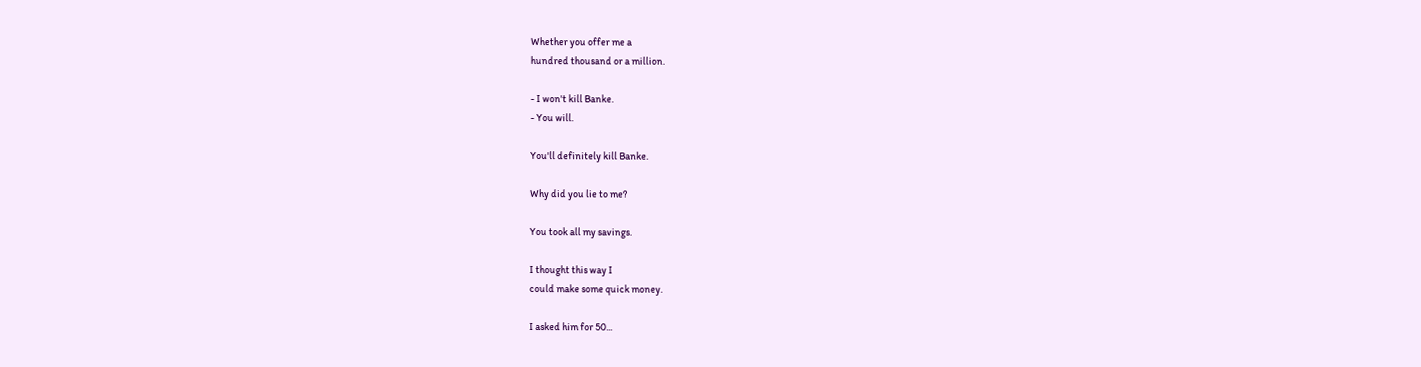Whether you offer me a
hundred thousand or a million.

- I won't kill Banke.
- You will.

You'll definitely kill Banke.

Why did you lie to me?

You took all my savings.

I thought this way I
could make some quick money.

I asked him for 50...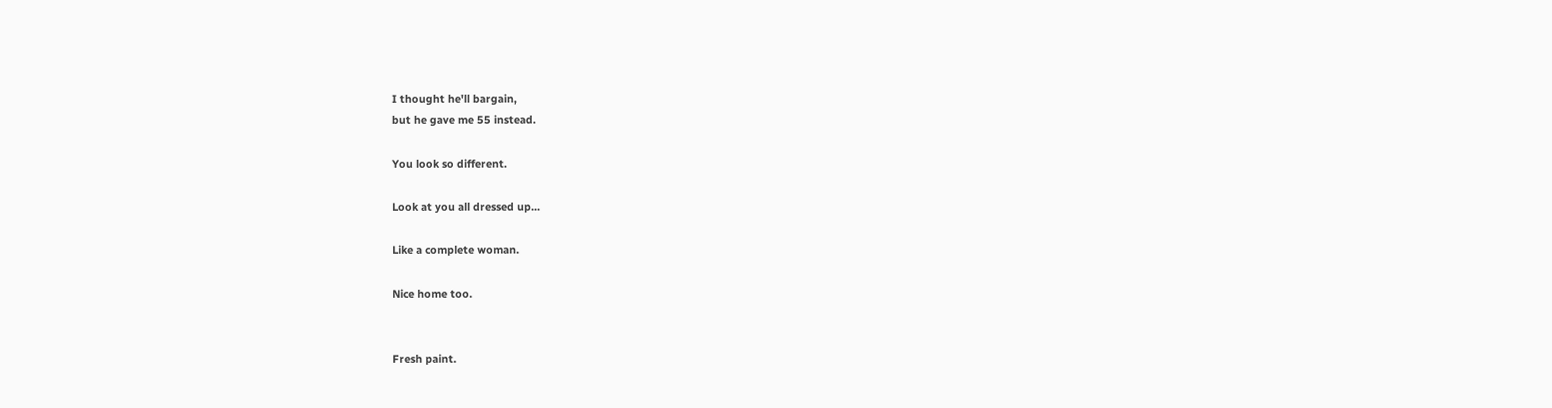I thought he'll bargain,
but he gave me 55 instead.

You look so different.

Look at you all dressed up...

Like a complete woman.

Nice home too.


Fresh paint.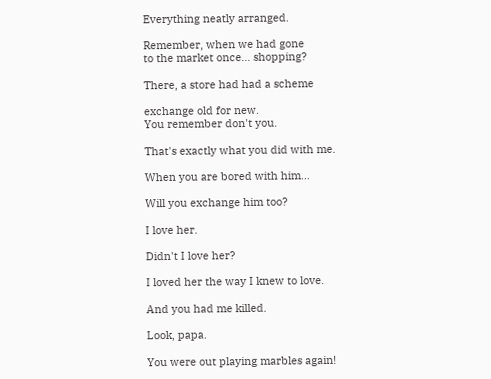Everything neatly arranged.

Remember, when we had gone
to the market once... shopping?

There, a store had had a scheme

exchange old for new.
You remember don't you.

That's exactly what you did with me.

When you are bored with him...

Will you exchange him too?

I love her.

Didn't I love her?

I loved her the way I knew to love.

And you had me killed.

Look, papa.

You were out playing marbles again!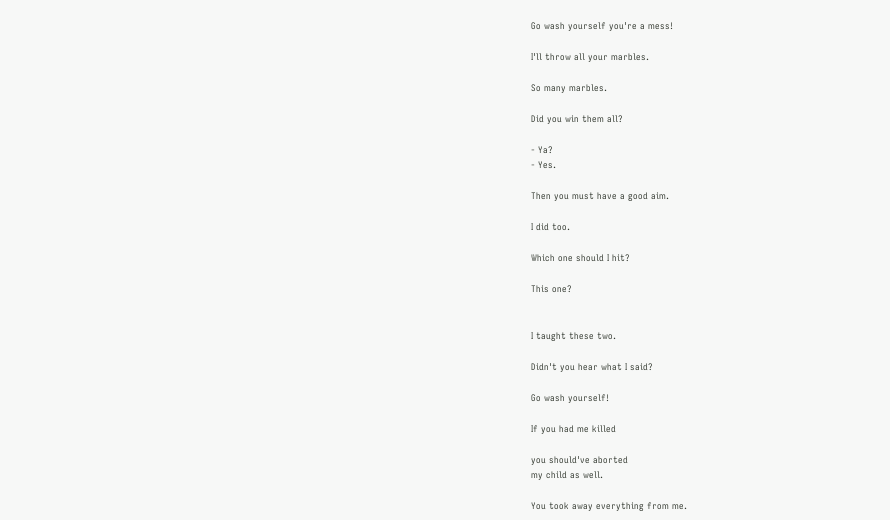Go wash yourself you're a mess!

I'll throw all your marbles.

So many marbles.

Did you win them all?

- Ya?
- Yes.

Then you must have a good aim.

I did too.

Which one should I hit?

This one?


I taught these two.

Didn't you hear what I said?

Go wash yourself!

If you had me killed

you should've aborted
my child as well.

You took away everything from me.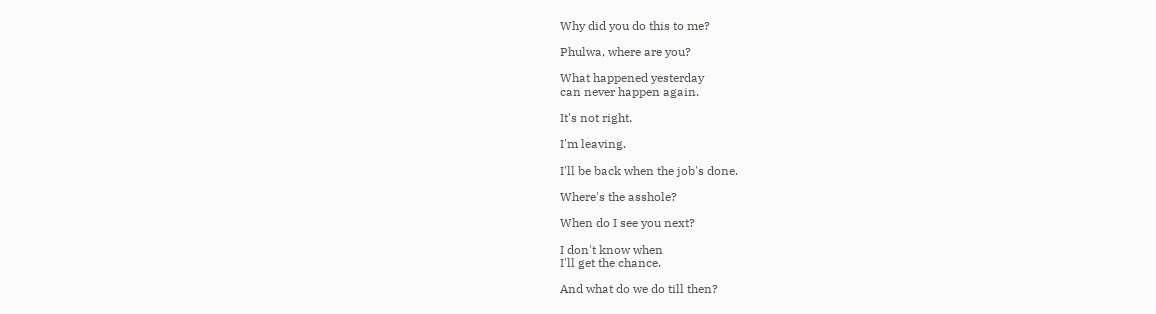Why did you do this to me?

Phulwa, where are you?

What happened yesterday
can never happen again.

It's not right.

I'm leaving.

I'll be back when the job's done.

Where's the asshole?

When do I see you next?

I don't know when
I'll get the chance.

And what do we do till then?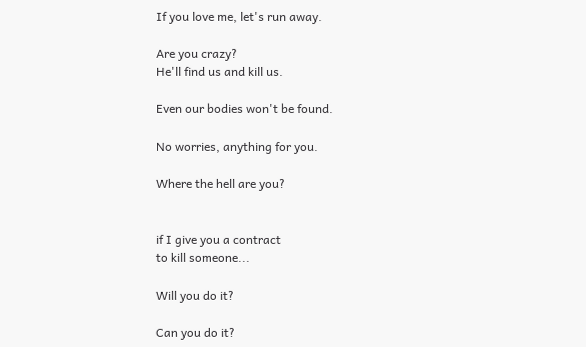If you love me, let's run away.

Are you crazy?
He'll find us and kill us.

Even our bodies won't be found.

No worries, anything for you.

Where the hell are you?


if I give you a contract
to kill someone...

Will you do it?

Can you do it?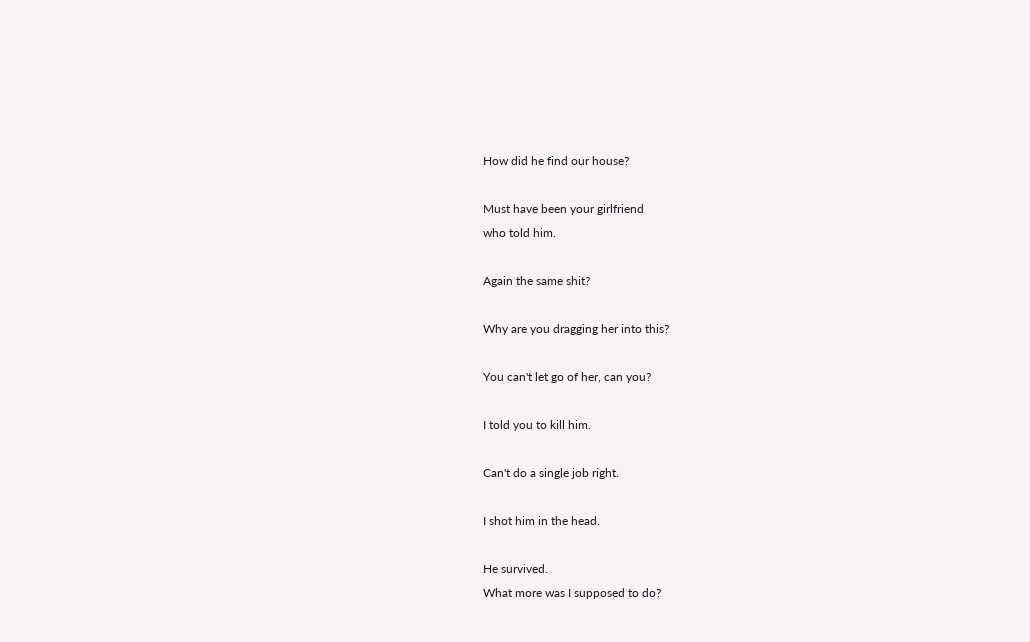How did he find our house?

Must have been your girlfriend
who told him.

Again the same shit?

Why are you dragging her into this?

You can't let go of her, can you?

I told you to kill him.

Can't do a single job right.

I shot him in the head.

He survived.
What more was I supposed to do?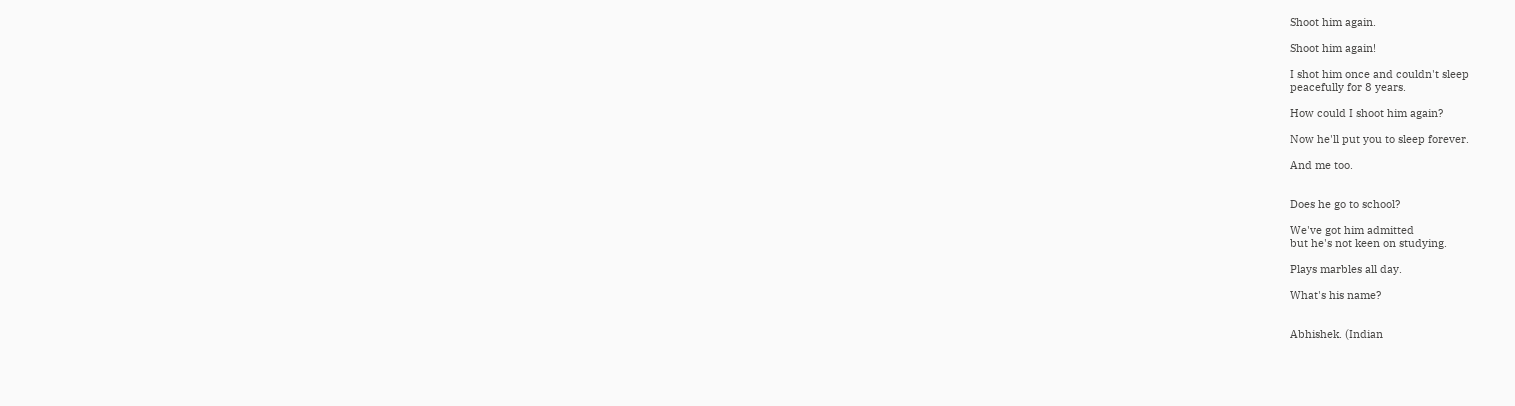Shoot him again.

Shoot him again!

I shot him once and couldn't sleep
peacefully for 8 years.

How could I shoot him again?

Now he'll put you to sleep forever.

And me too.


Does he go to school?

We've got him admitted
but he's not keen on studying.

Plays marbles all day.

What's his name?


Abhishek. (Indian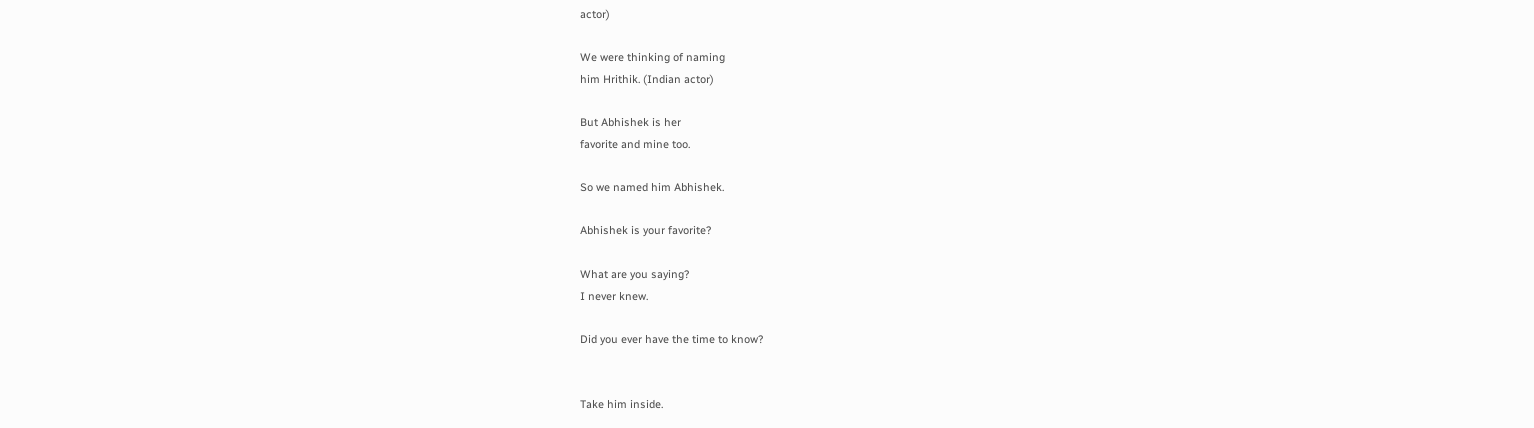actor)

We were thinking of naming
him Hrithik. (Indian actor)

But Abhishek is her
favorite and mine too.

So we named him Abhishek.

Abhishek is your favorite?

What are you saying?
I never knew.

Did you ever have the time to know?


Take him inside.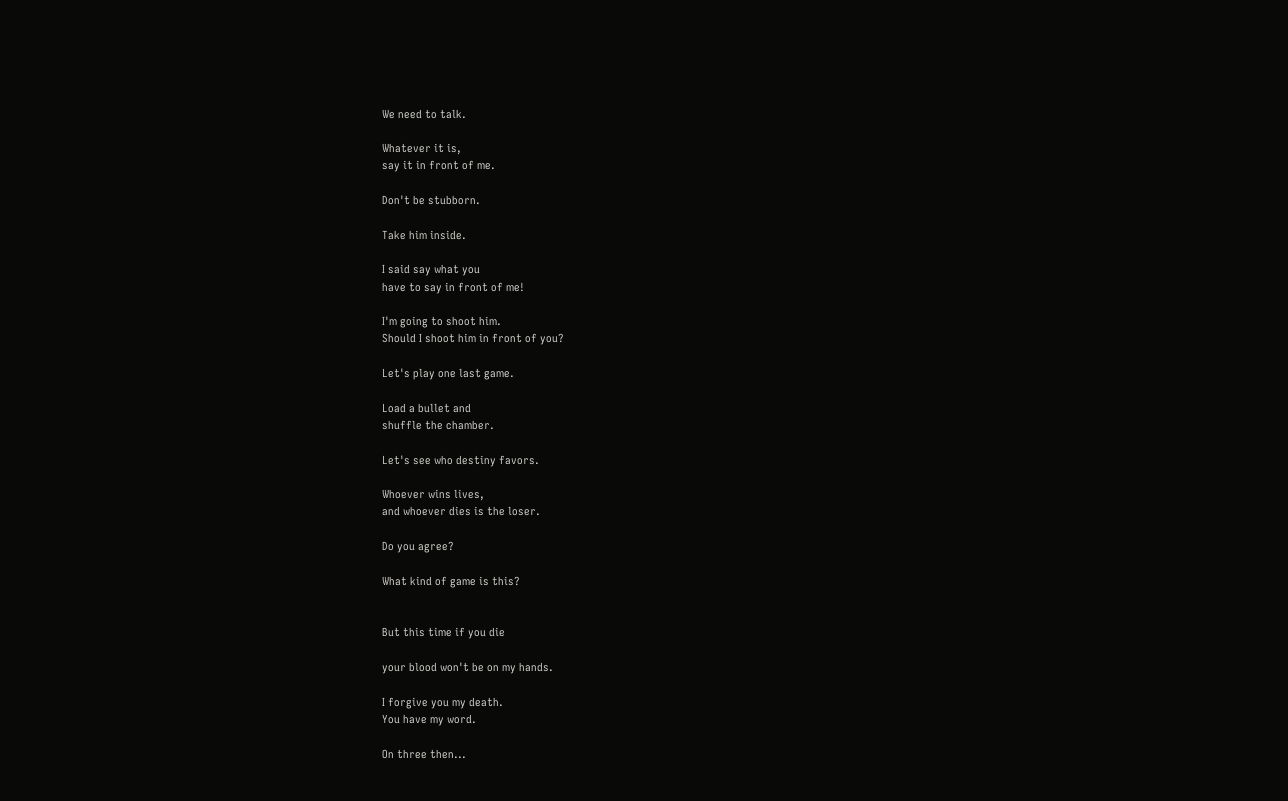We need to talk.

Whatever it is,
say it in front of me.

Don't be stubborn.

Take him inside.

I said say what you
have to say in front of me!

I'm going to shoot him.
Should I shoot him in front of you?

Let's play one last game.

Load a bullet and
shuffle the chamber.

Let's see who destiny favors.

Whoever wins lives,
and whoever dies is the loser.

Do you agree?

What kind of game is this?


But this time if you die

your blood won't be on my hands.

I forgive you my death.
You have my word.

On three then...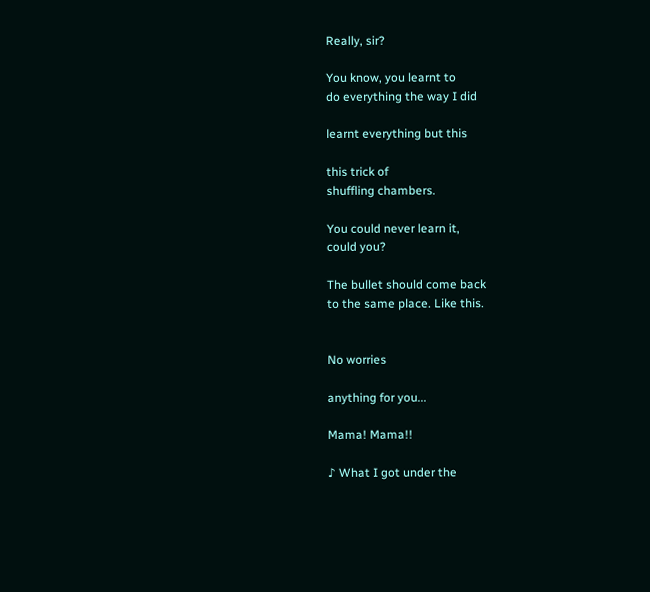Really, sir?

You know, you learnt to
do everything the way I did

learnt everything but this

this trick of
shuffling chambers.

You could never learn it,
could you?

The bullet should come back
to the same place. Like this.


No worries

anything for you...

Mama! Mama!!

♪ What I got under the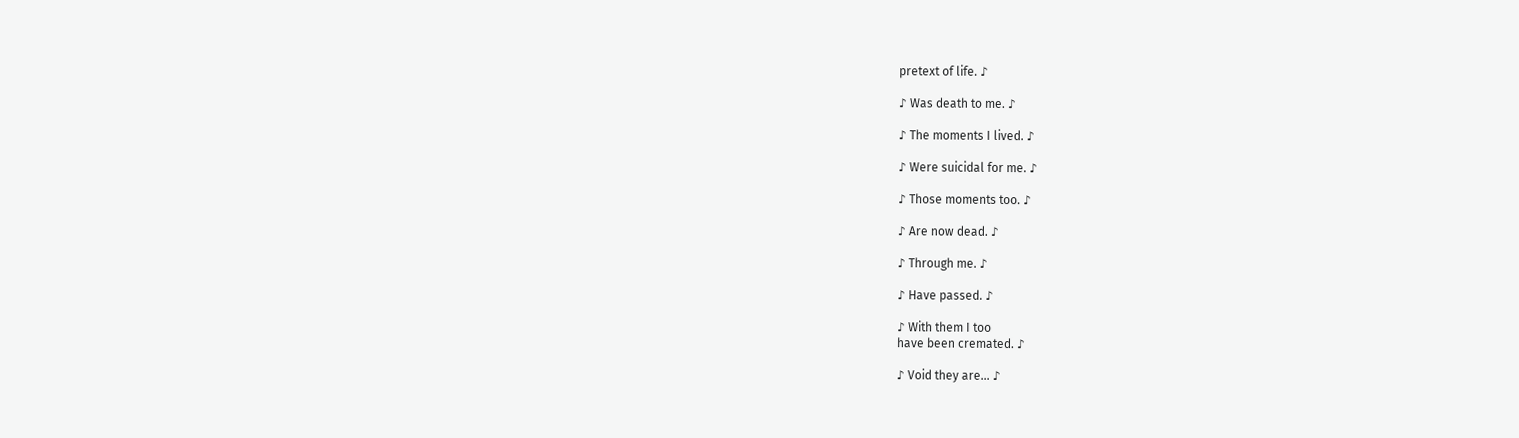pretext of life. ♪

♪ Was death to me. ♪

♪ The moments I lived. ♪

♪ Were suicidal for me. ♪

♪ Those moments too. ♪

♪ Are now dead. ♪

♪ Through me. ♪

♪ Have passed. ♪

♪ With them I too
have been cremated. ♪

♪ Void they are... ♪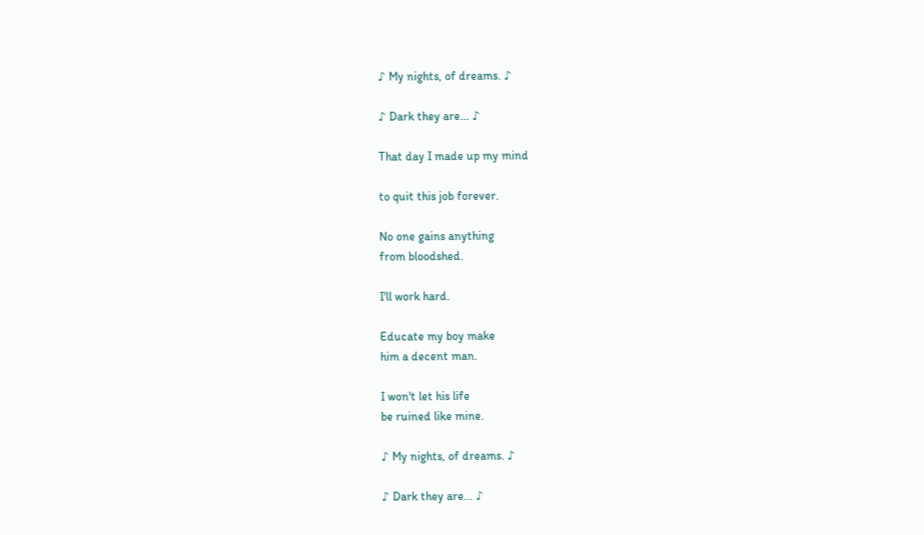♪ My nights, of dreams. ♪

♪ Dark they are... ♪

That day I made up my mind

to quit this job forever.

No one gains anything
from bloodshed.

I'll work hard.

Educate my boy make
him a decent man.

I won't let his life
be ruined like mine.

♪ My nights, of dreams. ♪

♪ Dark they are... ♪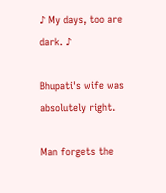♪ My days, too are dark. ♪

Bhupati's wife was absolutely right.

Man forgets the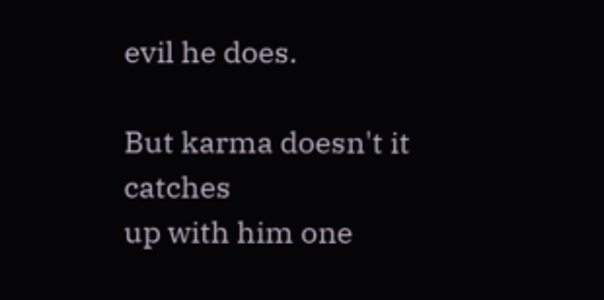evil he does.

But karma doesn't it catches
up with him one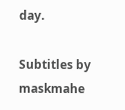day.

Subtitles by maskmahe